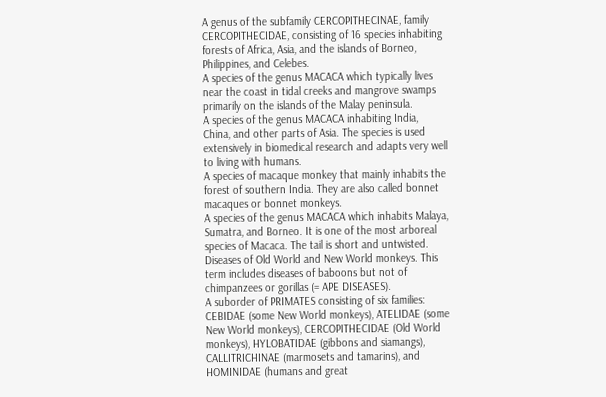A genus of the subfamily CERCOPITHECINAE, family CERCOPITHECIDAE, consisting of 16 species inhabiting forests of Africa, Asia, and the islands of Borneo, Philippines, and Celebes.
A species of the genus MACACA which typically lives near the coast in tidal creeks and mangrove swamps primarily on the islands of the Malay peninsula.
A species of the genus MACACA inhabiting India, China, and other parts of Asia. The species is used extensively in biomedical research and adapts very well to living with humans.
A species of macaque monkey that mainly inhabits the forest of southern India. They are also called bonnet macaques or bonnet monkeys.
A species of the genus MACACA which inhabits Malaya, Sumatra, and Borneo. It is one of the most arboreal species of Macaca. The tail is short and untwisted.
Diseases of Old World and New World monkeys. This term includes diseases of baboons but not of chimpanzees or gorillas (= APE DISEASES).
A suborder of PRIMATES consisting of six families: CEBIDAE (some New World monkeys), ATELIDAE (some New World monkeys), CERCOPITHECIDAE (Old World monkeys), HYLOBATIDAE (gibbons and siamangs), CALLITRICHINAE (marmosets and tamarins), and HOMINIDAE (humans and great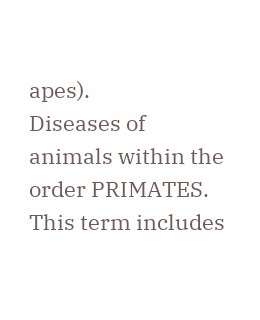apes).
Diseases of animals within the order PRIMATES. This term includes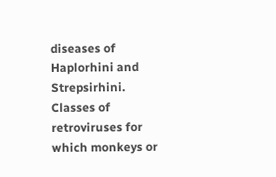diseases of Haplorhini and Strepsirhini.
Classes of retroviruses for which monkeys or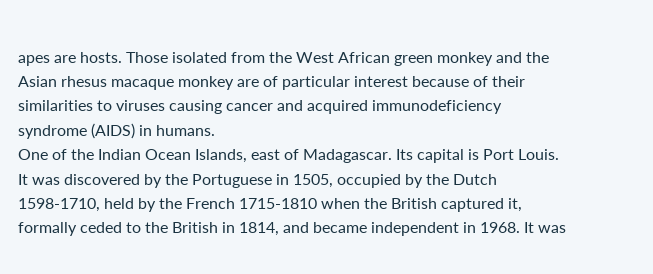apes are hosts. Those isolated from the West African green monkey and the Asian rhesus macaque monkey are of particular interest because of their similarities to viruses causing cancer and acquired immunodeficiency syndrome (AIDS) in humans.
One of the Indian Ocean Islands, east of Madagascar. Its capital is Port Louis. It was discovered by the Portuguese in 1505, occupied by the Dutch 1598-1710, held by the French 1715-1810 when the British captured it, formally ceded to the British in 1814, and became independent in 1968. It was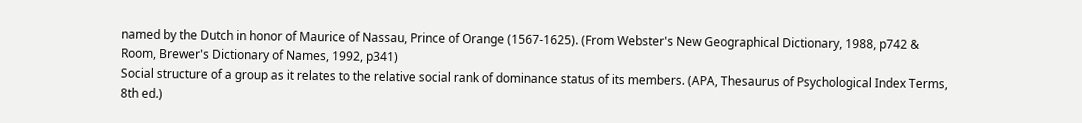named by the Dutch in honor of Maurice of Nassau, Prince of Orange (1567-1625). (From Webster's New Geographical Dictionary, 1988, p742 & Room, Brewer's Dictionary of Names, 1992, p341)
Social structure of a group as it relates to the relative social rank of dominance status of its members. (APA, Thesaurus of Psychological Index Terms, 8th ed.)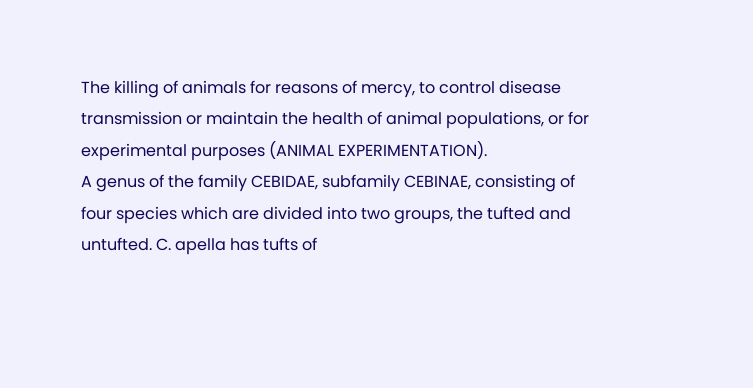The killing of animals for reasons of mercy, to control disease transmission or maintain the health of animal populations, or for experimental purposes (ANIMAL EXPERIMENTATION).
A genus of the family CEBIDAE, subfamily CEBINAE, consisting of four species which are divided into two groups, the tufted and untufted. C. apella has tufts of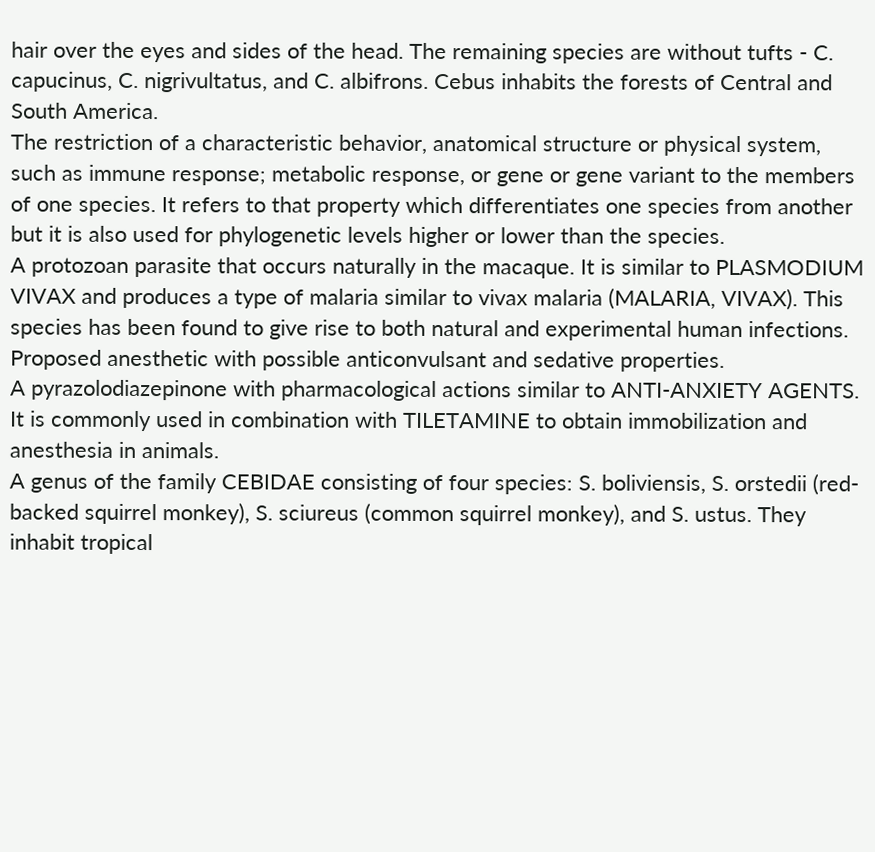hair over the eyes and sides of the head. The remaining species are without tufts - C. capucinus, C. nigrivultatus, and C. albifrons. Cebus inhabits the forests of Central and South America.
The restriction of a characteristic behavior, anatomical structure or physical system, such as immune response; metabolic response, or gene or gene variant to the members of one species. It refers to that property which differentiates one species from another but it is also used for phylogenetic levels higher or lower than the species.
A protozoan parasite that occurs naturally in the macaque. It is similar to PLASMODIUM VIVAX and produces a type of malaria similar to vivax malaria (MALARIA, VIVAX). This species has been found to give rise to both natural and experimental human infections.
Proposed anesthetic with possible anticonvulsant and sedative properties.
A pyrazolodiazepinone with pharmacological actions similar to ANTI-ANXIETY AGENTS. It is commonly used in combination with TILETAMINE to obtain immobilization and anesthesia in animals.
A genus of the family CEBIDAE consisting of four species: S. boliviensis, S. orstedii (red-backed squirrel monkey), S. sciureus (common squirrel monkey), and S. ustus. They inhabit tropical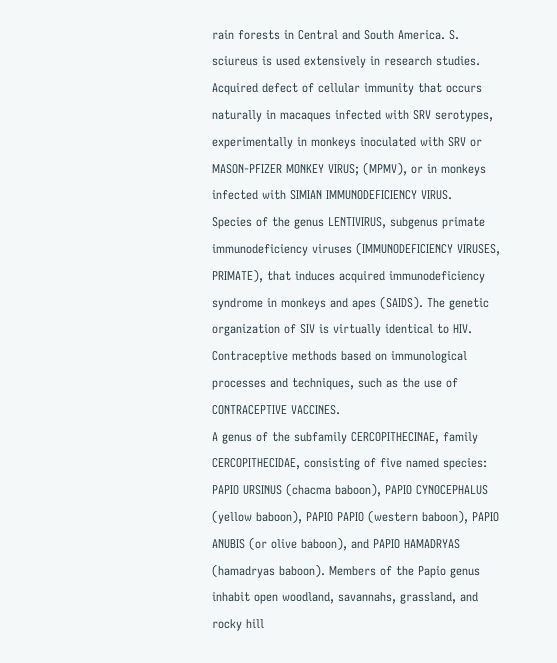rain forests in Central and South America. S. sciureus is used extensively in research studies.
Acquired defect of cellular immunity that occurs naturally in macaques infected with SRV serotypes, experimentally in monkeys inoculated with SRV or MASON-PFIZER MONKEY VIRUS; (MPMV), or in monkeys infected with SIMIAN IMMUNODEFICIENCY VIRUS.
Species of the genus LENTIVIRUS, subgenus primate immunodeficiency viruses (IMMUNODEFICIENCY VIRUSES, PRIMATE), that induces acquired immunodeficiency syndrome in monkeys and apes (SAIDS). The genetic organization of SIV is virtually identical to HIV.
Contraceptive methods based on immunological processes and techniques, such as the use of CONTRACEPTIVE VACCINES.
A genus of the subfamily CERCOPITHECINAE, family CERCOPITHECIDAE, consisting of five named species: PAPIO URSINUS (chacma baboon), PAPIO CYNOCEPHALUS (yellow baboon), PAPIO PAPIO (western baboon), PAPIO ANUBIS (or olive baboon), and PAPIO HAMADRYAS (hamadryas baboon). Members of the Papio genus inhabit open woodland, savannahs, grassland, and rocky hill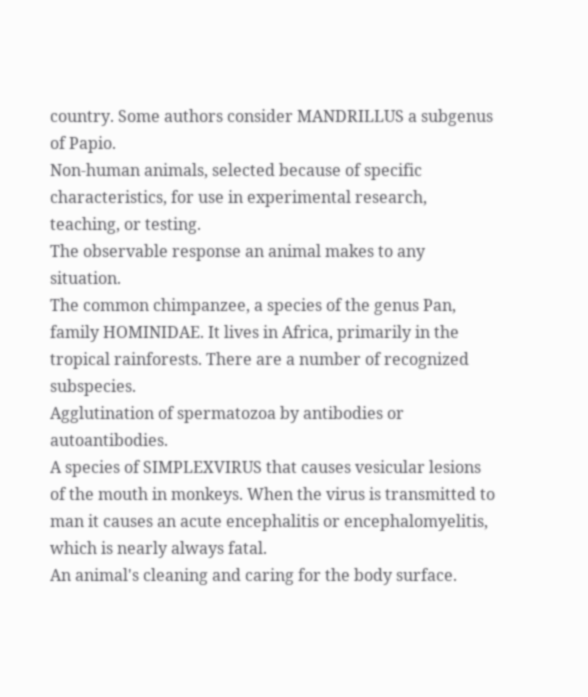country. Some authors consider MANDRILLUS a subgenus of Papio.
Non-human animals, selected because of specific characteristics, for use in experimental research, teaching, or testing.
The observable response an animal makes to any situation.
The common chimpanzee, a species of the genus Pan, family HOMINIDAE. It lives in Africa, primarily in the tropical rainforests. There are a number of recognized subspecies.
Agglutination of spermatozoa by antibodies or autoantibodies.
A species of SIMPLEXVIRUS that causes vesicular lesions of the mouth in monkeys. When the virus is transmitted to man it causes an acute encephalitis or encephalomyelitis, which is nearly always fatal.
An animal's cleaning and caring for the body surface.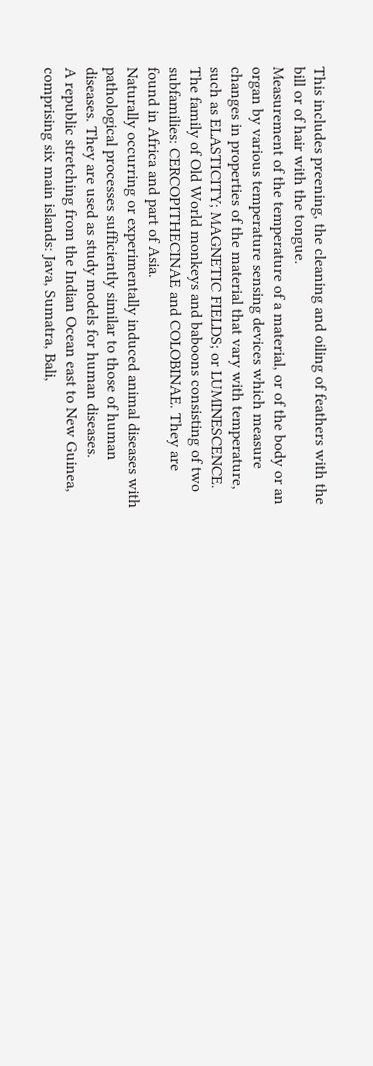This includes preening, the cleaning and oiling of feathers with the bill or of hair with the tongue.
Measurement of the temperature of a material, or of the body or an organ by various temperature sensing devices which measure changes in properties of the material that vary with temperature, such as ELASTICITY; MAGNETIC FIELDS; or LUMINESCENCE.
The family of Old World monkeys and baboons consisting of two subfamilies: CERCOPITHECINAE and COLOBINAE. They are found in Africa and part of Asia.
Naturally occurring or experimentally induced animal diseases with pathological processes sufficiently similar to those of human diseases. They are used as study models for human diseases.
A republic stretching from the Indian Ocean east to New Guinea, comprising six main islands: Java, Sumatra, Bali,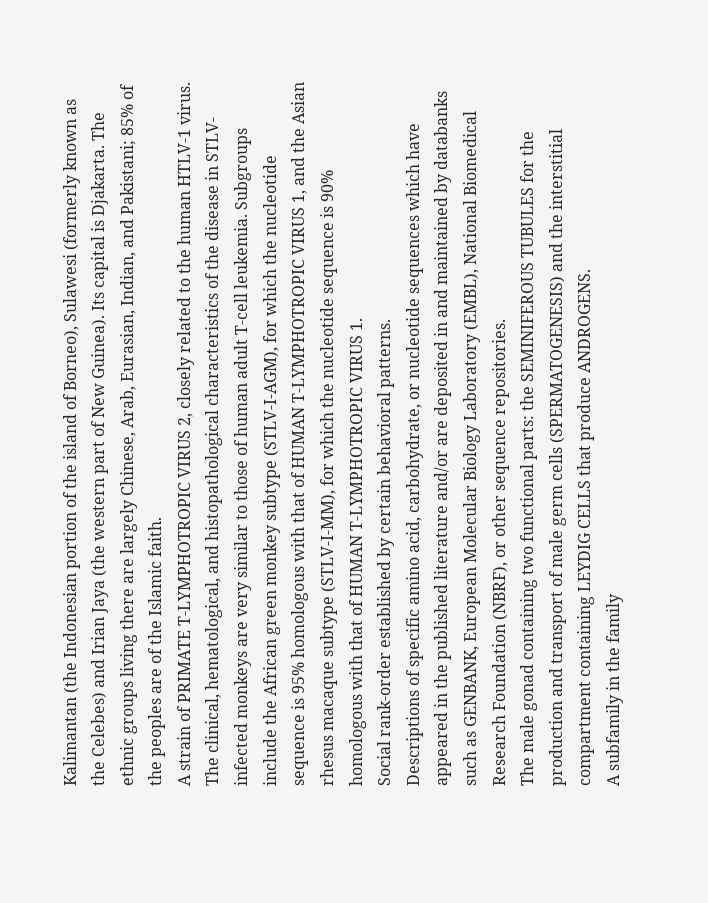Kalimantan (the Indonesian portion of the island of Borneo), Sulawesi (formerly known as the Celebes) and Irian Jaya (the western part of New Guinea). Its capital is Djakarta. The ethnic groups living there are largely Chinese, Arab, Eurasian, Indian, and Pakistani; 85% of the peoples are of the Islamic faith.
A strain of PRIMATE T-LYMPHOTROPIC VIRUS 2, closely related to the human HTLV-1 virus. The clinical, hematological, and histopathological characteristics of the disease in STLV-infected monkeys are very similar to those of human adult T-cell leukemia. Subgroups include the African green monkey subtype (STLV-I-AGM), for which the nucleotide sequence is 95% homologous with that of HUMAN T-LYMPHOTROPIC VIRUS 1, and the Asian rhesus macaque subtype (STLV-I-MM), for which the nucleotide sequence is 90% homologous with that of HUMAN T-LYMPHOTROPIC VIRUS 1.
Social rank-order established by certain behavioral patterns.
Descriptions of specific amino acid, carbohydrate, or nucleotide sequences which have appeared in the published literature and/or are deposited in and maintained by databanks such as GENBANK, European Molecular Biology Laboratory (EMBL), National Biomedical Research Foundation (NBRF), or other sequence repositories.
The male gonad containing two functional parts: the SEMINIFEROUS TUBULES for the production and transport of male germ cells (SPERMATOGENESIS) and the interstitial compartment containing LEYDIG CELLS that produce ANDROGENS.
A subfamily in the family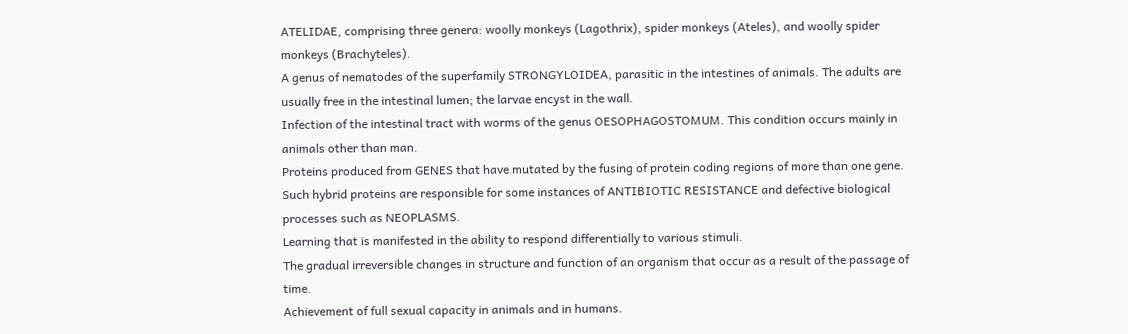ATELIDAE, comprising three genera: woolly monkeys (Lagothrix), spider monkeys (Ateles), and woolly spider monkeys (Brachyteles).
A genus of nematodes of the superfamily STRONGYLOIDEA, parasitic in the intestines of animals. The adults are usually free in the intestinal lumen; the larvae encyst in the wall.
Infection of the intestinal tract with worms of the genus OESOPHAGOSTOMUM. This condition occurs mainly in animals other than man.
Proteins produced from GENES that have mutated by the fusing of protein coding regions of more than one gene. Such hybrid proteins are responsible for some instances of ANTIBIOTIC RESISTANCE and defective biological processes such as NEOPLASMS.
Learning that is manifested in the ability to respond differentially to various stimuli.
The gradual irreversible changes in structure and function of an organism that occur as a result of the passage of time.
Achievement of full sexual capacity in animals and in humans.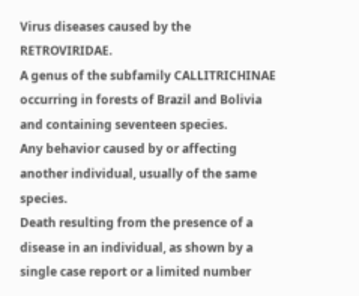Virus diseases caused by the RETROVIRIDAE.
A genus of the subfamily CALLITRICHINAE occurring in forests of Brazil and Bolivia and containing seventeen species.
Any behavior caused by or affecting another individual, usually of the same species.
Death resulting from the presence of a disease in an individual, as shown by a single case report or a limited number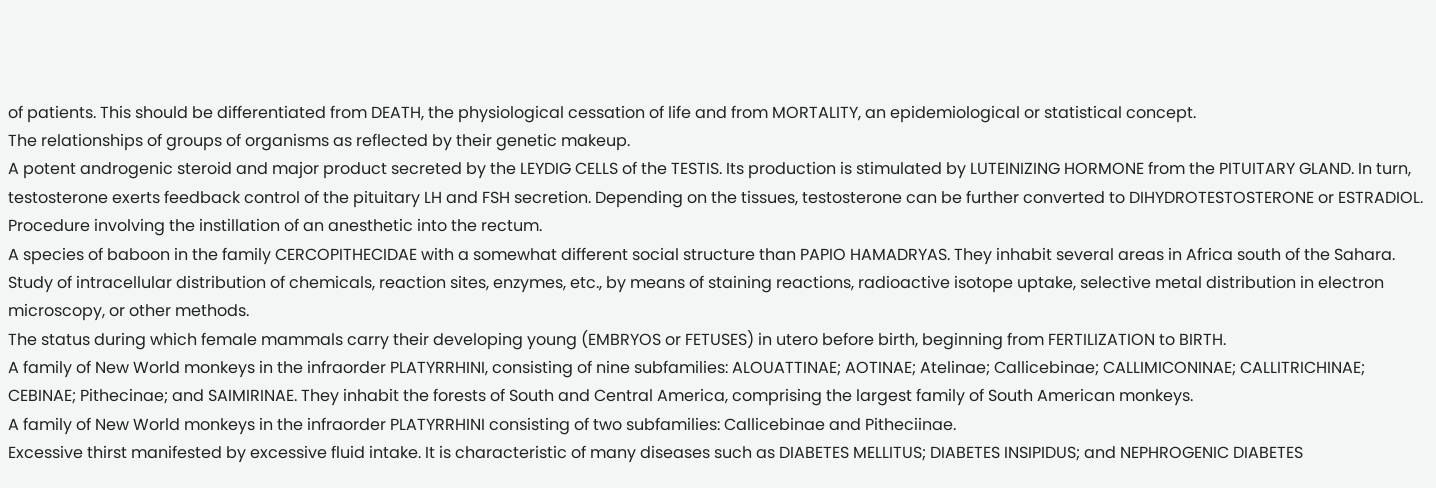of patients. This should be differentiated from DEATH, the physiological cessation of life and from MORTALITY, an epidemiological or statistical concept.
The relationships of groups of organisms as reflected by their genetic makeup.
A potent androgenic steroid and major product secreted by the LEYDIG CELLS of the TESTIS. Its production is stimulated by LUTEINIZING HORMONE from the PITUITARY GLAND. In turn, testosterone exerts feedback control of the pituitary LH and FSH secretion. Depending on the tissues, testosterone can be further converted to DIHYDROTESTOSTERONE or ESTRADIOL.
Procedure involving the instillation of an anesthetic into the rectum.
A species of baboon in the family CERCOPITHECIDAE with a somewhat different social structure than PAPIO HAMADRYAS. They inhabit several areas in Africa south of the Sahara.
Study of intracellular distribution of chemicals, reaction sites, enzymes, etc., by means of staining reactions, radioactive isotope uptake, selective metal distribution in electron microscopy, or other methods.
The status during which female mammals carry their developing young (EMBRYOS or FETUSES) in utero before birth, beginning from FERTILIZATION to BIRTH.
A family of New World monkeys in the infraorder PLATYRRHINI, consisting of nine subfamilies: ALOUATTINAE; AOTINAE; Atelinae; Callicebinae; CALLIMICONINAE; CALLITRICHINAE; CEBINAE; Pithecinae; and SAIMIRINAE. They inhabit the forests of South and Central America, comprising the largest family of South American monkeys.
A family of New World monkeys in the infraorder PLATYRRHINI consisting of two subfamilies: Callicebinae and Pitheciinae.
Excessive thirst manifested by excessive fluid intake. It is characteristic of many diseases such as DIABETES MELLITUS; DIABETES INSIPIDUS; and NEPHROGENIC DIABETES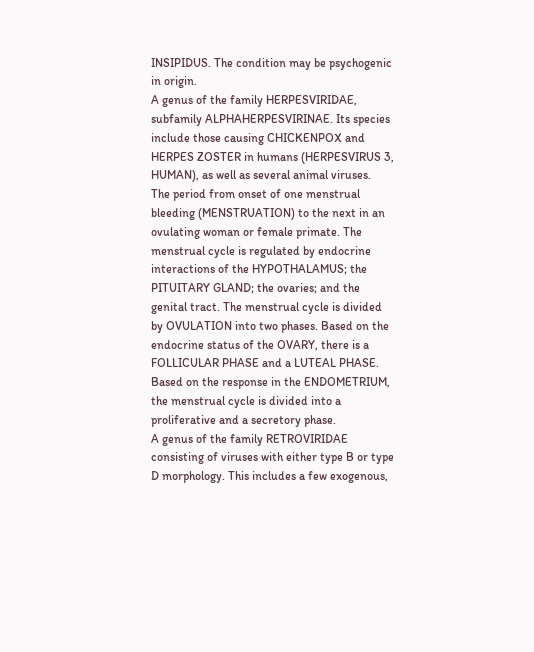INSIPIDUS. The condition may be psychogenic in origin.
A genus of the family HERPESVIRIDAE, subfamily ALPHAHERPESVIRINAE. Its species include those causing CHICKENPOX and HERPES ZOSTER in humans (HERPESVIRUS 3, HUMAN), as well as several animal viruses.
The period from onset of one menstrual bleeding (MENSTRUATION) to the next in an ovulating woman or female primate. The menstrual cycle is regulated by endocrine interactions of the HYPOTHALAMUS; the PITUITARY GLAND; the ovaries; and the genital tract. The menstrual cycle is divided by OVULATION into two phases. Based on the endocrine status of the OVARY, there is a FOLLICULAR PHASE and a LUTEAL PHASE. Based on the response in the ENDOMETRIUM, the menstrual cycle is divided into a proliferative and a secretory phase.
A genus of the family RETROVIRIDAE consisting of viruses with either type B or type D morphology. This includes a few exogenous,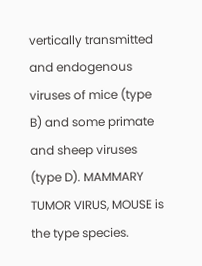vertically transmitted and endogenous viruses of mice (type B) and some primate and sheep viruses (type D). MAMMARY TUMOR VIRUS, MOUSE is the type species.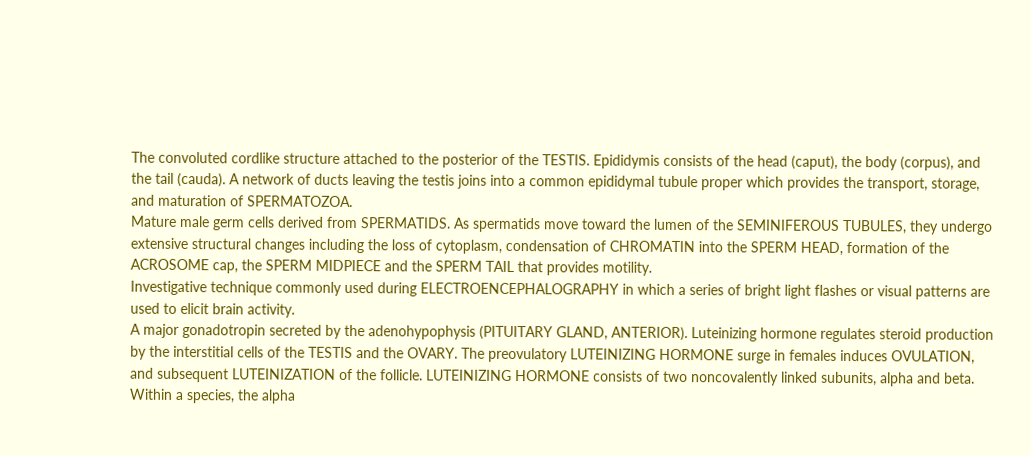The convoluted cordlike structure attached to the posterior of the TESTIS. Epididymis consists of the head (caput), the body (corpus), and the tail (cauda). A network of ducts leaving the testis joins into a common epididymal tubule proper which provides the transport, storage, and maturation of SPERMATOZOA.
Mature male germ cells derived from SPERMATIDS. As spermatids move toward the lumen of the SEMINIFEROUS TUBULES, they undergo extensive structural changes including the loss of cytoplasm, condensation of CHROMATIN into the SPERM HEAD, formation of the ACROSOME cap, the SPERM MIDPIECE and the SPERM TAIL that provides motility.
Investigative technique commonly used during ELECTROENCEPHALOGRAPHY in which a series of bright light flashes or visual patterns are used to elicit brain activity.
A major gonadotropin secreted by the adenohypophysis (PITUITARY GLAND, ANTERIOR). Luteinizing hormone regulates steroid production by the interstitial cells of the TESTIS and the OVARY. The preovulatory LUTEINIZING HORMONE surge in females induces OVULATION, and subsequent LUTEINIZATION of the follicle. LUTEINIZING HORMONE consists of two noncovalently linked subunits, alpha and beta. Within a species, the alpha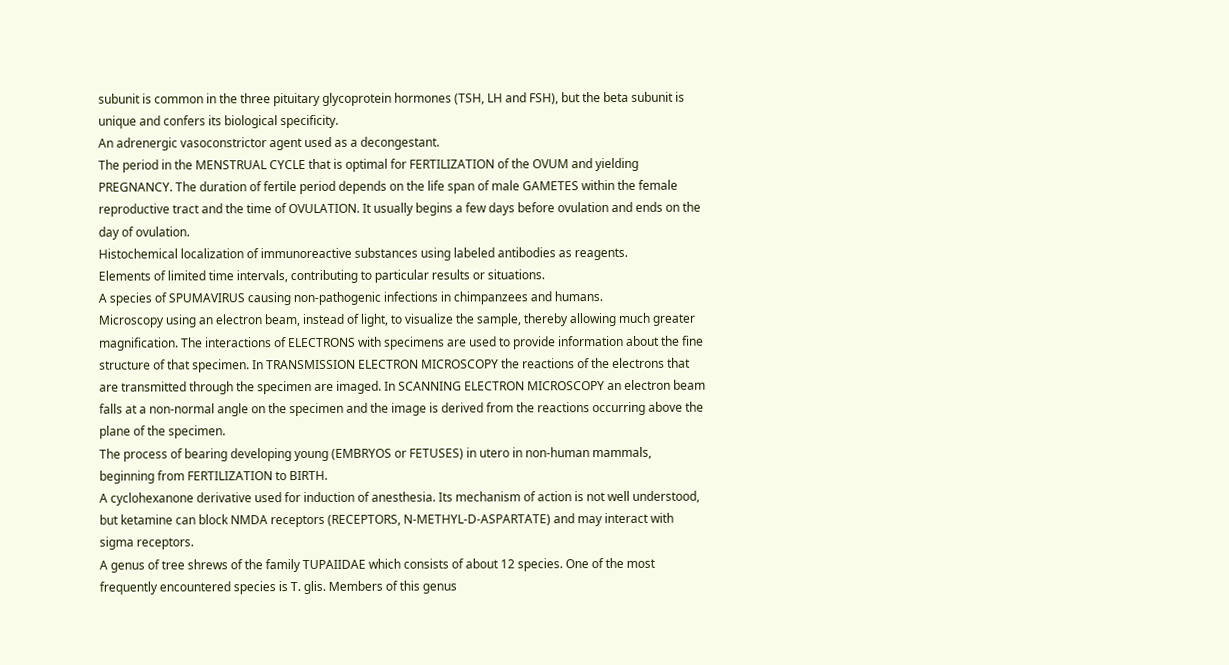subunit is common in the three pituitary glycoprotein hormones (TSH, LH and FSH), but the beta subunit is unique and confers its biological specificity.
An adrenergic vasoconstrictor agent used as a decongestant.
The period in the MENSTRUAL CYCLE that is optimal for FERTILIZATION of the OVUM and yielding PREGNANCY. The duration of fertile period depends on the life span of male GAMETES within the female reproductive tract and the time of OVULATION. It usually begins a few days before ovulation and ends on the day of ovulation.
Histochemical localization of immunoreactive substances using labeled antibodies as reagents.
Elements of limited time intervals, contributing to particular results or situations.
A species of SPUMAVIRUS causing non-pathogenic infections in chimpanzees and humans.
Microscopy using an electron beam, instead of light, to visualize the sample, thereby allowing much greater magnification. The interactions of ELECTRONS with specimens are used to provide information about the fine structure of that specimen. In TRANSMISSION ELECTRON MICROSCOPY the reactions of the electrons that are transmitted through the specimen are imaged. In SCANNING ELECTRON MICROSCOPY an electron beam falls at a non-normal angle on the specimen and the image is derived from the reactions occurring above the plane of the specimen.
The process of bearing developing young (EMBRYOS or FETUSES) in utero in non-human mammals, beginning from FERTILIZATION to BIRTH.
A cyclohexanone derivative used for induction of anesthesia. Its mechanism of action is not well understood, but ketamine can block NMDA receptors (RECEPTORS, N-METHYL-D-ASPARTATE) and may interact with sigma receptors.
A genus of tree shrews of the family TUPAIIDAE which consists of about 12 species. One of the most frequently encountered species is T. glis. Members of this genus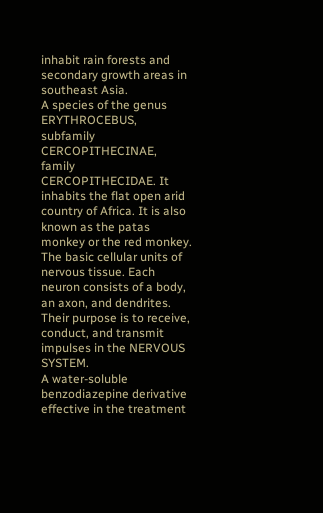inhabit rain forests and secondary growth areas in southeast Asia.
A species of the genus ERYTHROCEBUS, subfamily CERCOPITHECINAE, family CERCOPITHECIDAE. It inhabits the flat open arid country of Africa. It is also known as the patas monkey or the red monkey.
The basic cellular units of nervous tissue. Each neuron consists of a body, an axon, and dendrites. Their purpose is to receive, conduct, and transmit impulses in the NERVOUS SYSTEM.
A water-soluble benzodiazepine derivative effective in the treatment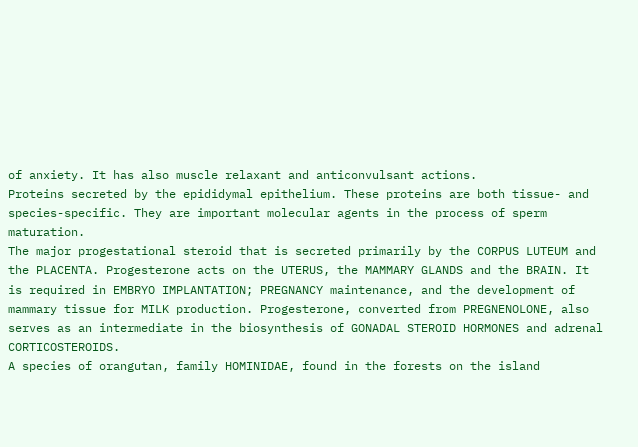of anxiety. It has also muscle relaxant and anticonvulsant actions.
Proteins secreted by the epididymal epithelium. These proteins are both tissue- and species-specific. They are important molecular agents in the process of sperm maturation.
The major progestational steroid that is secreted primarily by the CORPUS LUTEUM and the PLACENTA. Progesterone acts on the UTERUS, the MAMMARY GLANDS and the BRAIN. It is required in EMBRYO IMPLANTATION; PREGNANCY maintenance, and the development of mammary tissue for MILK production. Progesterone, converted from PREGNENOLONE, also serves as an intermediate in the biosynthesis of GONADAL STEROID HORMONES and adrenal CORTICOSTEROIDS.
A species of orangutan, family HOMINIDAE, found in the forests on the island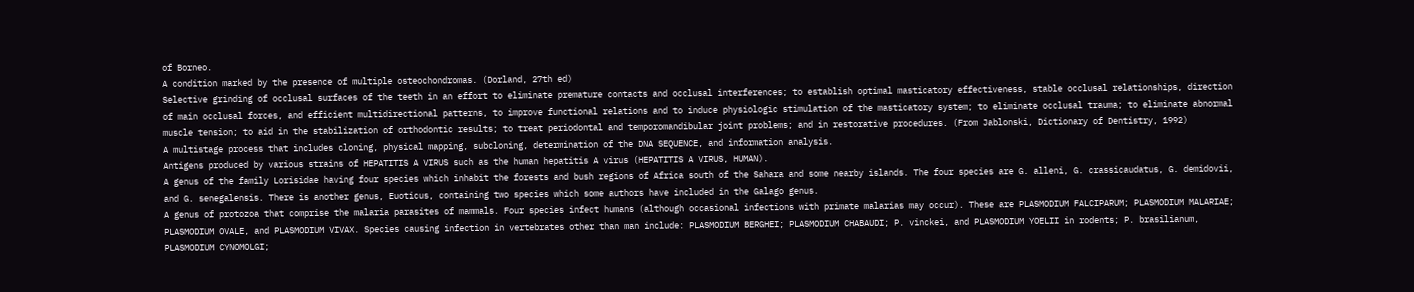of Borneo.
A condition marked by the presence of multiple osteochondromas. (Dorland, 27th ed)
Selective grinding of occlusal surfaces of the teeth in an effort to eliminate premature contacts and occlusal interferences; to establish optimal masticatory effectiveness, stable occlusal relationships, direction of main occlusal forces, and efficient multidirectional patterns, to improve functional relations and to induce physiologic stimulation of the masticatory system; to eliminate occlusal trauma; to eliminate abnormal muscle tension; to aid in the stabilization of orthodontic results; to treat periodontal and temporomandibular joint problems; and in restorative procedures. (From Jablonski, Dictionary of Dentistry, 1992)
A multistage process that includes cloning, physical mapping, subcloning, determination of the DNA SEQUENCE, and information analysis.
Antigens produced by various strains of HEPATITIS A VIRUS such as the human hepatitis A virus (HEPATITIS A VIRUS, HUMAN).
A genus of the family Lorisidae having four species which inhabit the forests and bush regions of Africa south of the Sahara and some nearby islands. The four species are G. alleni, G. crassicaudatus, G. demidovii, and G. senegalensis. There is another genus, Euoticus, containing two species which some authors have included in the Galago genus.
A genus of protozoa that comprise the malaria parasites of mammals. Four species infect humans (although occasional infections with primate malarias may occur). These are PLASMODIUM FALCIPARUM; PLASMODIUM MALARIAE; PLASMODIUM OVALE, and PLASMODIUM VIVAX. Species causing infection in vertebrates other than man include: PLASMODIUM BERGHEI; PLASMODIUM CHABAUDI; P. vinckei, and PLASMODIUM YOELII in rodents; P. brasilianum, PLASMODIUM CYNOMOLGI;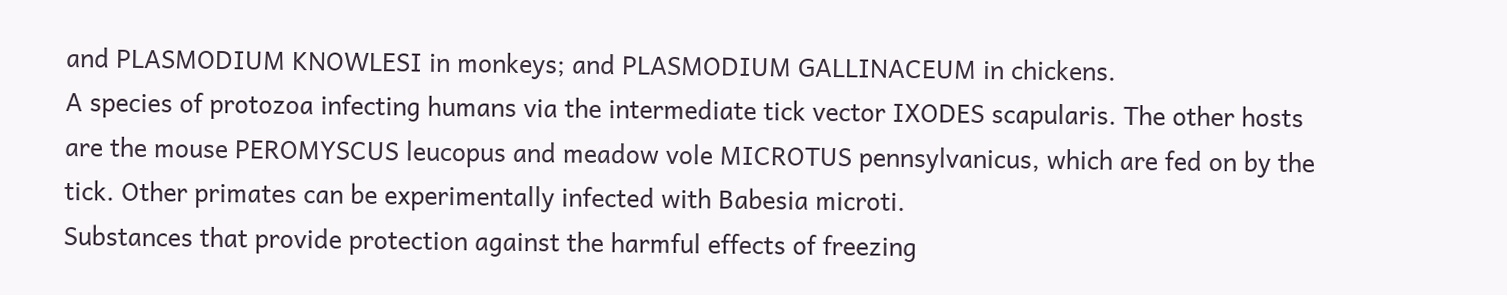and PLASMODIUM KNOWLESI in monkeys; and PLASMODIUM GALLINACEUM in chickens.
A species of protozoa infecting humans via the intermediate tick vector IXODES scapularis. The other hosts are the mouse PEROMYSCUS leucopus and meadow vole MICROTUS pennsylvanicus, which are fed on by the tick. Other primates can be experimentally infected with Babesia microti.
Substances that provide protection against the harmful effects of freezing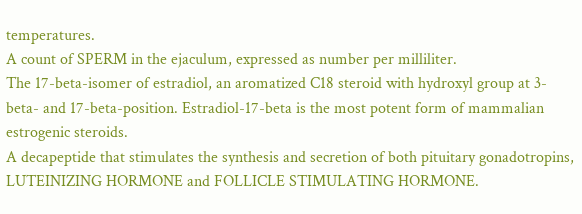temperatures.
A count of SPERM in the ejaculum, expressed as number per milliliter.
The 17-beta-isomer of estradiol, an aromatized C18 steroid with hydroxyl group at 3-beta- and 17-beta-position. Estradiol-17-beta is the most potent form of mammalian estrogenic steroids.
A decapeptide that stimulates the synthesis and secretion of both pituitary gonadotropins, LUTEINIZING HORMONE and FOLLICLE STIMULATING HORMONE.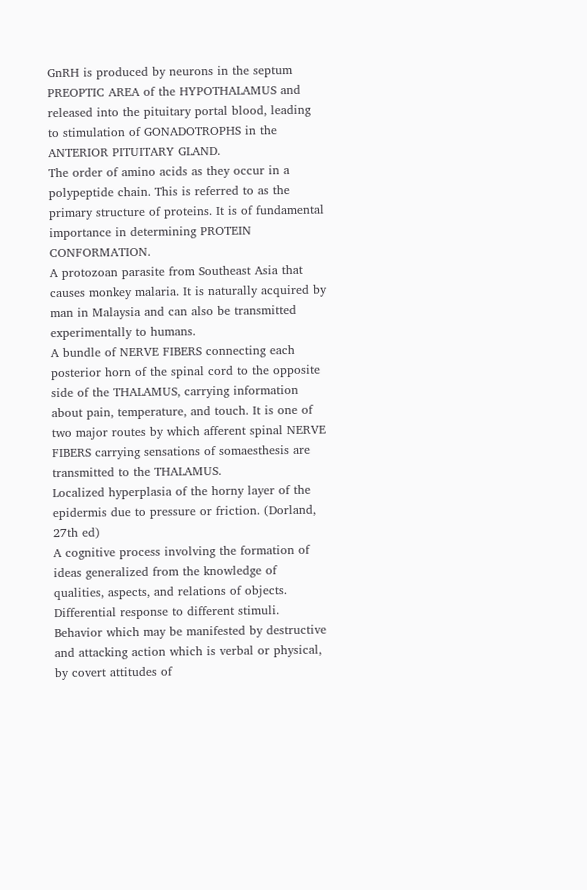GnRH is produced by neurons in the septum PREOPTIC AREA of the HYPOTHALAMUS and released into the pituitary portal blood, leading to stimulation of GONADOTROPHS in the ANTERIOR PITUITARY GLAND.
The order of amino acids as they occur in a polypeptide chain. This is referred to as the primary structure of proteins. It is of fundamental importance in determining PROTEIN CONFORMATION.
A protozoan parasite from Southeast Asia that causes monkey malaria. It is naturally acquired by man in Malaysia and can also be transmitted experimentally to humans.
A bundle of NERVE FIBERS connecting each posterior horn of the spinal cord to the opposite side of the THALAMUS, carrying information about pain, temperature, and touch. It is one of two major routes by which afferent spinal NERVE FIBERS carrying sensations of somaesthesis are transmitted to the THALAMUS.
Localized hyperplasia of the horny layer of the epidermis due to pressure or friction. (Dorland, 27th ed)
A cognitive process involving the formation of ideas generalized from the knowledge of qualities, aspects, and relations of objects.
Differential response to different stimuli.
Behavior which may be manifested by destructive and attacking action which is verbal or physical, by covert attitudes of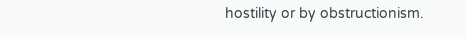hostility or by obstructionism.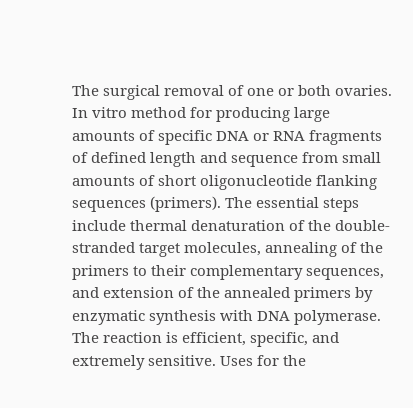The surgical removal of one or both ovaries.
In vitro method for producing large amounts of specific DNA or RNA fragments of defined length and sequence from small amounts of short oligonucleotide flanking sequences (primers). The essential steps include thermal denaturation of the double-stranded target molecules, annealing of the primers to their complementary sequences, and extension of the annealed primers by enzymatic synthesis with DNA polymerase. The reaction is efficient, specific, and extremely sensitive. Uses for the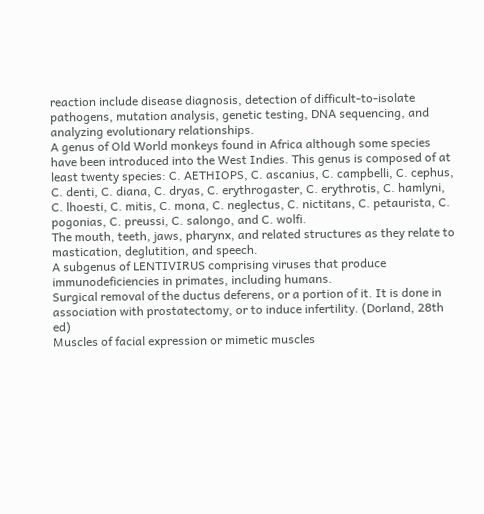reaction include disease diagnosis, detection of difficult-to-isolate pathogens, mutation analysis, genetic testing, DNA sequencing, and analyzing evolutionary relationships.
A genus of Old World monkeys found in Africa although some species have been introduced into the West Indies. This genus is composed of at least twenty species: C. AETHIOPS, C. ascanius, C. campbelli, C. cephus, C. denti, C. diana, C. dryas, C. erythrogaster, C. erythrotis, C. hamlyni, C. lhoesti, C. mitis, C. mona, C. neglectus, C. nictitans, C. petaurista, C. pogonias, C. preussi, C. salongo, and C. wolfi.
The mouth, teeth, jaws, pharynx, and related structures as they relate to mastication, deglutition, and speech.
A subgenus of LENTIVIRUS comprising viruses that produce immunodeficiencies in primates, including humans.
Surgical removal of the ductus deferens, or a portion of it. It is done in association with prostatectomy, or to induce infertility. (Dorland, 28th ed)
Muscles of facial expression or mimetic muscles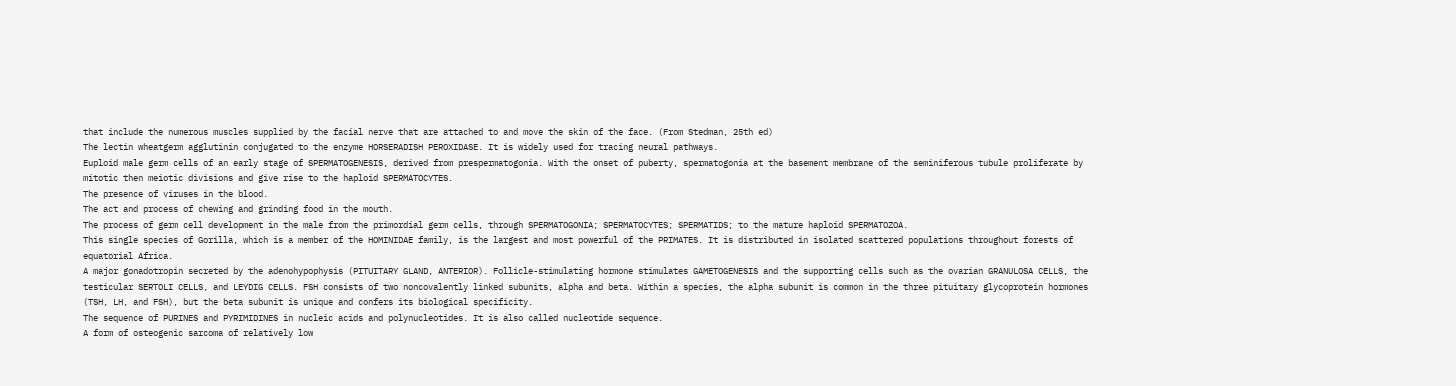that include the numerous muscles supplied by the facial nerve that are attached to and move the skin of the face. (From Stedman, 25th ed)
The lectin wheatgerm agglutinin conjugated to the enzyme HORSERADISH PEROXIDASE. It is widely used for tracing neural pathways.
Euploid male germ cells of an early stage of SPERMATOGENESIS, derived from prespermatogonia. With the onset of puberty, spermatogonia at the basement membrane of the seminiferous tubule proliferate by mitotic then meiotic divisions and give rise to the haploid SPERMATOCYTES.
The presence of viruses in the blood.
The act and process of chewing and grinding food in the mouth.
The process of germ cell development in the male from the primordial germ cells, through SPERMATOGONIA; SPERMATOCYTES; SPERMATIDS; to the mature haploid SPERMATOZOA.
This single species of Gorilla, which is a member of the HOMINIDAE family, is the largest and most powerful of the PRIMATES. It is distributed in isolated scattered populations throughout forests of equatorial Africa.
A major gonadotropin secreted by the adenohypophysis (PITUITARY GLAND, ANTERIOR). Follicle-stimulating hormone stimulates GAMETOGENESIS and the supporting cells such as the ovarian GRANULOSA CELLS, the testicular SERTOLI CELLS, and LEYDIG CELLS. FSH consists of two noncovalently linked subunits, alpha and beta. Within a species, the alpha subunit is common in the three pituitary glycoprotein hormones (TSH, LH, and FSH), but the beta subunit is unique and confers its biological specificity.
The sequence of PURINES and PYRIMIDINES in nucleic acids and polynucleotides. It is also called nucleotide sequence.
A form of osteogenic sarcoma of relatively low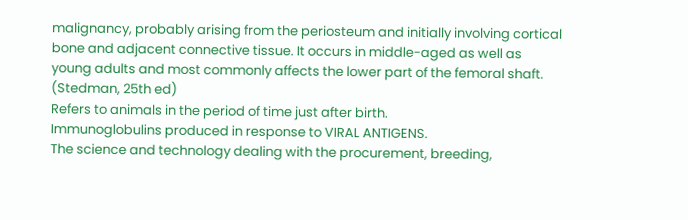malignancy, probably arising from the periosteum and initially involving cortical bone and adjacent connective tissue. It occurs in middle-aged as well as young adults and most commonly affects the lower part of the femoral shaft. (Stedman, 25th ed)
Refers to animals in the period of time just after birth.
Immunoglobulins produced in response to VIRAL ANTIGENS.
The science and technology dealing with the procurement, breeding,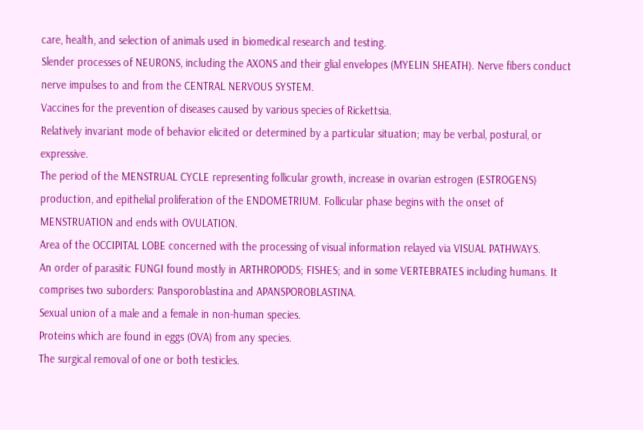care, health, and selection of animals used in biomedical research and testing.
Slender processes of NEURONS, including the AXONS and their glial envelopes (MYELIN SHEATH). Nerve fibers conduct nerve impulses to and from the CENTRAL NERVOUS SYSTEM.
Vaccines for the prevention of diseases caused by various species of Rickettsia.
Relatively invariant mode of behavior elicited or determined by a particular situation; may be verbal, postural, or expressive.
The period of the MENSTRUAL CYCLE representing follicular growth, increase in ovarian estrogen (ESTROGENS) production, and epithelial proliferation of the ENDOMETRIUM. Follicular phase begins with the onset of MENSTRUATION and ends with OVULATION.
Area of the OCCIPITAL LOBE concerned with the processing of visual information relayed via VISUAL PATHWAYS.
An order of parasitic FUNGI found mostly in ARTHROPODS; FISHES; and in some VERTEBRATES including humans. It comprises two suborders: Pansporoblastina and APANSPOROBLASTINA.
Sexual union of a male and a female in non-human species.
Proteins which are found in eggs (OVA) from any species.
The surgical removal of one or both testicles.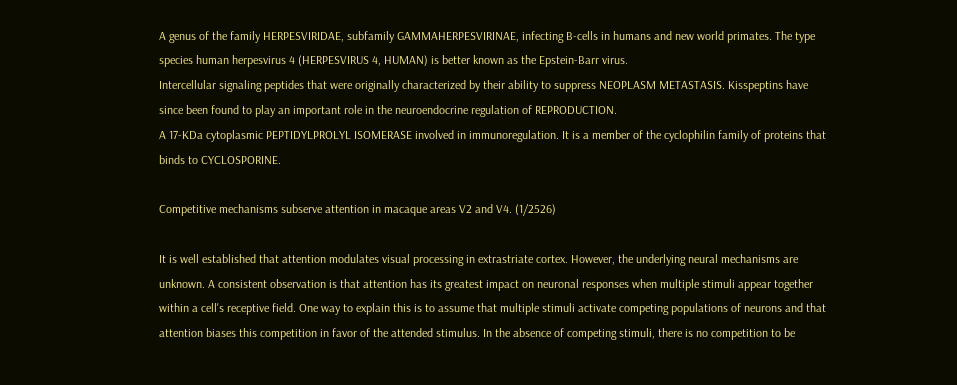A genus of the family HERPESVIRIDAE, subfamily GAMMAHERPESVIRINAE, infecting B-cells in humans and new world primates. The type species human herpesvirus 4 (HERPESVIRUS 4, HUMAN) is better known as the Epstein-Barr virus.
Intercellular signaling peptides that were originally characterized by their ability to suppress NEOPLASM METASTASIS. Kisspeptins have since been found to play an important role in the neuroendocrine regulation of REPRODUCTION.
A 17-KDa cytoplasmic PEPTIDYLPROLYL ISOMERASE involved in immunoregulation. It is a member of the cyclophilin family of proteins that binds to CYCLOSPORINE.

Competitive mechanisms subserve attention in macaque areas V2 and V4. (1/2526)

It is well established that attention modulates visual processing in extrastriate cortex. However, the underlying neural mechanisms are unknown. A consistent observation is that attention has its greatest impact on neuronal responses when multiple stimuli appear together within a cell's receptive field. One way to explain this is to assume that multiple stimuli activate competing populations of neurons and that attention biases this competition in favor of the attended stimulus. In the absence of competing stimuli, there is no competition to be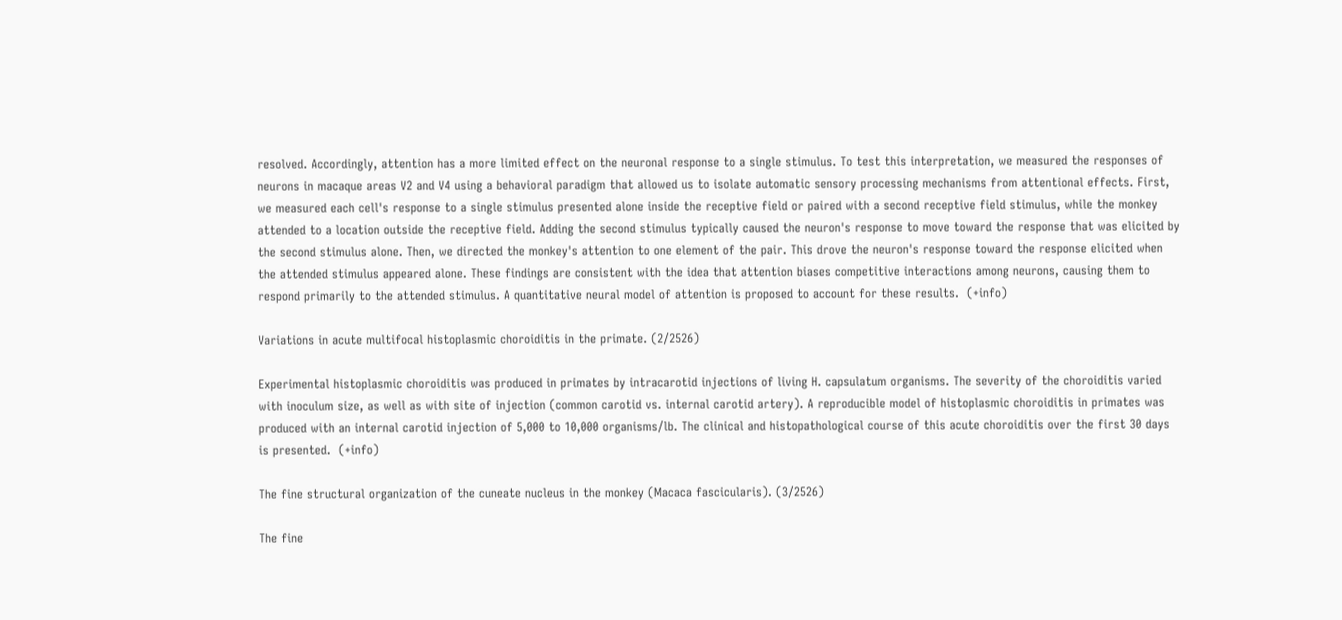resolved. Accordingly, attention has a more limited effect on the neuronal response to a single stimulus. To test this interpretation, we measured the responses of neurons in macaque areas V2 and V4 using a behavioral paradigm that allowed us to isolate automatic sensory processing mechanisms from attentional effects. First, we measured each cell's response to a single stimulus presented alone inside the receptive field or paired with a second receptive field stimulus, while the monkey attended to a location outside the receptive field. Adding the second stimulus typically caused the neuron's response to move toward the response that was elicited by the second stimulus alone. Then, we directed the monkey's attention to one element of the pair. This drove the neuron's response toward the response elicited when the attended stimulus appeared alone. These findings are consistent with the idea that attention biases competitive interactions among neurons, causing them to respond primarily to the attended stimulus. A quantitative neural model of attention is proposed to account for these results.  (+info)

Variations in acute multifocal histoplasmic choroiditis in the primate. (2/2526)

Experimental histoplasmic choroiditis was produced in primates by intracarotid injections of living H. capsulatum organisms. The severity of the choroiditis varied with inoculum size, as well as with site of injection (common carotid vs. internal carotid artery). A reproducible model of histoplasmic choroiditis in primates was produced with an internal carotid injection of 5,000 to 10,000 organisms/lb. The clinical and histopathological course of this acute choroiditis over the first 30 days is presented.  (+info)

The fine structural organization of the cuneate nucleus in the monkey (Macaca fascicularis). (3/2526)

The fine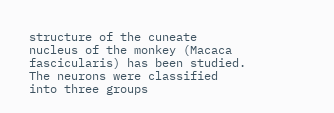structure of the cuneate nucleus of the monkey (Macaca fascicularis) has been studied. The neurons were classified into three groups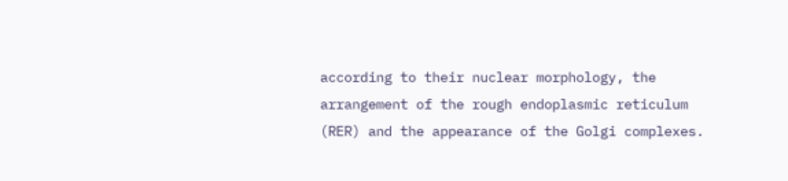according to their nuclear morphology, the arrangement of the rough endoplasmic reticulum (RER) and the appearance of the Golgi complexes.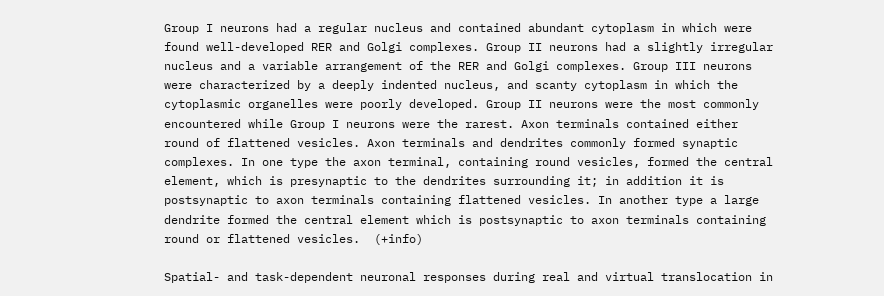Group I neurons had a regular nucleus and contained abundant cytoplasm in which were found well-developed RER and Golgi complexes. Group II neurons had a slightly irregular nucleus and a variable arrangement of the RER and Golgi complexes. Group III neurons were characterized by a deeply indented nucleus, and scanty cytoplasm in which the cytoplasmic organelles were poorly developed. Group II neurons were the most commonly encountered while Group I neurons were the rarest. Axon terminals contained either round of flattened vesicles. Axon terminals and dendrites commonly formed synaptic complexes. In one type the axon terminal, containing round vesicles, formed the central element, which is presynaptic to the dendrites surrounding it; in addition it is postsynaptic to axon terminals containing flattened vesicles. In another type a large dendrite formed the central element which is postsynaptic to axon terminals containing round or flattened vesicles.  (+info)

Spatial- and task-dependent neuronal responses during real and virtual translocation in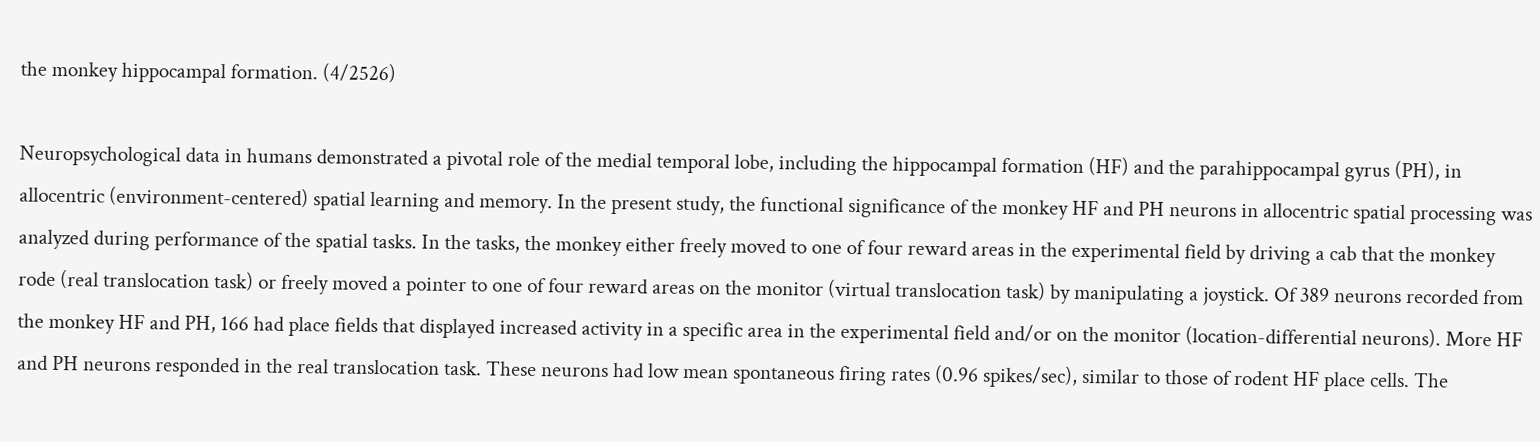the monkey hippocampal formation. (4/2526)

Neuropsychological data in humans demonstrated a pivotal role of the medial temporal lobe, including the hippocampal formation (HF) and the parahippocampal gyrus (PH), in allocentric (environment-centered) spatial learning and memory. In the present study, the functional significance of the monkey HF and PH neurons in allocentric spatial processing was analyzed during performance of the spatial tasks. In the tasks, the monkey either freely moved to one of four reward areas in the experimental field by driving a cab that the monkey rode (real translocation task) or freely moved a pointer to one of four reward areas on the monitor (virtual translocation task) by manipulating a joystick. Of 389 neurons recorded from the monkey HF and PH, 166 had place fields that displayed increased activity in a specific area in the experimental field and/or on the monitor (location-differential neurons). More HF and PH neurons responded in the real translocation task. These neurons had low mean spontaneous firing rates (0.96 spikes/sec), similar to those of rodent HF place cells. The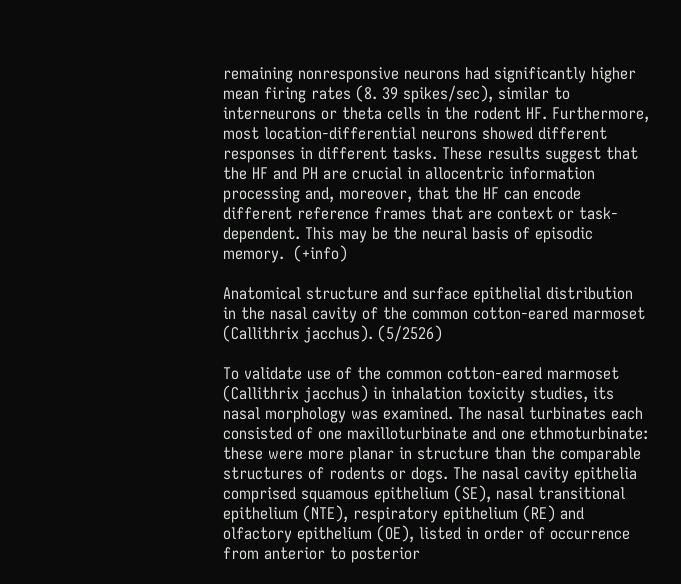remaining nonresponsive neurons had significantly higher mean firing rates (8. 39 spikes/sec), similar to interneurons or theta cells in the rodent HF. Furthermore, most location-differential neurons showed different responses in different tasks. These results suggest that the HF and PH are crucial in allocentric information processing and, moreover, that the HF can encode different reference frames that are context or task-dependent. This may be the neural basis of episodic memory.  (+info)

Anatomical structure and surface epithelial distribution in the nasal cavity of the common cotton-eared marmoset (Callithrix jacchus). (5/2526)

To validate use of the common cotton-eared marmoset (Callithrix jacchus) in inhalation toxicity studies, its nasal morphology was examined. The nasal turbinates each consisted of one maxilloturbinate and one ethmoturbinate: these were more planar in structure than the comparable structures of rodents or dogs. The nasal cavity epithelia comprised squamous epithelium (SE), nasal transitional epithelium (NTE), respiratory epithelium (RE) and olfactory epithelium (OE), listed in order of occurrence from anterior to posterior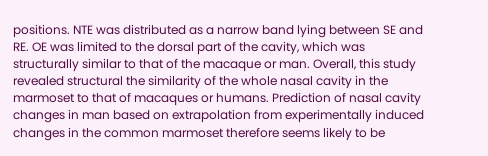positions. NTE was distributed as a narrow band lying between SE and RE. OE was limited to the dorsal part of the cavity, which was structurally similar to that of the macaque or man. Overall, this study revealed structural the similarity of the whole nasal cavity in the marmoset to that of macaques or humans. Prediction of nasal cavity changes in man based on extrapolation from experimentally induced changes in the common marmoset therefore seems likely to be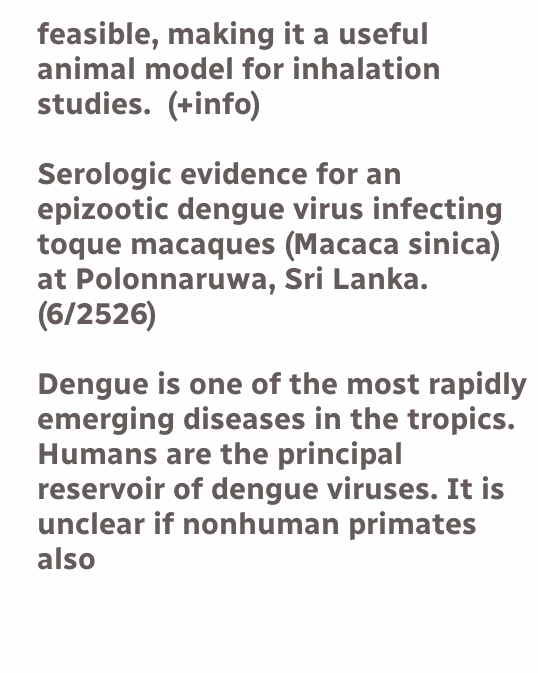feasible, making it a useful animal model for inhalation studies.  (+info)

Serologic evidence for an epizootic dengue virus infecting toque macaques (Macaca sinica) at Polonnaruwa, Sri Lanka. (6/2526)

Dengue is one of the most rapidly emerging diseases in the tropics. Humans are the principal reservoir of dengue viruses. It is unclear if nonhuman primates also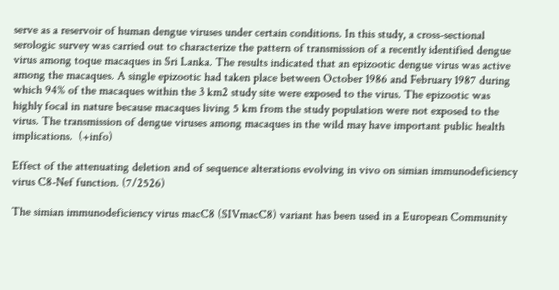serve as a reservoir of human dengue viruses under certain conditions. In this study, a cross-sectional serologic survey was carried out to characterize the pattern of transmission of a recently identified dengue virus among toque macaques in Sri Lanka. The results indicated that an epizootic dengue virus was active among the macaques. A single epizootic had taken place between October 1986 and February 1987 during which 94% of the macaques within the 3 km2 study site were exposed to the virus. The epizootic was highly focal in nature because macaques living 5 km from the study population were not exposed to the virus. The transmission of dengue viruses among macaques in the wild may have important public health implications.  (+info)

Effect of the attenuating deletion and of sequence alterations evolving in vivo on simian immunodeficiency virus C8-Nef function. (7/2526)

The simian immunodeficiency virus macC8 (SIVmacC8) variant has been used in a European Community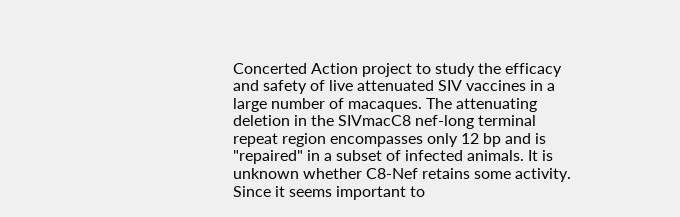Concerted Action project to study the efficacy and safety of live attenuated SIV vaccines in a large number of macaques. The attenuating deletion in the SIVmacC8 nef-long terminal repeat region encompasses only 12 bp and is "repaired" in a subset of infected animals. It is unknown whether C8-Nef retains some activity. Since it seems important to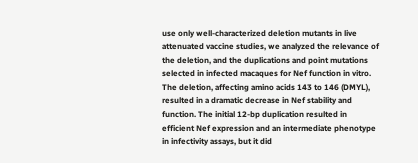use only well-characterized deletion mutants in live attenuated vaccine studies, we analyzed the relevance of the deletion, and the duplications and point mutations selected in infected macaques for Nef function in vitro. The deletion, affecting amino acids 143 to 146 (DMYL), resulted in a dramatic decrease in Nef stability and function. The initial 12-bp duplication resulted in efficient Nef expression and an intermediate phenotype in infectivity assays, but it did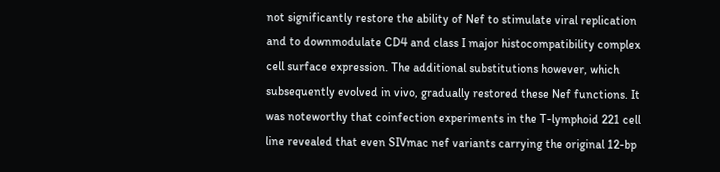not significantly restore the ability of Nef to stimulate viral replication and to downmodulate CD4 and class I major histocompatibility complex cell surface expression. The additional substitutions however, which subsequently evolved in vivo, gradually restored these Nef functions. It was noteworthy that coinfection experiments in the T-lymphoid 221 cell line revealed that even SIVmac nef variants carrying the original 12-bp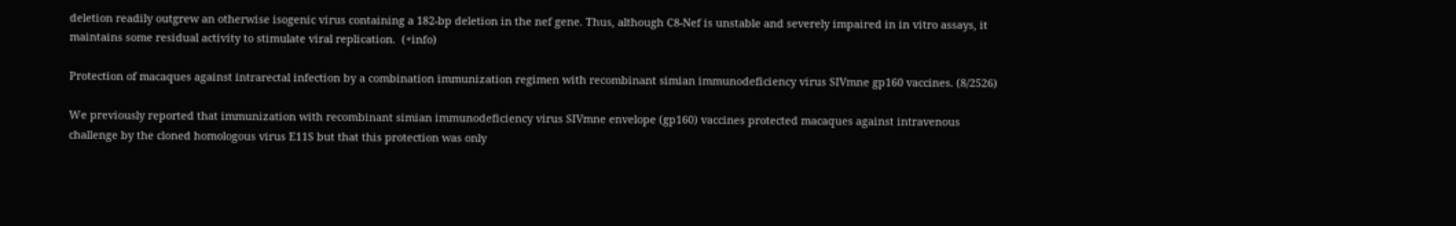deletion readily outgrew an otherwise isogenic virus containing a 182-bp deletion in the nef gene. Thus, although C8-Nef is unstable and severely impaired in in vitro assays, it maintains some residual activity to stimulate viral replication.  (+info)

Protection of macaques against intrarectal infection by a combination immunization regimen with recombinant simian immunodeficiency virus SIVmne gp160 vaccines. (8/2526)

We previously reported that immunization with recombinant simian immunodeficiency virus SIVmne envelope (gp160) vaccines protected macaques against intravenous challenge by the cloned homologous virus E11S but that this protection was only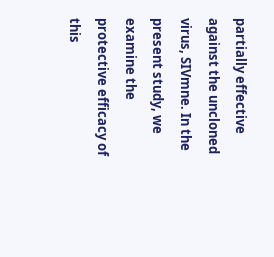partially effective against the uncloned virus, SIVmne. In the present study, we examine the protective efficacy of this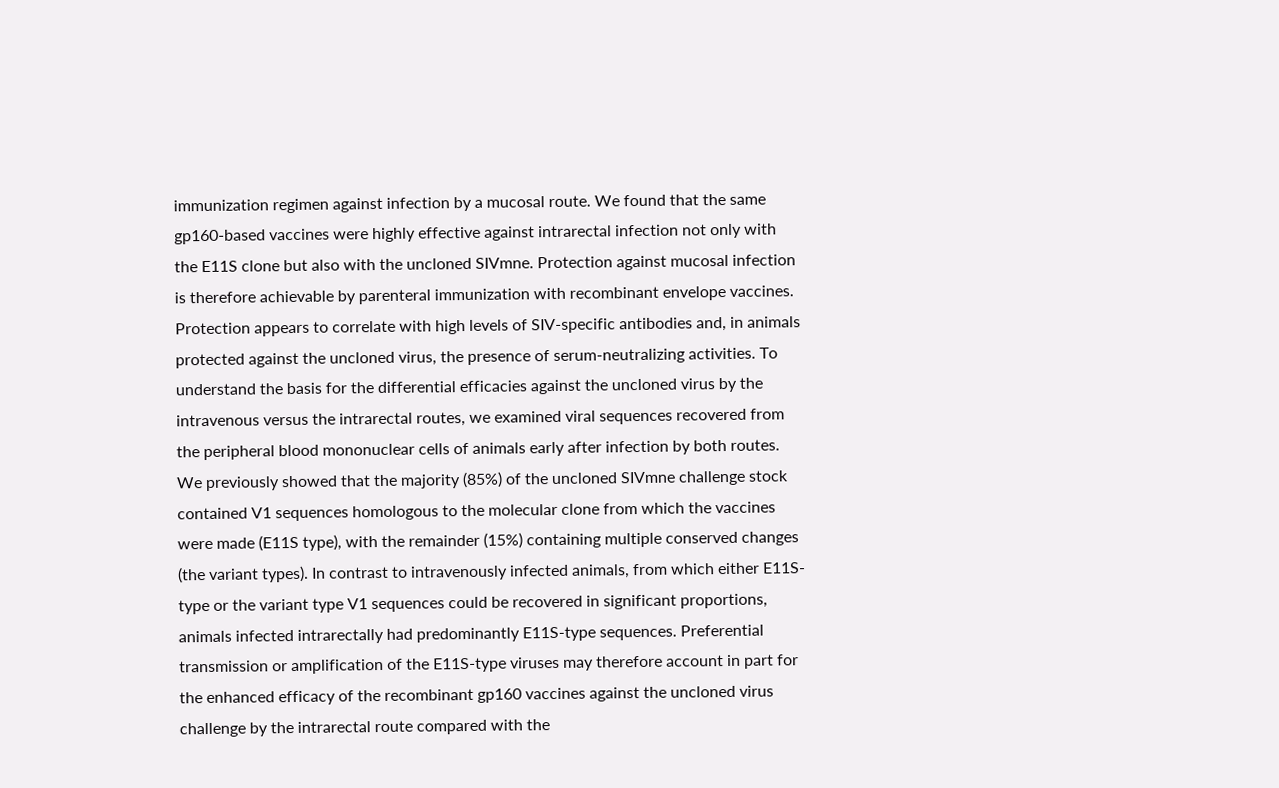immunization regimen against infection by a mucosal route. We found that the same gp160-based vaccines were highly effective against intrarectal infection not only with the E11S clone but also with the uncloned SIVmne. Protection against mucosal infection is therefore achievable by parenteral immunization with recombinant envelope vaccines. Protection appears to correlate with high levels of SIV-specific antibodies and, in animals protected against the uncloned virus, the presence of serum-neutralizing activities. To understand the basis for the differential efficacies against the uncloned virus by the intravenous versus the intrarectal routes, we examined viral sequences recovered from the peripheral blood mononuclear cells of animals early after infection by both routes. We previously showed that the majority (85%) of the uncloned SIVmne challenge stock contained V1 sequences homologous to the molecular clone from which the vaccines were made (E11S type), with the remainder (15%) containing multiple conserved changes (the variant types). In contrast to intravenously infected animals, from which either E11S-type or the variant type V1 sequences could be recovered in significant proportions, animals infected intrarectally had predominantly E11S-type sequences. Preferential transmission or amplification of the E11S-type viruses may therefore account in part for the enhanced efficacy of the recombinant gp160 vaccines against the uncloned virus challenge by the intrarectal route compared with the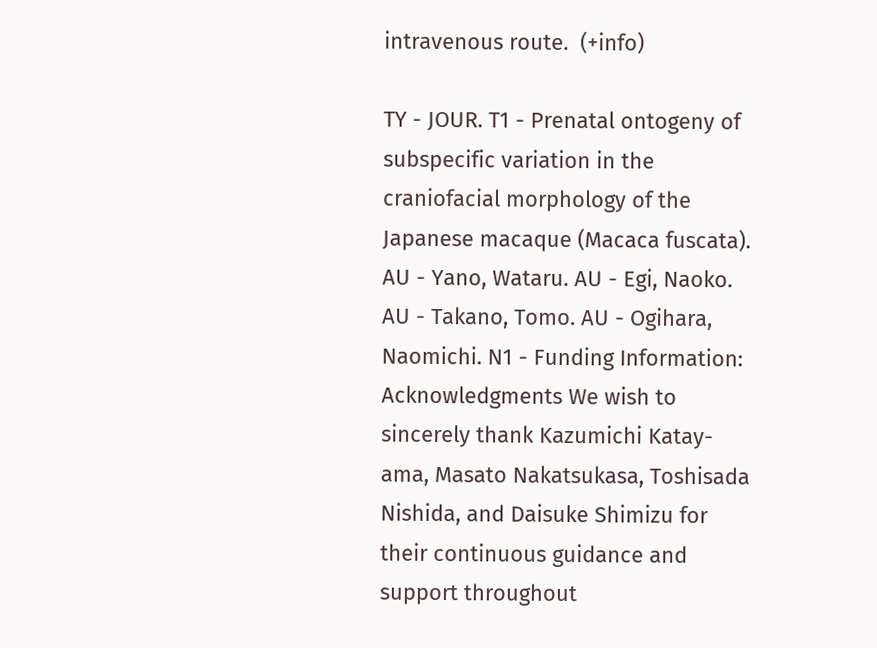intravenous route.  (+info)

TY - JOUR. T1 - Prenatal ontogeny of subspecific variation in the craniofacial morphology of the Japanese macaque (Macaca fuscata). AU - Yano, Wataru. AU - Egi, Naoko. AU - Takano, Tomo. AU - Ogihara, Naomichi. N1 - Funding Information: Acknowledgments We wish to sincerely thank Kazumichi Katay-ama, Masato Nakatsukasa, Toshisada Nishida, and Daisuke Shimizu for their continuous guidance and support throughout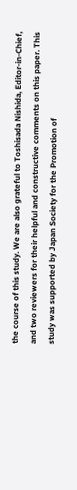the course of this study. We are also grateful to Toshisada Nishida, Editor-in-Chief, and two reviewers for their helpful and constructive comments on this paper. This study was supported by Japan Society for the Promotion of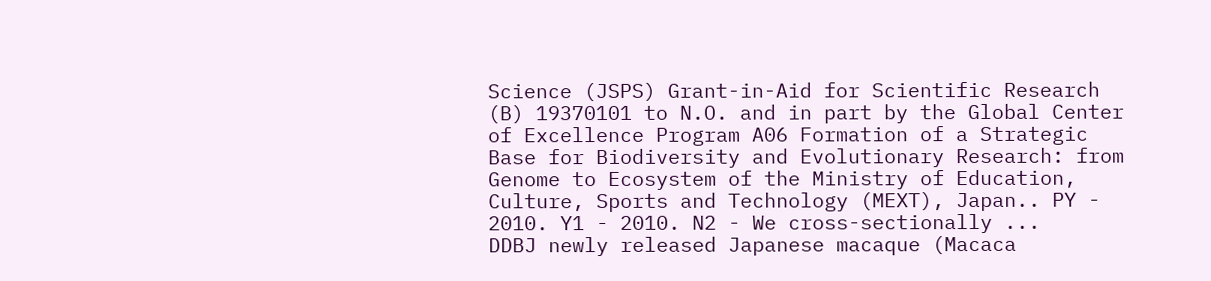Science (JSPS) Grant-in-Aid for Scientific Research (B) 19370101 to N.O. and in part by the Global Center of Excellence Program A06 Formation of a Strategic Base for Biodiversity and Evolutionary Research: from Genome to Ecosystem of the Ministry of Education, Culture, Sports and Technology (MEXT), Japan.. PY - 2010. Y1 - 2010. N2 - We cross-sectionally ...
DDBJ newly released Japanese macaque (Macaca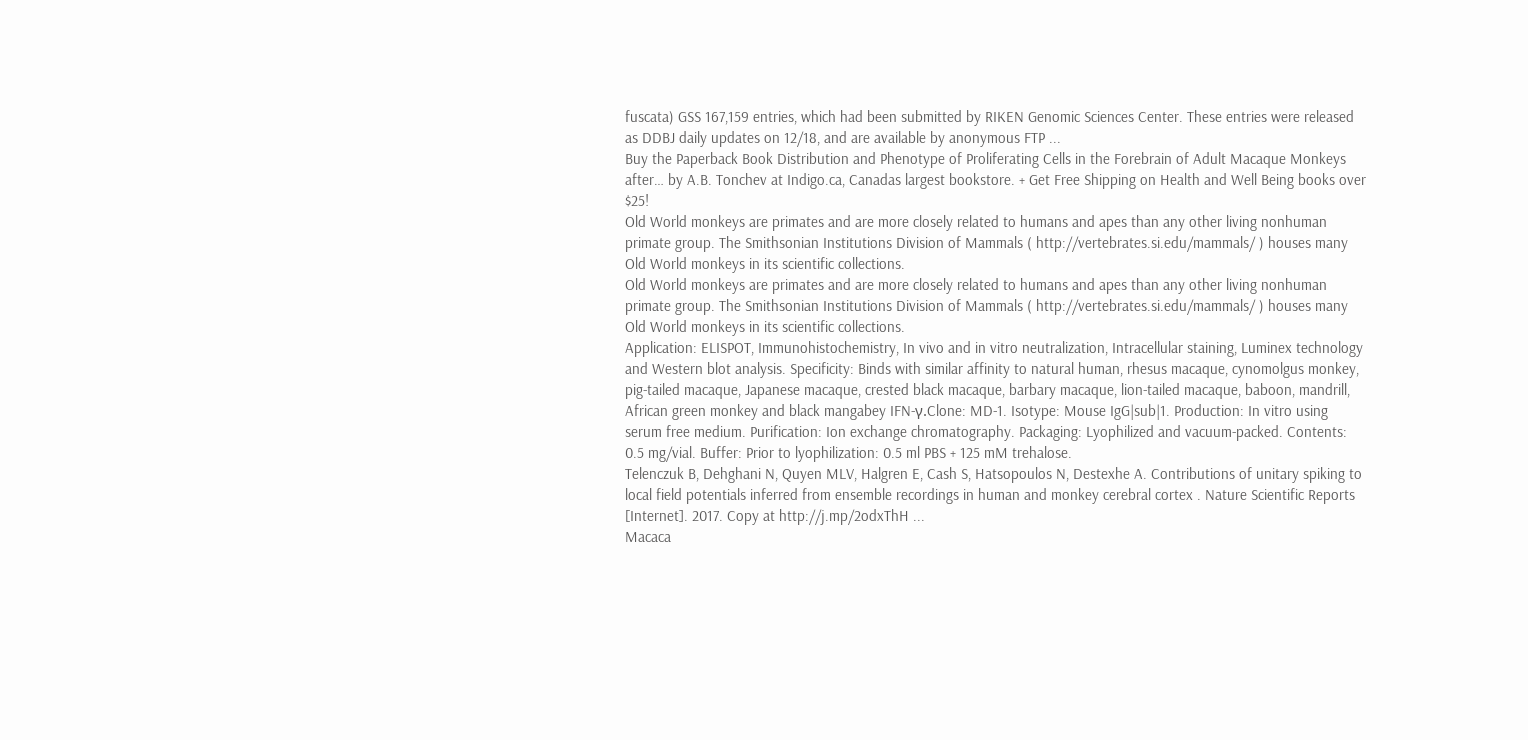fuscata) GSS 167,159 entries, which had been submitted by RIKEN Genomic Sciences Center. These entries were released as DDBJ daily updates on 12/18, and are available by anonymous FTP ...
Buy the Paperback Book Distribution and Phenotype of Proliferating Cells in the Forebrain of Adult Macaque Monkeys after… by A.B. Tonchev at Indigo.ca, Canadas largest bookstore. + Get Free Shipping on Health and Well Being books over $25!
Old World monkeys are primates and are more closely related to humans and apes than any other living nonhuman primate group. The Smithsonian Institutions Division of Mammals ( http://vertebrates.si.edu/mammals/ ) houses many Old World monkeys in its scientific collections.
Old World monkeys are primates and are more closely related to humans and apes than any other living nonhuman primate group. The Smithsonian Institutions Division of Mammals ( http://vertebrates.si.edu/mammals/ ) houses many Old World monkeys in its scientific collections.
Application: ELISPOT, Immunohistochemistry, In vivo and in vitro neutralization, Intracellular staining, Luminex technology and Western blot analysis. Specificity: Binds with similar affinity to natural human, rhesus macaque, cynomolgus monkey, pig-tailed macaque, Japanese macaque, crested black macaque, barbary macaque, lion-tailed macaque, baboon, mandrill, African green monkey and black mangabey IFN-γ.Clone: MD-1. Isotype: Mouse IgG|sub|1. Production: In vitro using serum free medium. Purification: Ion exchange chromatography. Packaging: Lyophilized and vacuum-packed. Contents: 0.5 mg/vial. Buffer: Prior to lyophilization: 0.5 ml PBS + 125 mM trehalose.
Telenczuk B, Dehghani N, Quyen MLV, Halgren E, Cash S, Hatsopoulos N, Destexhe A. Contributions of unitary spiking to local field potentials inferred from ensemble recordings in human and monkey cerebral cortex . Nature Scientific Reports [Internet]. 2017. Copy at http://j.mp/2odxThH ...
Macaca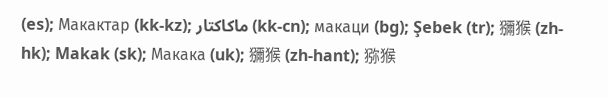(es); Макактар (kk-kz); ماكاكتار (kk-cn); макаци (bg); Şebek (tr); 獼猴 (zh-hk); Makak (sk); Макака (uk); 獼猴 (zh-hant); 猕猴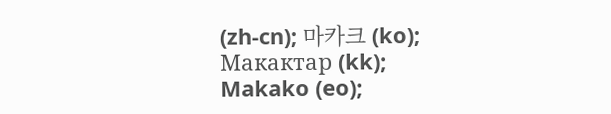(zh-cn); 마카크 (ko); Макактар (kk); Makako (eo);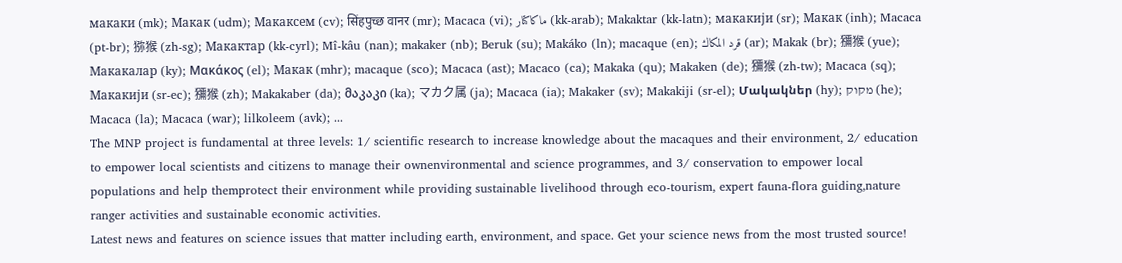макаки (mk); Макак (udm); Макаксем (cv); सिंहपुच्छ वानर (mr); Macaca (vi); ماكاكتار (kk-arab); Makaktar (kk-latn); макакији (sr); Макак (inh); Macaca (pt-br); 猕猴 (zh-sg); Макактар (kk-cyrl); Mî-kâu (nan); makaker (nb); Beruk (su); Makáko (ln); macaque (en); قرد المكاك (ar); Makak (br); 獼猴 (yue); Макакалар (ky); Μακάκος (el); Макак (mhr); macaque (sco); Macaca (ast); Macaco (ca); Makaka (qu); Makaken (de); 獼猴 (zh-tw); Macaca (sq); Макакији (sr-ec); 獼猴 (zh); Makakaber (da); მაკაკი (ka); マカク属 (ja); Macaca (ia); Makaker (sv); Makakiji (sr-el); Մակակներ (hy); מקוק (he); Macaca (la); Macaca (war); lilkoleem (avk); ...
The MNP project is fundamental at three levels: 1/ scientific research to increase knowledge about the macaques and their environment, 2/ education to empower local scientists and citizens to manage their ownenvironmental and science programmes, and 3/ conservation to empower local populations and help themprotect their environment while providing sustainable livelihood through eco-tourism, expert fauna-flora guiding,nature ranger activities and sustainable economic activities.
Latest news and features on science issues that matter including earth, environment, and space. Get your science news from the most trusted source!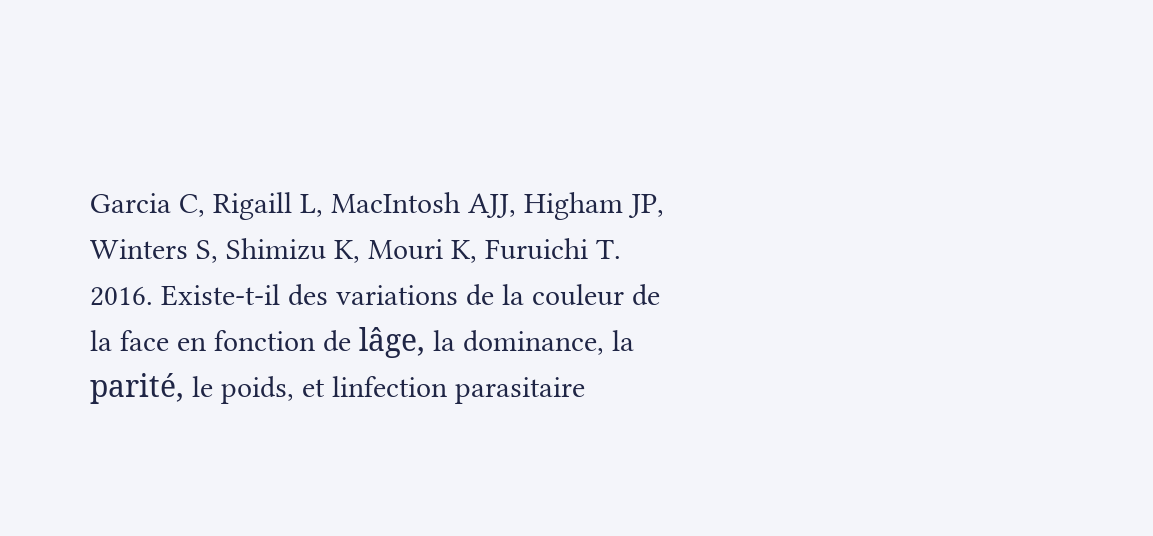Garcia C, Rigaill L, MacIntosh AJJ, Higham JP, Winters S, Shimizu K, Mouri K, Furuichi T. 2016. Existe-t-il des variations de la couleur de la face en fonction de lâge, la dominance, la parité, le poids, et linfection parasitaire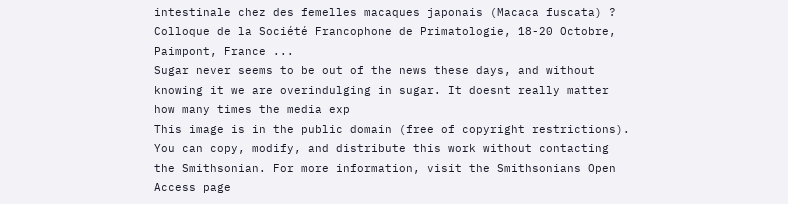intestinale chez des femelles macaques japonais (Macaca fuscata) ? Colloque de la Société Francophone de Primatologie, 18-20 Octobre, Paimpont, France ...
Sugar never seems to be out of the news these days, and without knowing it we are overindulging in sugar. It doesnt really matter how many times the media exp
This image is in the public domain (free of copyright restrictions). You can copy, modify, and distribute this work without contacting the Smithsonian. For more information, visit the Smithsonians Open Access page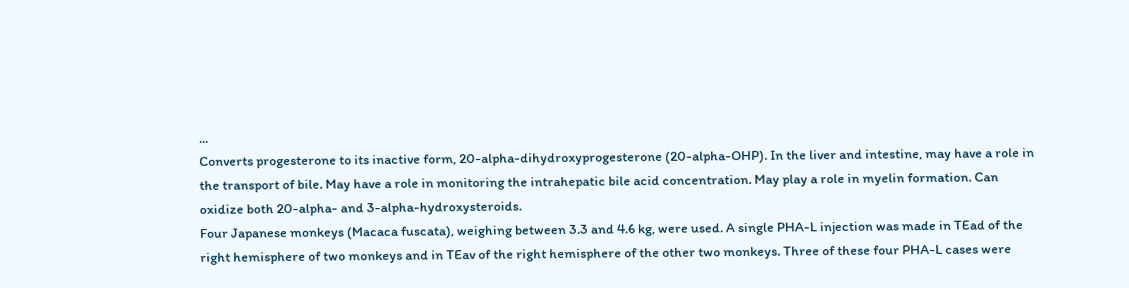...
Converts progesterone to its inactive form, 20-alpha-dihydroxyprogesterone (20-alpha-OHP). In the liver and intestine, may have a role in the transport of bile. May have a role in monitoring the intrahepatic bile acid concentration. May play a role in myelin formation. Can oxidize both 20-alpha- and 3-alpha-hydroxysteroids.
Four Japanese monkeys (Macaca fuscata), weighing between 3.3 and 4.6 kg, were used. A single PHA-L injection was made in TEad of the right hemisphere of two monkeys and in TEav of the right hemisphere of the other two monkeys. Three of these four PHA-L cases were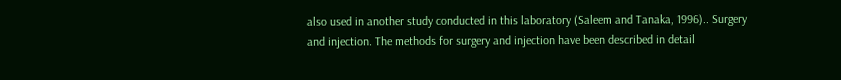also used in another study conducted in this laboratory (Saleem and Tanaka, 1996).. Surgery and injection. The methods for surgery and injection have been described in detail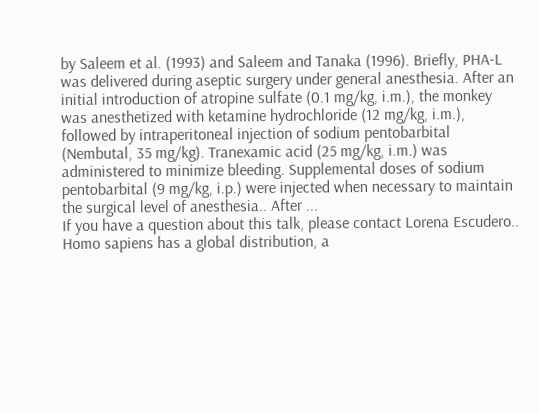by Saleem et al. (1993) and Saleem and Tanaka (1996). Briefly, PHA-L was delivered during aseptic surgery under general anesthesia. After an initial introduction of atropine sulfate (0.1 mg/kg, i.m.), the monkey was anesthetized with ketamine hydrochloride (12 mg/kg, i.m.), followed by intraperitoneal injection of sodium pentobarbital (Nembutal, 35 mg/kg). Tranexamic acid (25 mg/kg, i.m.) was administered to minimize bleeding. Supplemental doses of sodium pentobarbital (9 mg/kg, i.p.) were injected when necessary to maintain the surgical level of anesthesia.. After ...
If you have a question about this talk, please contact Lorena Escudero.. Homo sapiens has a global distribution, a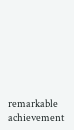remarkable achievement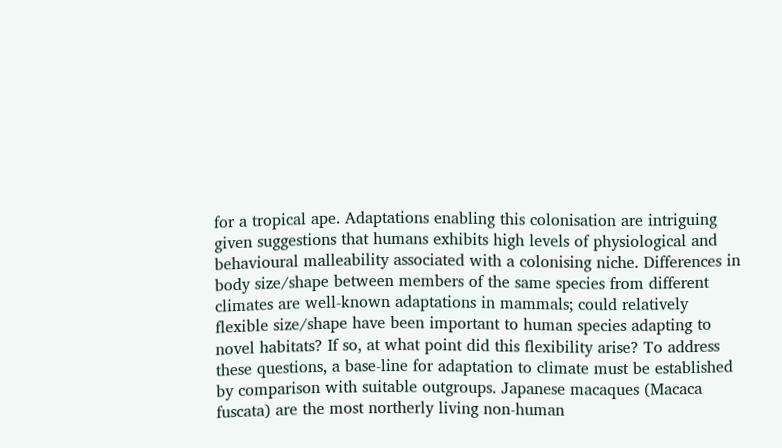for a tropical ape. Adaptations enabling this colonisation are intriguing given suggestions that humans exhibits high levels of physiological and behavioural malleability associated with a colonising niche. Differences in body size/shape between members of the same species from different climates are well-known adaptations in mammals; could relatively flexible size/shape have been important to human species adapting to novel habitats? If so, at what point did this flexibility arise? To address these questions, a base-line for adaptation to climate must be established by comparison with suitable outgroups. Japanese macaques (Macaca fuscata) are the most northerly living non-human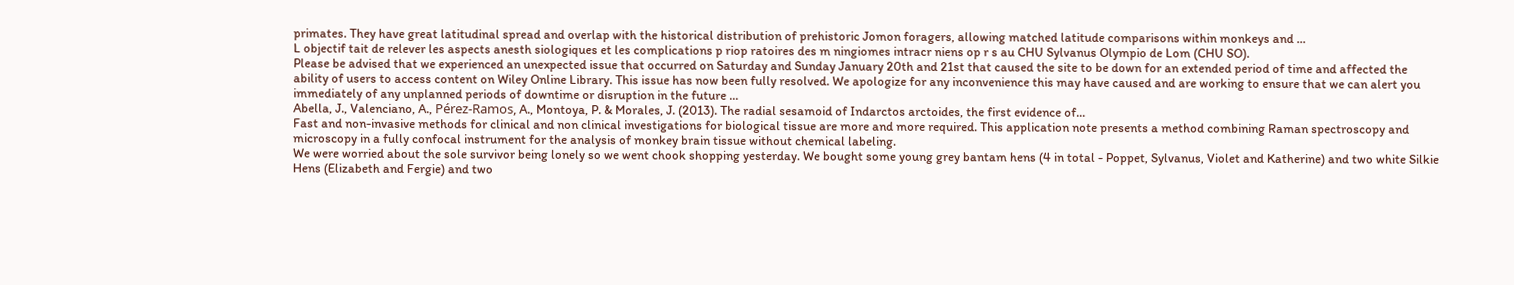primates. They have great latitudinal spread and overlap with the historical distribution of prehistoric Jomon foragers, allowing matched latitude comparisons within monkeys and ...
L objectif tait de relever les aspects anesth siologiques et les complications p riop ratoires des m ningiomes intracr niens op r s au CHU Sylvanus Olympio de Lom (CHU SO).
Please be advised that we experienced an unexpected issue that occurred on Saturday and Sunday January 20th and 21st that caused the site to be down for an extended period of time and affected the ability of users to access content on Wiley Online Library. This issue has now been fully resolved. We apologize for any inconvenience this may have caused and are working to ensure that we can alert you immediately of any unplanned periods of downtime or disruption in the future ...
Abella, J., Valenciano, A., Pérez-Ramos, A., Montoya, P. & Morales, J. (2013). The radial sesamoid of Indarctos arctoides, the first evidence of...
Fast and non-invasive methods for clinical and non clinical investigations for biological tissue are more and more required. This application note presents a method combining Raman spectroscopy and microscopy in a fully confocal instrument for the analysis of monkey brain tissue without chemical labeling.
We were worried about the sole survivor being lonely so we went chook shopping yesterday. We bought some young grey bantam hens (4 in total - Poppet, Sylvanus, Violet and Katherine) and two white Silkie Hens (Elizabeth and Fergie) and two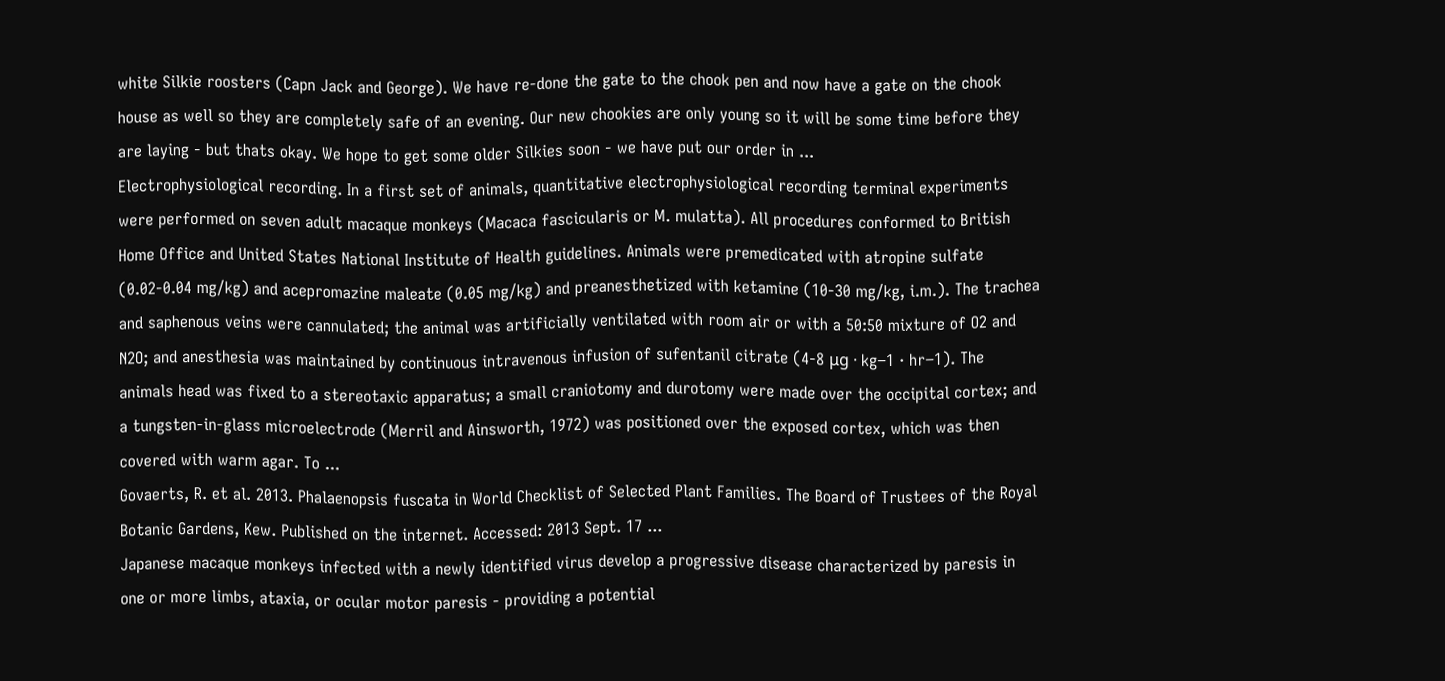white Silkie roosters (Capn Jack and George). We have re-done the gate to the chook pen and now have a gate on the chook house as well so they are completely safe of an evening. Our new chookies are only young so it will be some time before they are laying - but thats okay. We hope to get some older Silkies soon - we have put our order in ...
Electrophysiological recording. In a first set of animals, quantitative electrophysiological recording terminal experiments were performed on seven adult macaque monkeys (Macaca fascicularis or M. mulatta). All procedures conformed to British Home Office and United States National Institute of Health guidelines. Animals were premedicated with atropine sulfate (0.02-0.04 mg/kg) and acepromazine maleate (0.05 mg/kg) and preanesthetized with ketamine (10-30 mg/kg, i.m.). The trachea and saphenous veins were cannulated; the animal was artificially ventilated with room air or with a 50:50 mixture of O2 and N2O; and anesthesia was maintained by continuous intravenous infusion of sufentanil citrate (4-8 μg · kg−1 · hr−1). The animals head was fixed to a stereotaxic apparatus; a small craniotomy and durotomy were made over the occipital cortex; and a tungsten-in-glass microelectrode (Merril and Ainsworth, 1972) was positioned over the exposed cortex, which was then covered with warm agar. To ...
Govaerts, R. et al. 2013. Phalaenopsis fuscata in World Checklist of Selected Plant Families. The Board of Trustees of the Royal Botanic Gardens, Kew. Published on the internet. Accessed: 2013 Sept. 17 ...
Japanese macaque monkeys infected with a newly identified virus develop a progressive disease characterized by paresis in one or more limbs, ataxia, or ocular motor paresis - providing a potential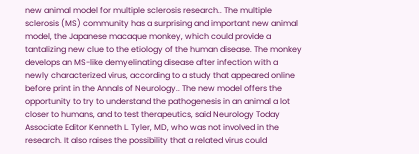new animal model for multiple sclerosis research.. The multiple sclerosis (MS) community has a surprising and important new animal model, the Japanese macaque monkey, which could provide a tantalizing new clue to the etiology of the human disease. The monkey develops an MS-like demyelinating disease after infection with a newly characterized virus, according to a study that appeared online before print in the Annals of Neurology.. The new model offers the opportunity to try to understand the pathogenesis in an animal a lot closer to humans, and to test therapeutics, said Neurology Today Associate Editor Kenneth L. Tyler, MD, who was not involved in the research. It also raises the possibility that a related virus could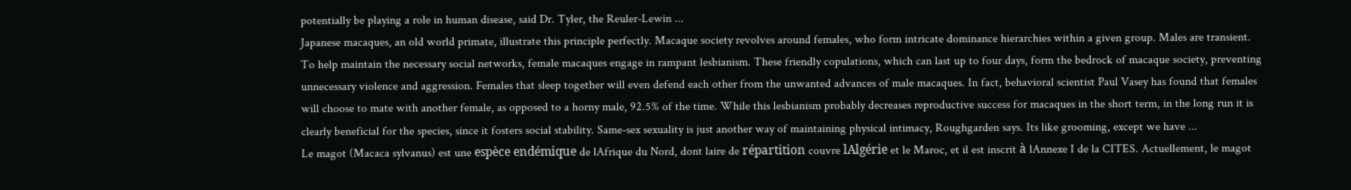potentially be playing a role in human disease, said Dr. Tyler, the Reuler-Lewin ...
Japanese macaques, an old world primate, illustrate this principle perfectly. Macaque society revolves around females, who form intricate dominance hierarchies within a given group. Males are transient. To help maintain the necessary social networks, female macaques engage in rampant lesbianism. These friendly copulations, which can last up to four days, form the bedrock of macaque society, preventing unnecessary violence and aggression. Females that sleep together will even defend each other from the unwanted advances of male macaques. In fact, behavioral scientist Paul Vasey has found that females will choose to mate with another female, as opposed to a horny male, 92.5% of the time. While this lesbianism probably decreases reproductive success for macaques in the short term, in the long run it is clearly beneficial for the species, since it fosters social stability. Same-sex sexuality is just another way of maintaining physical intimacy, Roughgarden says. Its like grooming, except we have ...
Le magot (Macaca sylvanus) est une espèce endémique de lAfrique du Nord, dont laire de répartition couvre lAlgérie et le Maroc, et il est inscrit à lAnnexe I de la CITES. Actuellement, le magot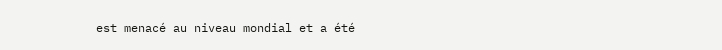est menacé au niveau mondial et a été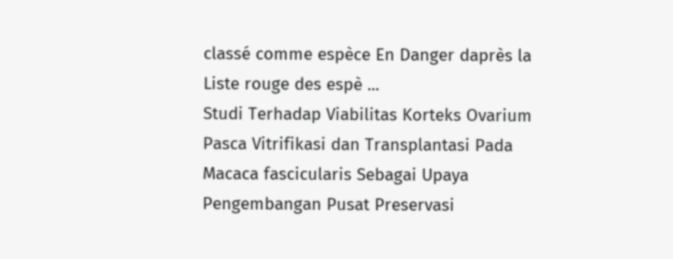classé comme espèce En Danger daprès la Liste rouge des espè ...
Studi Terhadap Viabilitas Korteks Ovarium Pasca Vitrifikasi dan Transplantasi Pada Macaca fascicularis Sebagai Upaya Pengembangan Pusat Preservasi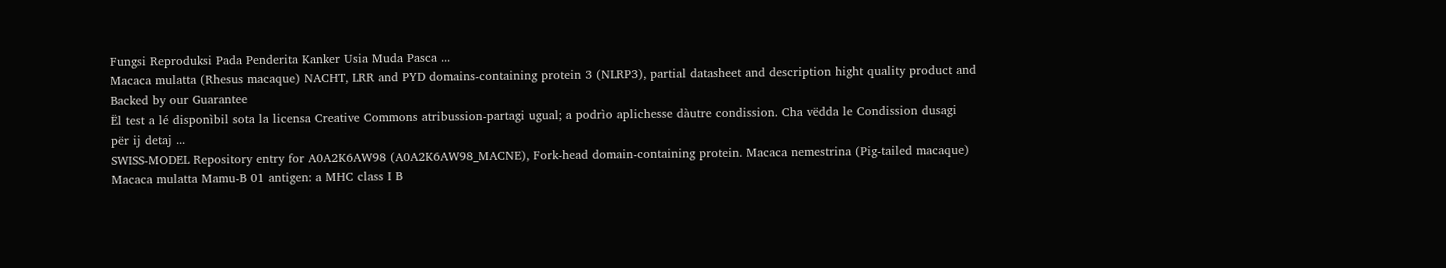Fungsi Reproduksi Pada Penderita Kanker Usia Muda Pasca ...
Macaca mulatta (Rhesus macaque) NACHT, LRR and PYD domains-containing protein 3 (NLRP3), partial datasheet and description hight quality product and Backed by our Guarantee
Ël test a lé disponìbil sota la licensa Creative Commons atribussion-partagi ugual; a podrìo aplichesse dàutre condission. Cha vëdda le Condission dusagi për ij detaj ...
SWISS-MODEL Repository entry for A0A2K6AW98 (A0A2K6AW98_MACNE), Fork-head domain-containing protein. Macaca nemestrina (Pig-tailed macaque)
Macaca mulatta Mamu-B 01 antigen: a MHC class I B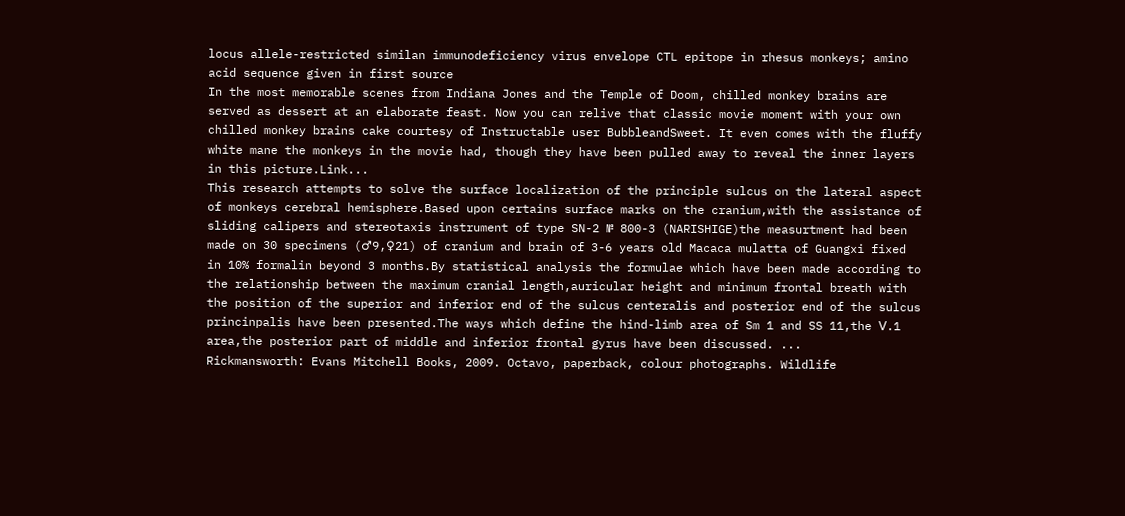locus allele-restricted similan immunodeficiency virus envelope CTL epitope in rhesus monkeys; amino acid sequence given in first source
In the most memorable scenes from Indiana Jones and the Temple of Doom, chilled monkey brains are served as dessert at an elaborate feast. Now you can relive that classic movie moment with your own chilled monkey brains cake courtesy of Instructable user BubbleandSweet. It even comes with the fluffy white mane the monkeys in the movie had, though they have been pulled away to reveal the inner layers in this picture.Link...
This research attempts to solve the surface localization of the principle sulcus on the lateral aspect of monkeys cerebral hemisphere.Based upon certains surface marks on the cranium,with the assistance of sliding calipers and stereotaxis instrument of type SN-2 № 800-3 (NARISHIGE)the measurtment had been made on 30 specimens (♂9,♀21) of cranium and brain of 3-6 years old Macaca mulatta of Guangxi fixed in 10% formalin beyond 3 months.By statistical analysis the formulae which have been made according to the relationship between the maximum cranial length,auricular height and minimum frontal breath with the position of the superior and inferior end of the sulcus centeralis and posterior end of the sulcus princinpalis have been presented.The ways which define the hind-limb area of Sm 1 and SS 11,the Ⅴ.1 area,the posterior part of middle and inferior frontal gyrus have been discussed. ...
Rickmansworth: Evans Mitchell Books, 2009. Octavo, paperback, colour photographs. Wildlife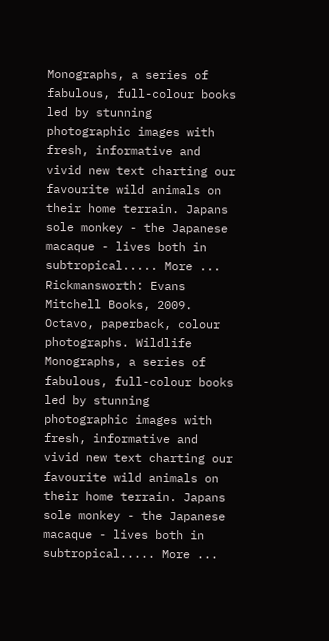Monographs, a series of fabulous, full-colour books led by stunning photographic images with fresh, informative and vivid new text charting our favourite wild animals on their home terrain. Japans sole monkey - the Japanese macaque - lives both in subtropical..... More ...
Rickmansworth: Evans Mitchell Books, 2009. Octavo, paperback, colour photographs. Wildlife Monographs, a series of fabulous, full-colour books led by stunning photographic images with fresh, informative and vivid new text charting our favourite wild animals on their home terrain. Japans sole monkey - the Japanese macaque - lives both in subtropical..... More ...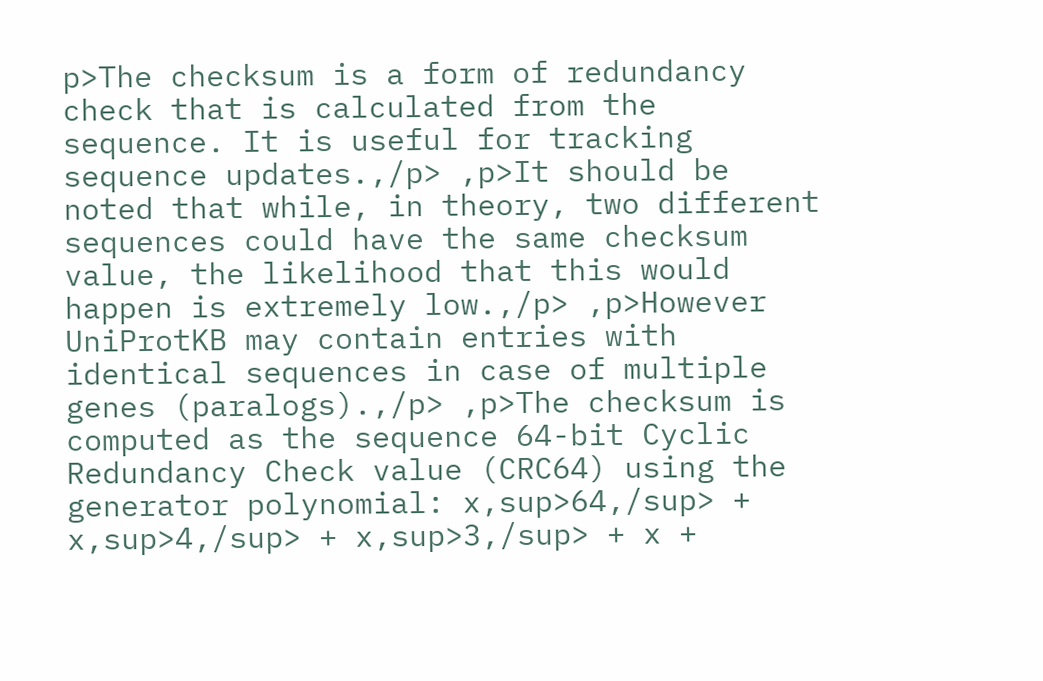p>The checksum is a form of redundancy check that is calculated from the sequence. It is useful for tracking sequence updates.,/p> ,p>It should be noted that while, in theory, two different sequences could have the same checksum value, the likelihood that this would happen is extremely low.,/p> ,p>However UniProtKB may contain entries with identical sequences in case of multiple genes (paralogs).,/p> ,p>The checksum is computed as the sequence 64-bit Cyclic Redundancy Check value (CRC64) using the generator polynomial: x,sup>64,/sup> + x,sup>4,/sup> + x,sup>3,/sup> + x +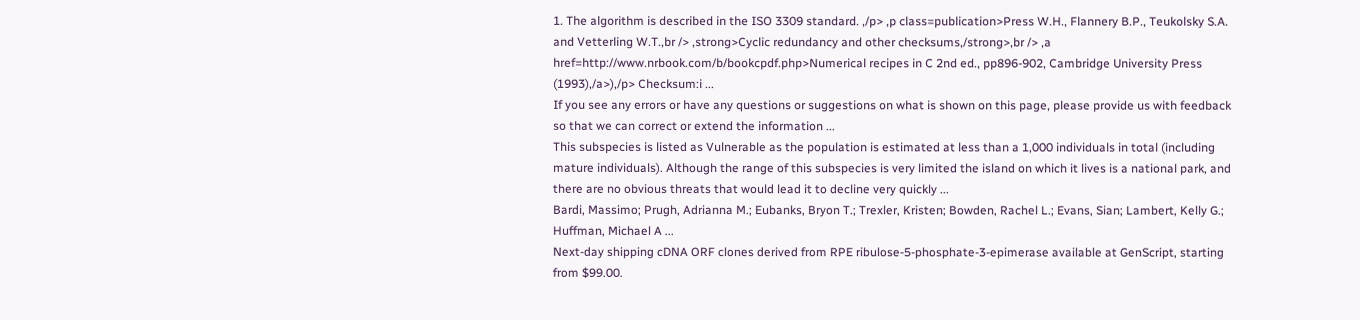1. The algorithm is described in the ISO 3309 standard. ,/p> ,p class=publication>Press W.H., Flannery B.P., Teukolsky S.A. and Vetterling W.T.,br /> ,strong>Cyclic redundancy and other checksums,/strong>,br /> ,a href=http://www.nrbook.com/b/bookcpdf.php>Numerical recipes in C 2nd ed., pp896-902, Cambridge University Press (1993),/a>),/p> Checksum:i ...
If you see any errors or have any questions or suggestions on what is shown on this page, please provide us with feedback so that we can correct or extend the information ...
This subspecies is listed as Vulnerable as the population is estimated at less than a 1,000 individuals in total (including mature individuals). Although the range of this subspecies is very limited the island on which it lives is a national park, and there are no obvious threats that would lead it to decline very quickly ...
Bardi, Massimo; Prugh, Adrianna M.; Eubanks, Bryon T.; Trexler, Kristen; Bowden, Rachel L.; Evans, Sian; Lambert, Kelly G.; Huffman, Michael A ...
Next-day shipping cDNA ORF clones derived from RPE ribulose-5-phosphate-3-epimerase available at GenScript, starting from $99.00.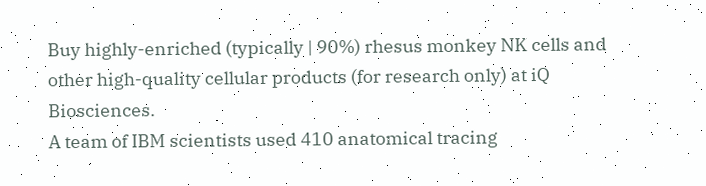Buy highly-enriched (typically | 90%) rhesus monkey NK cells and other high-quality cellular products (for research only) at iQ Biosciences.
A team of IBM scientists used 410 anatomical tracing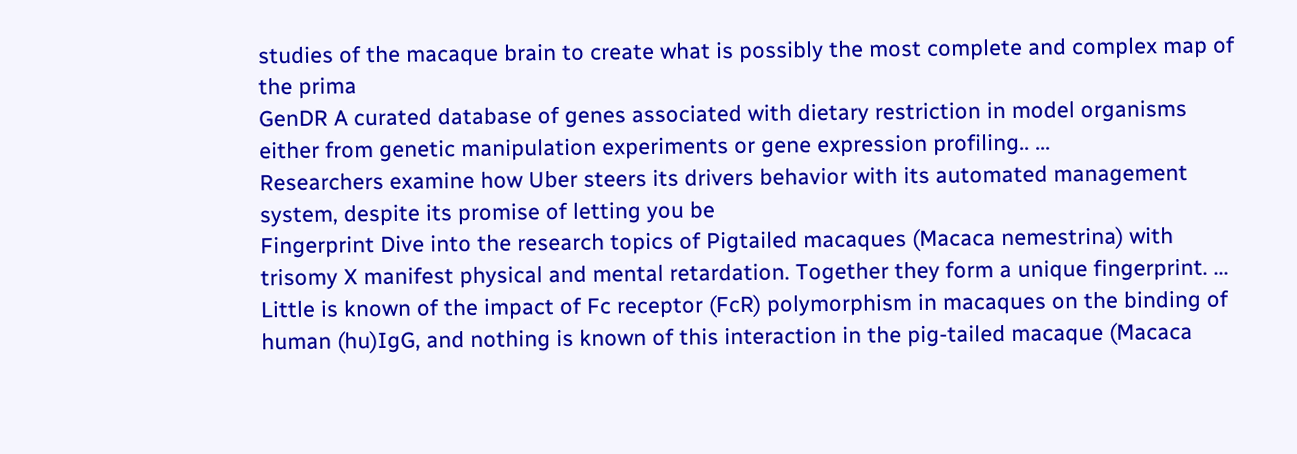studies of the macaque brain to create what is possibly the most complete and complex map of the prima
GenDR A curated database of genes associated with dietary restriction in model organisms either from genetic manipulation experiments or gene expression profiling.. ...
Researchers examine how Uber steers its drivers behavior with its automated management system, despite its promise of letting you be
Fingerprint Dive into the research topics of Pigtailed macaques (Macaca nemestrina) with trisomy X manifest physical and mental retardation. Together they form a unique fingerprint. ...
Little is known of the impact of Fc receptor (FcR) polymorphism in macaques on the binding of human (hu)IgG, and nothing is known of this interaction in the pig-tailed macaque (Macaca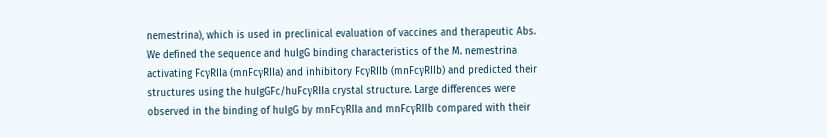nemestrina), which is used in preclinical evaluation of vaccines and therapeutic Abs. We defined the sequence and huIgG binding characteristics of the M. nemestrina activating FcγRIIa (mnFcγRIIa) and inhibitory FcγRIIb (mnFcγRIIb) and predicted their structures using the huIgGFc/huFcγRIIa crystal structure. Large differences were observed in the binding of huIgG by mnFcγRIIa and mnFcγRIIb compared with their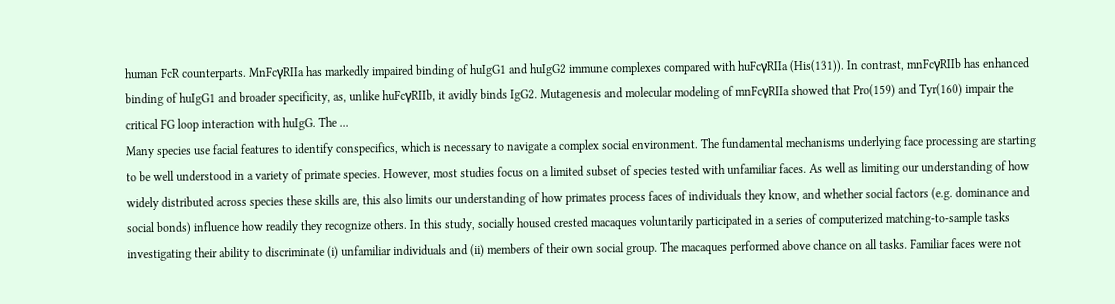human FcR counterparts. MnFcγRIIa has markedly impaired binding of huIgG1 and huIgG2 immune complexes compared with huFcγRIIa (His(131)). In contrast, mnFcγRIIb has enhanced binding of huIgG1 and broader specificity, as, unlike huFcγRIIb, it avidly binds IgG2. Mutagenesis and molecular modeling of mnFcγRIIa showed that Pro(159) and Tyr(160) impair the critical FG loop interaction with huIgG. The ...
Many species use facial features to identify conspecifics, which is necessary to navigate a complex social environment. The fundamental mechanisms underlying face processing are starting to be well understood in a variety of primate species. However, most studies focus on a limited subset of species tested with unfamiliar faces. As well as limiting our understanding of how widely distributed across species these skills are, this also limits our understanding of how primates process faces of individuals they know, and whether social factors (e.g. dominance and social bonds) influence how readily they recognize others. In this study, socially housed crested macaques voluntarily participated in a series of computerized matching-to-sample tasks investigating their ability to discriminate (i) unfamiliar individuals and (ii) members of their own social group. The macaques performed above chance on all tasks. Familiar faces were not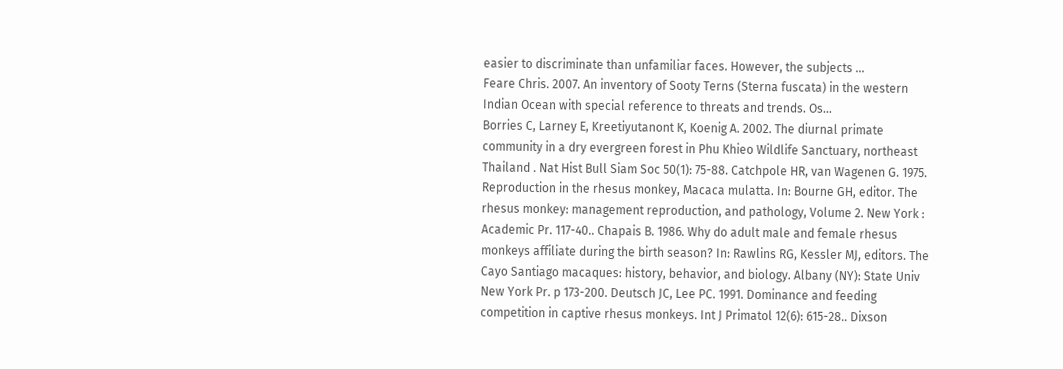easier to discriminate than unfamiliar faces. However, the subjects ...
Feare Chris. 2007. An inventory of Sooty Terns (Sterna fuscata) in the western Indian Ocean with special reference to threats and trends. Os...
Borries C, Larney E, Kreetiyutanont K, Koenig A. 2002. The diurnal primate community in a dry evergreen forest in Phu Khieo Wildlife Sanctuary, northeast Thailand . Nat Hist Bull Siam Soc 50(1): 75-88. Catchpole HR, van Wagenen G. 1975. Reproduction in the rhesus monkey, Macaca mulatta. In: Bourne GH, editor. The rhesus monkey: management reproduction, and pathology, Volume 2. New York : Academic Pr. 117-40.. Chapais B. 1986. Why do adult male and female rhesus monkeys affiliate during the birth season? In: Rawlins RG, Kessler MJ, editors. The Cayo Santiago macaques: history, behavior, and biology. Albany (NY): State Univ New York Pr. p 173-200. Deutsch JC, Lee PC. 1991. Dominance and feeding competition in captive rhesus monkeys. Int J Primatol 12(6): 615-28.. Dixson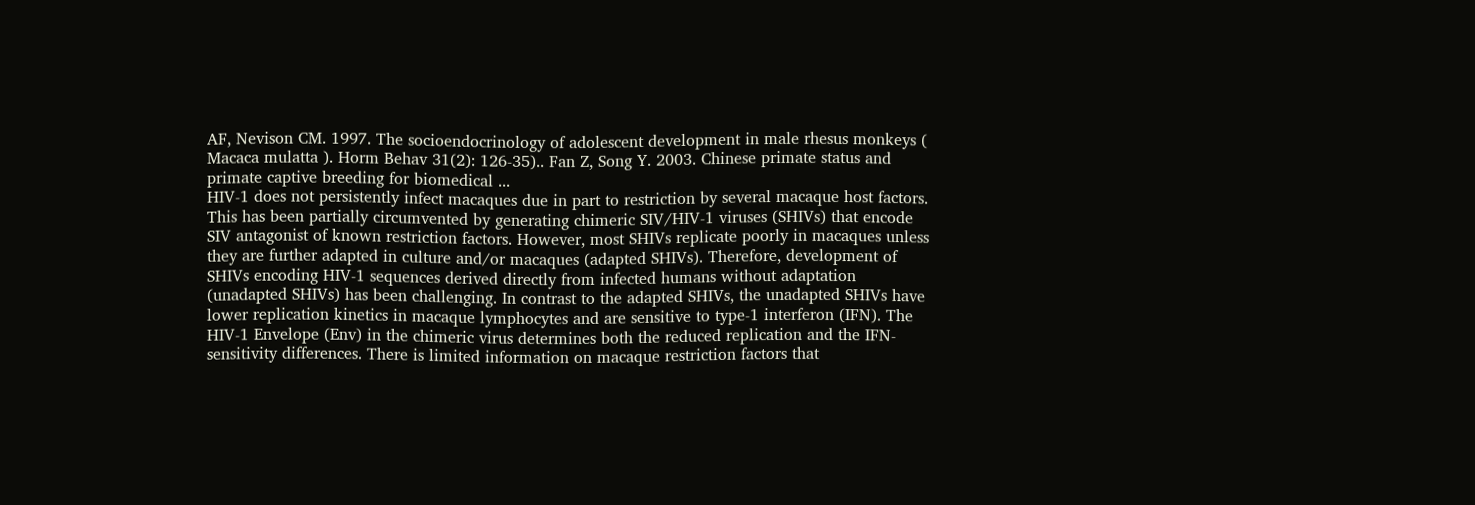AF, Nevison CM. 1997. The socioendocrinology of adolescent development in male rhesus monkeys ( Macaca mulatta ). Horm Behav 31(2): 126-35).. Fan Z, Song Y. 2003. Chinese primate status and primate captive breeding for biomedical ...
HIV-1 does not persistently infect macaques due in part to restriction by several macaque host factors. This has been partially circumvented by generating chimeric SIV/HIV-1 viruses (SHIVs) that encode SIV antagonist of known restriction factors. However, most SHIVs replicate poorly in macaques unless they are further adapted in culture and/or macaques (adapted SHIVs). Therefore, development of SHIVs encoding HIV-1 sequences derived directly from infected humans without adaptation (unadapted SHIVs) has been challenging. In contrast to the adapted SHIVs, the unadapted SHIVs have lower replication kinetics in macaque lymphocytes and are sensitive to type-1 interferon (IFN). The HIV-1 Envelope (Env) in the chimeric virus determines both the reduced replication and the IFN-sensitivity differences. There is limited information on macaque restriction factors that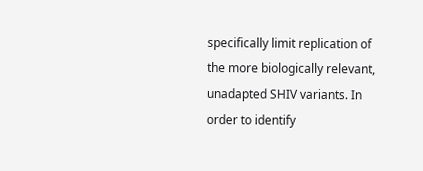specifically limit replication of the more biologically relevant, unadapted SHIV variants. In order to identify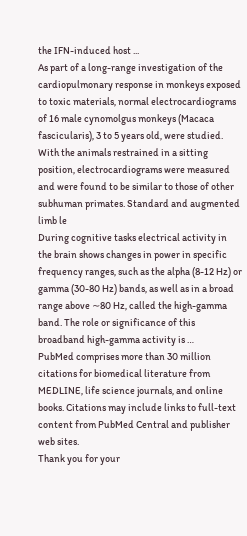the IFN-induced host ...
As part of a long-range investigation of the cardiopulmonary response in monkeys exposed to toxic materials, normal electrocardiograms of 16 male cynomolgus monkeys (Macaca fascicularis), 3 to 5 years old, were studied. With the animals restrained in a sitting position, electrocardiograms were measured and were found to be similar to those of other subhuman primates. Standard and augmented limb le
During cognitive tasks electrical activity in the brain shows changes in power in specific frequency ranges, such as the alpha (8-12 Hz) or gamma (30-80 Hz) bands, as well as in a broad range above ∼80 Hz, called the high-gamma band. The role or significance of this broadband high-gamma activity is …
PubMed comprises more than 30 million citations for biomedical literature from MEDLINE, life science journals, and online books. Citations may include links to full-text content from PubMed Central and publisher web sites.
Thank you for your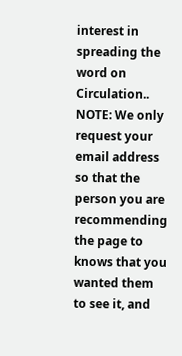interest in spreading the word on Circulation.. NOTE: We only request your email address so that the person you are recommending the page to knows that you wanted them to see it, and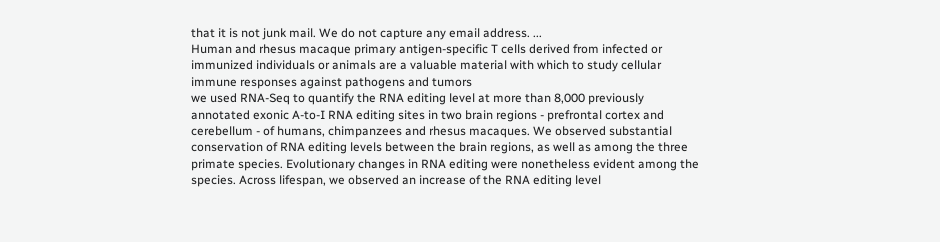that it is not junk mail. We do not capture any email address. ...
Human and rhesus macaque primary antigen‐specific T cells derived from infected or immunized individuals or animals are a valuable material with which to study cellular immune responses against pathogens and tumors
we used RNA-Seq to quantify the RNA editing level at more than 8,000 previously annotated exonic A-to-I RNA editing sites in two brain regions - prefrontal cortex and cerebellum - of humans, chimpanzees and rhesus macaques. We observed substantial conservation of RNA editing levels between the brain regions, as well as among the three primate species. Evolutionary changes in RNA editing were nonetheless evident among the species. Across lifespan, we observed an increase of the RNA editing level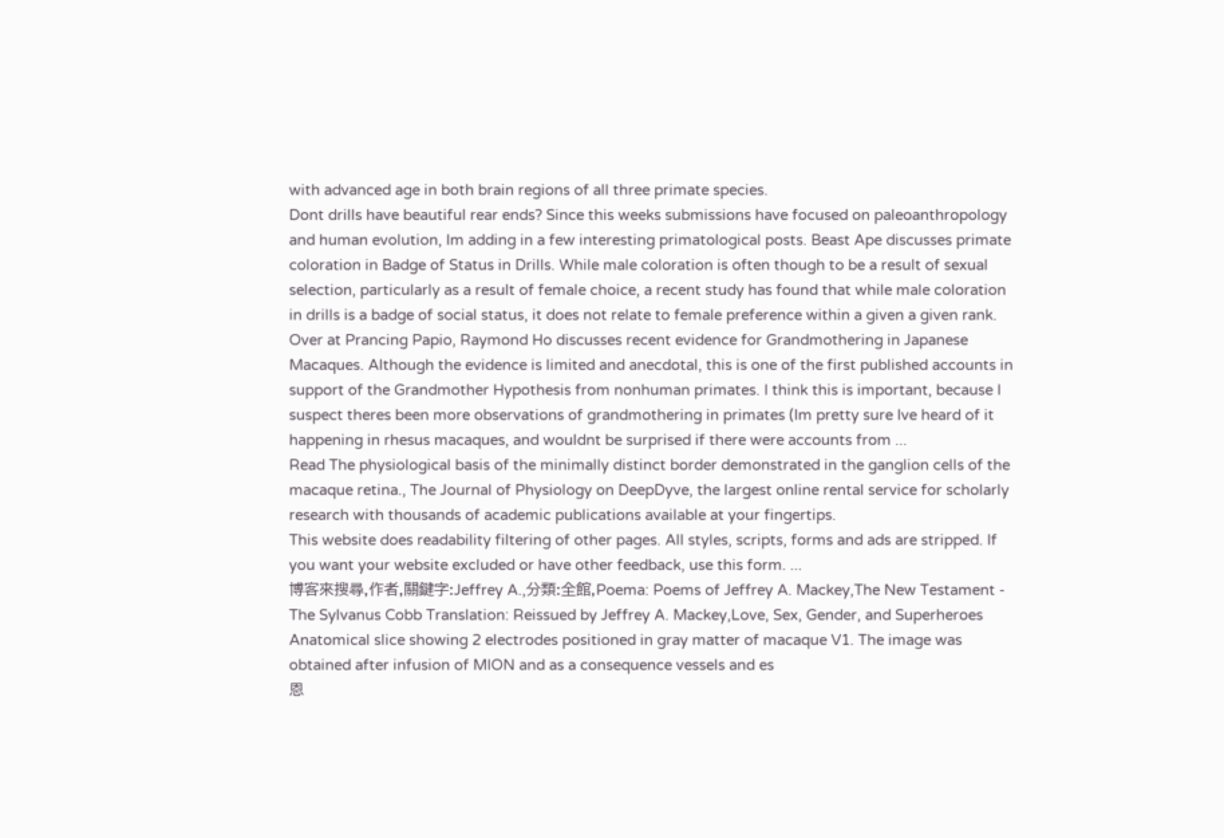with advanced age in both brain regions of all three primate species.
Dont drills have beautiful rear ends? Since this weeks submissions have focused on paleoanthropology and human evolution, Im adding in a few interesting primatological posts. Beast Ape discusses primate coloration in Badge of Status in Drills. While male coloration is often though to be a result of sexual selection, particularly as a result of female choice, a recent study has found that while male coloration in drills is a badge of social status, it does not relate to female preference within a given a given rank. Over at Prancing Papio, Raymond Ho discusses recent evidence for Grandmothering in Japanese Macaques. Although the evidence is limited and anecdotal, this is one of the first published accounts in support of the Grandmother Hypothesis from nonhuman primates. I think this is important, because I suspect theres been more observations of grandmothering in primates (Im pretty sure Ive heard of it happening in rhesus macaques, and wouldnt be surprised if there were accounts from ...
Read The physiological basis of the minimally distinct border demonstrated in the ganglion cells of the macaque retina., The Journal of Physiology on DeepDyve, the largest online rental service for scholarly research with thousands of academic publications available at your fingertips.
This website does readability filtering of other pages. All styles, scripts, forms and ads are stripped. If you want your website excluded or have other feedback, use this form. ...
博客來搜尋,作者,關鍵字:Jeffrey A.,分類:全館,Poema: Poems of Jeffrey A. Mackey,The New Testament - The Sylvanus Cobb Translation: Reissued by Jeffrey A. Mackey,Love, Sex, Gender, and Superheroes
Anatomical slice showing 2 electrodes positioned in gray matter of macaque V1. The image was obtained after infusion of MION and as a consequence vessels and es
恩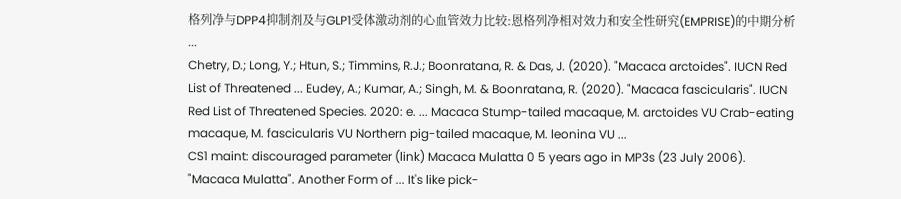格列净与DPP4抑制剂及与GLP1受体激动剂的心血管效力比较:恩格列净相对效力和安全性研究(EMPRISE)的中期分析 ...
Chetry, D.; Long, Y.; Htun, S.; Timmins, R.J.; Boonratana, R. & Das, J. (2020). "Macaca arctoides". IUCN Red List of Threatened ... Eudey, A.; Kumar, A.; Singh, M. & Boonratana, R. (2020). "Macaca fascicularis". IUCN Red List of Threatened Species. 2020: e. ... Macaca Stump-tailed macaque, M. arctoides VU Crab-eating macaque, M. fascicularis VU Northern pig-tailed macaque, M. leonina VU ...
CS1 maint: discouraged parameter (link) Macaca Mulatta 0 5 years ago in MP3s (23 July 2006). "Macaca Mulatta". Another Form of ... It's like pick-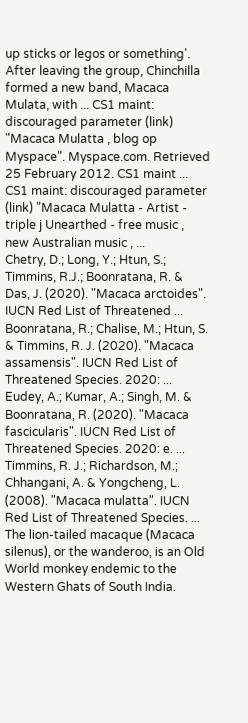up sticks or legos or something'. After leaving the group, Chinchilla formed a new band, Macaca Mulata, with ... CS1 maint: discouraged parameter (link) "Macaca Mulatta , blog op Myspace". Myspace.com. Retrieved 25 February 2012. CS1 maint ... CS1 maint: discouraged parameter (link) "Macaca Mulatta - Artist - triple j Unearthed - free music , new Australian music , ...
Chetry, D.; Long, Y.; Htun, S.; Timmins, R.J.; Boonratana, R. & Das, J. (2020). "Macaca arctoides". IUCN Red List of Threatened ... Boonratana, R.; Chalise, M.; Htun, S. & Timmins, R. J. (2020). "Macaca assamensis". IUCN Red List of Threatened Species. 2020: ... Eudey, A.; Kumar, A.; Singh, M. & Boonratana, R. (2020). "Macaca fascicularis". IUCN Red List of Threatened Species. 2020: e. ... Timmins, R. J.; Richardson, M.; Chhangani, A. & Yongcheng, L. (2008). "Macaca mulatta". IUCN Red List of Threatened Species. ...
The lion-tailed macaque (Macaca silenus), or the wanderoo, is an Old World monkey endemic to the Western Ghats of South India.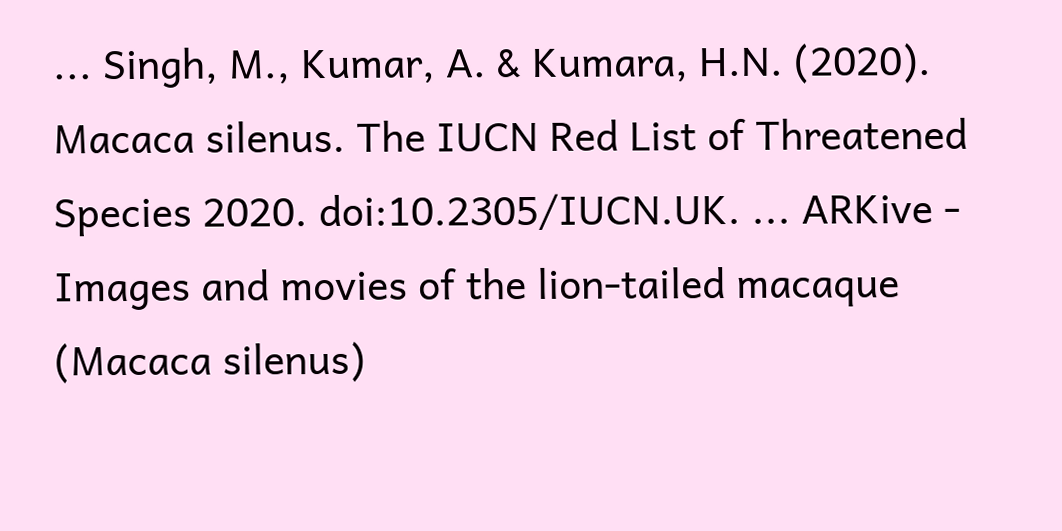... Singh, M., Kumar, A. & Kumara, H.N. (2020). Macaca silenus. The IUCN Red List of Threatened Species 2020. doi:10.2305/IUCN.UK. ... ARKive - Images and movies of the lion-tailed macaque (Macaca silenus)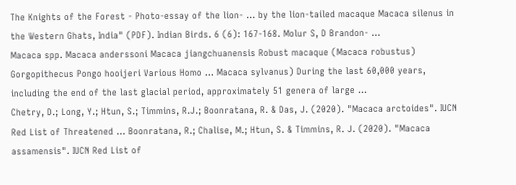The Knights of the Forest - Photo-essay of the lion- ... by the lion-tailed macaque Macaca silenus in the Western Ghats, India" (PDF). Indian Birds. 6 (6): 167-168. Molur S, D Brandon- ...
Macaca spp. Macaca anderssoni Macaca jiangchuanensis Robust macaque (Macaca robustus) Gorgopithecus Pongo hooijeri Various Homo ... Macaca sylvanus) During the last 60,000 years, including the end of the last glacial period, approximately 51 genera of large ...
Chetry, D.; Long, Y.; Htun, S.; Timmins, R.J.; Boonratana, R. & Das, J. (2020). "Macaca arctoides". IUCN Red List of Threatened ... Boonratana, R.; Chalise, M.; Htun, S. & Timmins, R. J. (2020). "Macaca assamensis". IUCN Red List of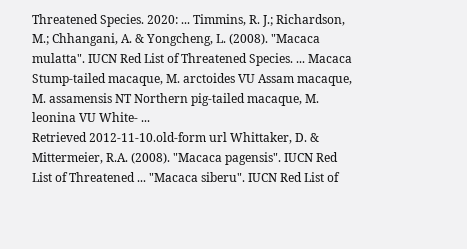Threatened Species. 2020: ... Timmins, R. J.; Richardson, M.; Chhangani, A. & Yongcheng, L. (2008). "Macaca mulatta". IUCN Red List of Threatened Species. ... Macaca Stump-tailed macaque, M. arctoides VU Assam macaque, M. assamensis NT Northern pig-tailed macaque, M. leonina VU White- ...
Retrieved 2012-11-10.old-form url Whittaker, D. & Mittermeier, R.A. (2008). "Macaca pagensis". IUCN Red List of Threatened ... "Macaca siberu". IUCN Red List of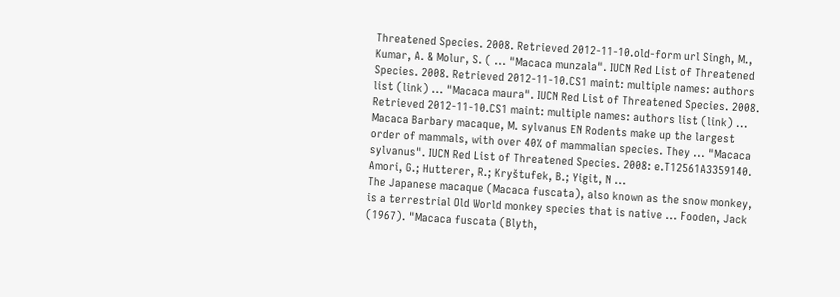Threatened Species. 2008. Retrieved 2012-11-10.old-form url Singh, M., Kumar, A. & Molur, S. ( ... "Macaca munzala". IUCN Red List of Threatened Species. 2008. Retrieved 2012-11-10.CS1 maint: multiple names: authors list (link) ... "Macaca maura". IUCN Red List of Threatened Species. 2008. Retrieved 2012-11-10.CS1 maint: multiple names: authors list (link) ...
Macaca Barbary macaque, M. sylvanus EN Rodents make up the largest order of mammals, with over 40% of mammalian species. They ... "Macaca sylvanus". IUCN Red List of Threatened Species. 2008: e.T12561A3359140. Amori, G.; Hutterer, R.; Kryštufek, B.; Yigit, N ...
The Japanese macaque (Macaca fuscata), also known as the snow monkey, is a terrestrial Old World monkey species that is native ... Fooden, Jack (1967). "Macaca fuscata (Blyth,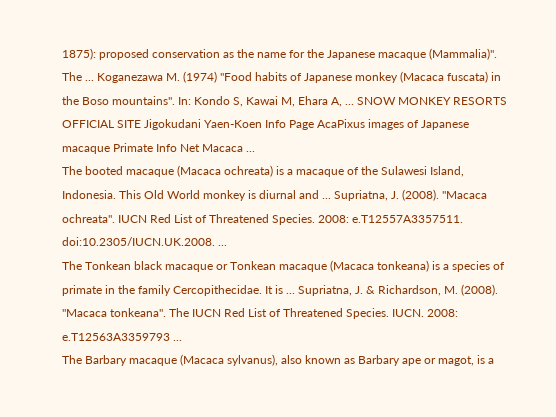1875): proposed conservation as the name for the Japanese macaque (Mammalia)". The ... Koganezawa M. (1974) "Food habits of Japanese monkey (Macaca fuscata) in the Boso mountains". In: Kondo S, Kawai M, Ehara A, ... SNOW MONKEY RESORTS OFFICIAL SITE Jigokudani Yaen-Koen Info Page AcaPixus images of Japanese macaque Primate Info Net Macaca ...
The booted macaque (Macaca ochreata) is a macaque of the Sulawesi Island, Indonesia. This Old World monkey is diurnal and ... Supriatna, J. (2008). "Macaca ochreata". IUCN Red List of Threatened Species. 2008: e.T12557A3357511. doi:10.2305/IUCN.UK.2008. ...
The Tonkean black macaque or Tonkean macaque (Macaca tonkeana) is a species of primate in the family Cercopithecidae. It is ... Supriatna, J. & Richardson, M. (2008). "Macaca tonkeana". The IUCN Red List of Threatened Species. IUCN. 2008: e.T12563A3359793 ...
The Barbary macaque (Macaca sylvanus), also known as Barbary ape or magot, is a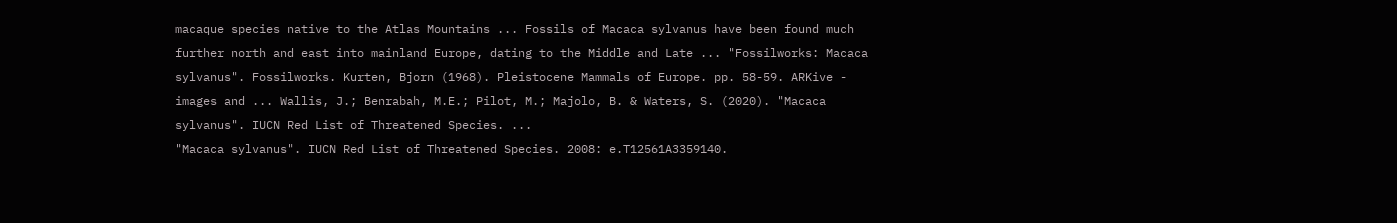macaque species native to the Atlas Mountains ... Fossils of Macaca sylvanus have been found much further north and east into mainland Europe, dating to the Middle and Late ... "Fossilworks: Macaca sylvanus". Fossilworks. Kurten, Bjorn (1968). Pleistocene Mammals of Europe. pp. 58-59. ARKive - images and ... Wallis, J.; Benrabah, M.E.; Pilot, M.; Majolo, B. & Waters, S. (2020). "Macaca sylvanus". IUCN Red List of Threatened Species. ...
"Macaca sylvanus". IUCN Red List of Threatened Species. 2008: e.T12561A3359140.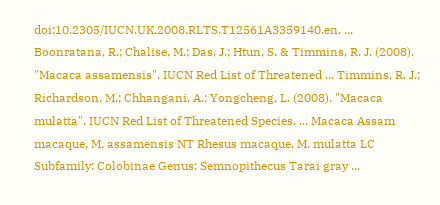doi:10.2305/IUCN.UK.2008.RLTS.T12561A3359140.en. ...
Boonratana, R.; Chalise, M.; Das, J.; Htun, S. & Timmins, R. J. (2008). "Macaca assamensis". IUCN Red List of Threatened ... Timmins, R. J.; Richardson, M.; Chhangani, A.; Yongcheng, L. (2008). "Macaca mulatta". IUCN Red List of Threatened Species. ... Macaca Assam macaque, M. assamensis NT Rhesus macaque, M. mulatta LC Subfamily: Colobinae Genus: Semnopithecus Tarai gray ...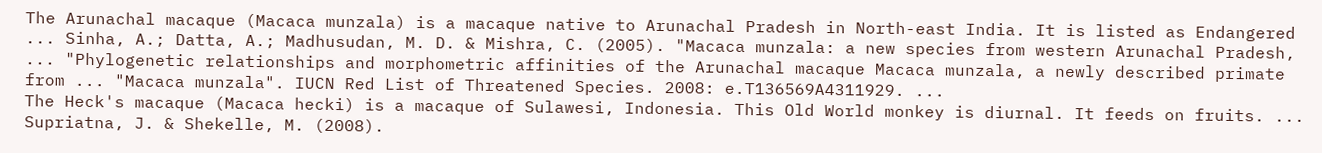The Arunachal macaque (Macaca munzala) is a macaque native to Arunachal Pradesh in North-east India. It is listed as Endangered ... Sinha, A.; Datta, A.; Madhusudan, M. D. & Mishra, C. (2005). "Macaca munzala: a new species from western Arunachal Pradesh, ... "Phylogenetic relationships and morphometric affinities of the Arunachal macaque Macaca munzala, a newly described primate from ... "Macaca munzala". IUCN Red List of Threatened Species. 2008: e.T136569A4311929. ...
The Heck's macaque (Macaca hecki) is a macaque of Sulawesi, Indonesia. This Old World monkey is diurnal. It feeds on fruits. ... Supriatna, J. & Shekelle, M. (2008).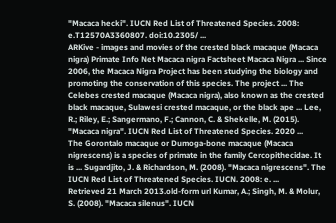"Macaca hecki". IUCN Red List of Threatened Species. 2008: e.T12570A3360807. doi:10.2305/ ...
ARKive - images and movies of the crested black macaque (Macaca nigra) Primate Info Net Macaca nigra Factsheet Macaca Nigra ... Since 2006, the Macaca Nigra Project has been studying the biology and promoting the conservation of this species. The project ... The Celebes crested macaque (Macaca nigra), also known as the crested black macaque, Sulawesi crested macaque, or the black ape ... Lee, R.; Riley, E.; Sangermano, F.; Cannon, C. & Shekelle, M. (2015). "Macaca nigra". IUCN Red List of Threatened Species. 2020 ...
The Gorontalo macaque or Dumoga-bone macaque (Macaca nigrescens) is a species of primate in the family Cercopithecidae. It is ... Sugardjito, J. & Richardson, M. (2008). "Macaca nigrescens". The IUCN Red List of Threatened Species. IUCN. 2008: e. ...
Retrieved 21 March 2013.old-form url Kumar, A.; Singh, M. & Molur, S. (2008). "Macaca silenus". IUCN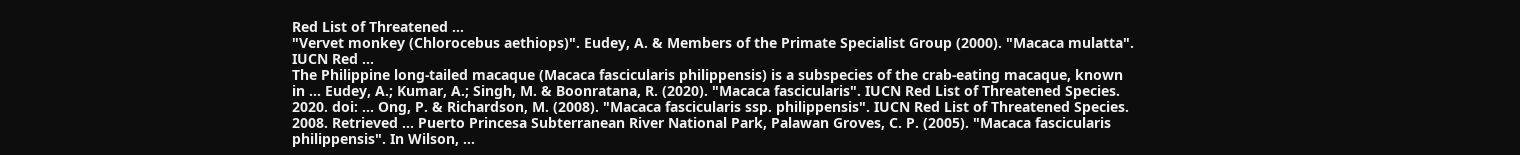Red List of Threatened ...
"Vervet monkey (Chlorocebus aethiops)". Eudey, A. & Members of the Primate Specialist Group (2000). "Macaca mulatta". IUCN Red ...
The Philippine long-tailed macaque (Macaca fascicularis philippensis) is a subspecies of the crab-eating macaque, known in ... Eudey, A.; Kumar, A.; Singh, M. & Boonratana, R. (2020). "Macaca fascicularis". IUCN Red List of Threatened Species. 2020. doi: ... Ong, P. & Richardson, M. (2008). "Macaca fascicularis ssp. philippensis". IUCN Red List of Threatened Species. 2008. Retrieved ... Puerto Princesa Subterranean River National Park, Palawan Groves, C. P. (2005). "Macaca fascicularis philippensis". In Wilson, ...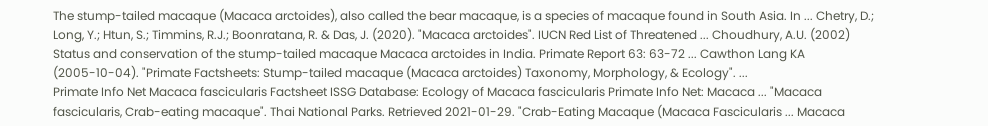The stump-tailed macaque (Macaca arctoides), also called the bear macaque, is a species of macaque found in South Asia. In ... Chetry, D.; Long, Y.; Htun, S.; Timmins, R.J.; Boonratana, R. & Das, J. (2020). "Macaca arctoides". IUCN Red List of Threatened ... Choudhury, A.U. (2002) Status and conservation of the stump-tailed macaque Macaca arctoides in India. Primate Report 63: 63-72 ... Cawthon Lang KA (2005-10-04). "Primate Factsheets: Stump-tailed macaque (Macaca arctoides) Taxonomy, Morphology, & Ecology". ...
Primate Info Net Macaca fascicularis Factsheet ISSG Database: Ecology of Macaca fascicularis Primate Info Net: Macaca ... "Macaca fascicularis, Crab-eating macaque". Thai National Parks. Retrieved 2021-01-29. "Crab-Eating Macaque (Macaca Fascicularis ... Macaca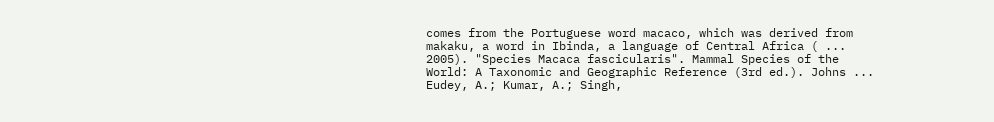comes from the Portuguese word macaco, which was derived from makaku, a word in Ibinda, a language of Central Africa ( ... 2005). "Species Macaca fascicularis". Mammal Species of the World: A Taxonomic and Geographic Reference (3rd ed.). Johns ...
Eudey, A.; Kumar, A.; Singh,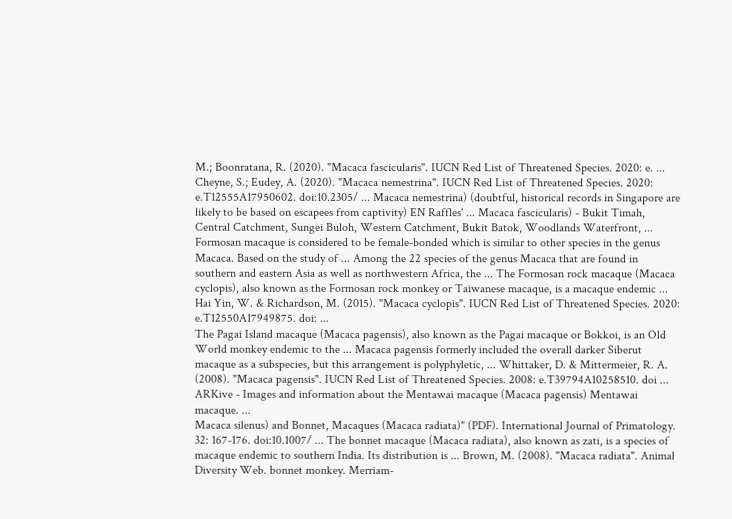M.; Boonratana, R. (2020). "Macaca fascicularis". IUCN Red List of Threatened Species. 2020: e. ... Cheyne, S.; Eudey, A. (2020). "Macaca nemestrina". IUCN Red List of Threatened Species. 2020: e.T12555A17950602. doi:10.2305/ ... Macaca nemestrina) (doubtful, historical records in Singapore are likely to be based on escapees from captivity) EN Raffles' ... Macaca fascicularis) - Bukit Timah, Central Catchment, Sungei Buloh, Western Catchment, Bukit Batok, Woodlands Waterfront, ...
Formosan macaque is considered to be female-bonded which is similar to other species in the genus Macaca. Based on the study of ... Among the 22 species of the genus Macaca that are found in southern and eastern Asia as well as northwestern Africa, the ... The Formosan rock macaque (Macaca cyclopis), also known as the Formosan rock monkey or Taiwanese macaque, is a macaque endemic ... Hai Yin, W. & Richardson, M. (2015). "Macaca cyclopis". IUCN Red List of Threatened Species. 2020: e.T12550A17949875. doi: ...
The Pagai Island macaque (Macaca pagensis), also known as the Pagai macaque or Bokkoi, is an Old World monkey endemic to the ... Macaca pagensis formerly included the overall darker Siberut macaque as a subspecies, but this arrangement is polyphyletic, ... Whittaker, D. & Mittermeier, R. A. (2008). "Macaca pagensis". IUCN Red List of Threatened Species. 2008: e.T39794A10258510. doi ... ARKive - Images and information about the Mentawai macaque (Macaca pagensis) Mentawai macaque. ...
Macaca silenus) and Bonnet, Macaques (Macaca radiata)" (PDF). International Journal of Primatology. 32: 167-176. doi:10.1007/ ... The bonnet macaque (Macaca radiata), also known as zati, is a species of macaque endemic to southern India. Its distribution is ... Brown, M. (2008). "Macaca radiata". Animal Diversity Web. bonnet monkey. Merriam-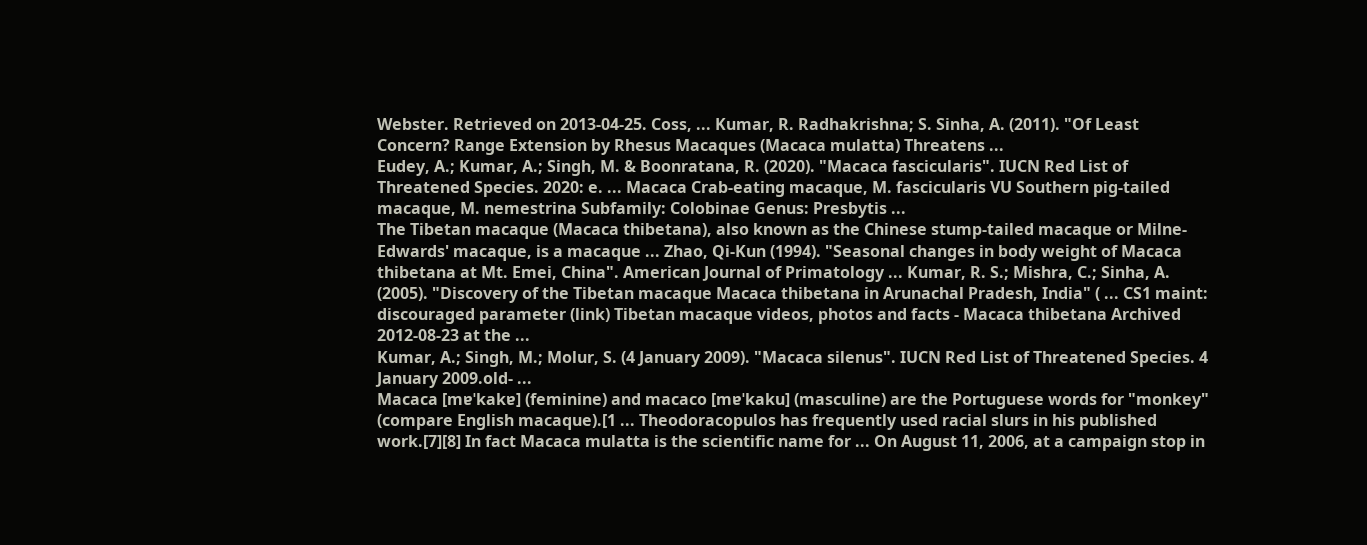Webster. Retrieved on 2013-04-25. Coss, ... Kumar, R. Radhakrishna; S. Sinha, A. (2011). "Of Least Concern? Range Extension by Rhesus Macaques (Macaca mulatta) Threatens ...
Eudey, A.; Kumar, A.; Singh, M. & Boonratana, R. (2020). "Macaca fascicularis". IUCN Red List of Threatened Species. 2020: e. ... Macaca Crab-eating macaque, M. fascicularis VU Southern pig-tailed macaque, M. nemestrina Subfamily: Colobinae Genus: Presbytis ...
The Tibetan macaque (Macaca thibetana), also known as the Chinese stump-tailed macaque or Milne-Edwards' macaque, is a macaque ... Zhao, Qi-Kun (1994). "Seasonal changes in body weight of Macaca thibetana at Mt. Emei, China". American Journal of Primatology ... Kumar, R. S.; Mishra, C.; Sinha, A. (2005). "Discovery of the Tibetan macaque Macaca thibetana in Arunachal Pradesh, India" ( ... CS1 maint: discouraged parameter (link) Tibetan macaque videos, photos and facts - Macaca thibetana Archived 2012-08-23 at the ...
Kumar, A.; Singh, M.; Molur, S. (4 January 2009). "Macaca silenus". IUCN Red List of Threatened Species. 4 January 2009.old- ...
Macaca [mɐˈkakɐ] (feminine) and macaco [mɐˈkaku] (masculine) are the Portuguese words for "monkey" (compare English macaque).[1 ... Theodoracopulos has frequently used racial slurs in his published work.[7][8] In fact Macaca mulatta is the scientific name for ... On August 11, 2006, at a campaign stop in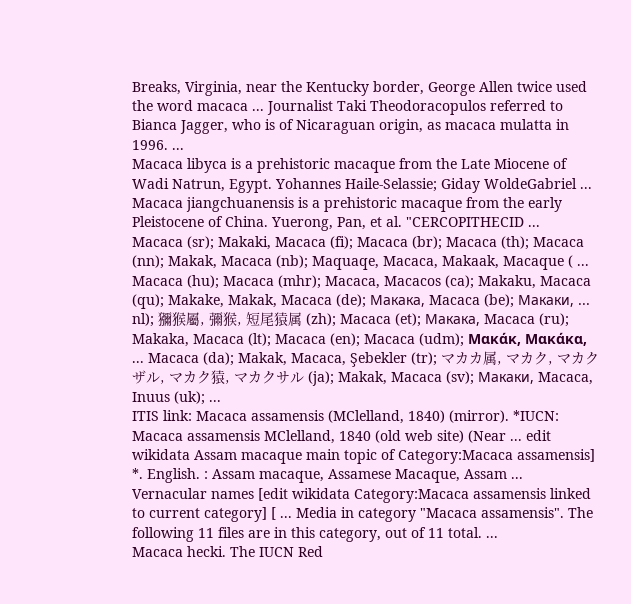Breaks, Virginia, near the Kentucky border, George Allen twice used the word macaca ... Journalist Taki Theodoracopulos referred to Bianca Jagger, who is of Nicaraguan origin, as macaca mulatta in 1996. ...
Macaca libyca is a prehistoric macaque from the Late Miocene of Wadi Natrun, Egypt. Yohannes Haile-Selassie; Giday WoldeGabriel ...
Macaca jiangchuanensis is a prehistoric macaque from the early Pleistocene of China. Yuerong, Pan, et al. "CERCOPITHECID ...
Macaca (sr); Makaki, Macaca (fi); Macaca (br); Macaca (th); Macaca (nn); Makak, Macaca (nb); Maquaqe, Macaca, Makaak, Macaque ( ... Macaca (hu); Macaca (mhr); Macaca, Macacos (ca); Makaku, Macaca (qu); Makake, Makak, Macaca (de); Макака, Macaca (be); Макаки, ... nl); 獼猴屬, 彌猴, 短尾猿属 (zh); Macaca (et); Макака, Macaca (ru); Makaka, Macaca (lt); Macaca (en); Macaca (udm); Μακάκ, Μακάκα, ... Macaca (da); Makak, Macaca, Şebekler (tr); マカカ属, マカク, マカクザル, マカク猿, マカクサル (ja); Makak, Macaca (sv); Макаки, Macaca, Inuus (uk); ...
ITIS link: Macaca assamensis (MClelland, 1840) (mirror). *IUCN: Macaca assamensis MClelland, 1840 (old web site) (Near ... edit wikidata Assam macaque main topic of Category:Macaca assamensis] *. English. : Assam macaque, Assamese Macaque, Assam ... Vernacular names [edit wikidata Category:Macaca assamensis linked to current category] [ ... Media in category "Macaca assamensis". The following 11 files are in this category, out of 11 total. ...
Macaca hecki. The IUCN Red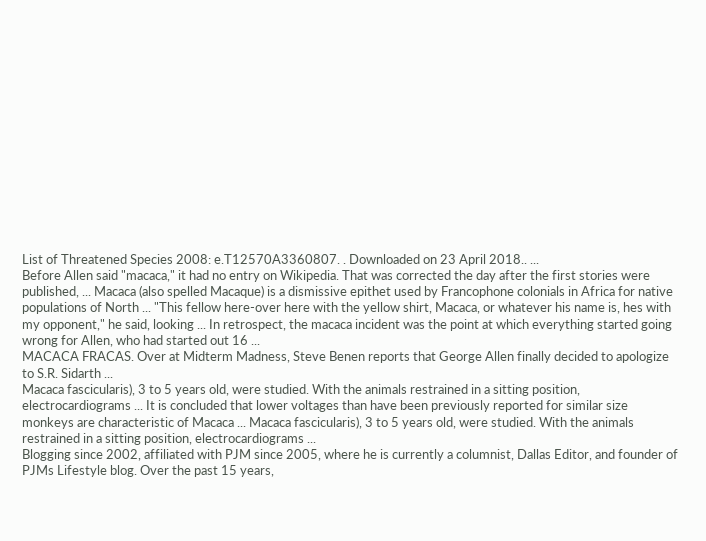List of Threatened Species 2008: e.T12570A3360807. . Downloaded on 23 April 2018.. ...
Before Allen said "macaca," it had no entry on Wikipedia. That was corrected the day after the first stories were published, ... Macaca (also spelled Macaque) is a dismissive epithet used by Francophone colonials in Africa for native populations of North ... "This fellow here-over here with the yellow shirt, Macaca, or whatever his name is, hes with my opponent," he said, looking ... In retrospect, the macaca incident was the point at which everything started going wrong for Allen, who had started out 16 ...
MACACA FRACAS. Over at Midterm Madness, Steve Benen reports that George Allen finally decided to apologize to S.R. Sidarth ...
Macaca fascicularis), 3 to 5 years old, were studied. With the animals restrained in a sitting position, electrocardiograms ... It is concluded that lower voltages than have been previously reported for similar size monkeys are characteristic of Macaca ... Macaca fascicularis), 3 to 5 years old, were studied. With the animals restrained in a sitting position, electrocardiograms ...
Blogging since 2002, affiliated with PJM since 2005, where he is currently a columnist, Dallas Editor, and founder of PJMs Lifestyle blog. Over the past 15 years,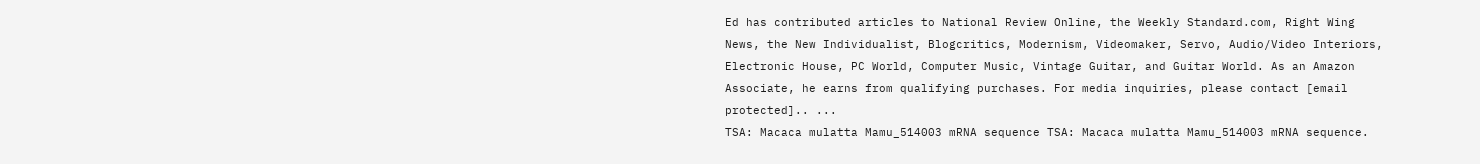Ed has contributed articles to National Review Online, the Weekly Standard.com, Right Wing News, the New Individualist, Blogcritics, Modernism, Videomaker, Servo, Audio/Video Interiors, Electronic House, PC World, Computer Music, Vintage Guitar, and Guitar World. As an Amazon Associate, he earns from qualifying purchases. For media inquiries, please contact [email protected].. ...
TSA: Macaca mulatta Mamu_514003 mRNA sequence TSA: Macaca mulatta Mamu_514003 mRNA sequence.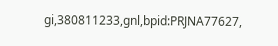gi,380811233,gnl,bpid:PRJNA77627,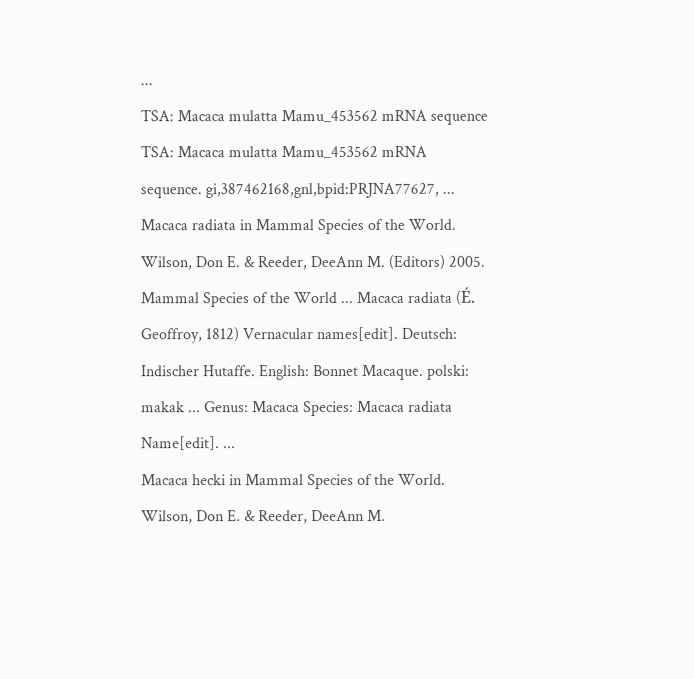...
TSA: Macaca mulatta Mamu_453562 mRNA sequence TSA: Macaca mulatta Mamu_453562 mRNA sequence. gi,387462168,gnl,bpid:PRJNA77627, ...
Macaca radiata in Mammal Species of the World. Wilson, Don E. & Reeder, DeeAnn M. (Editors) 2005. Mammal Species of the World ... Macaca radiata (É. Geoffroy, 1812) Vernacular names[edit]. Deutsch: Indischer Hutaffe. English: Bonnet Macaque. polski: makak ... Genus: Macaca Species: Macaca radiata Name[edit]. ...
Macaca hecki in Mammal Species of the World. Wilson, Don E. & Reeder, DeeAnn M.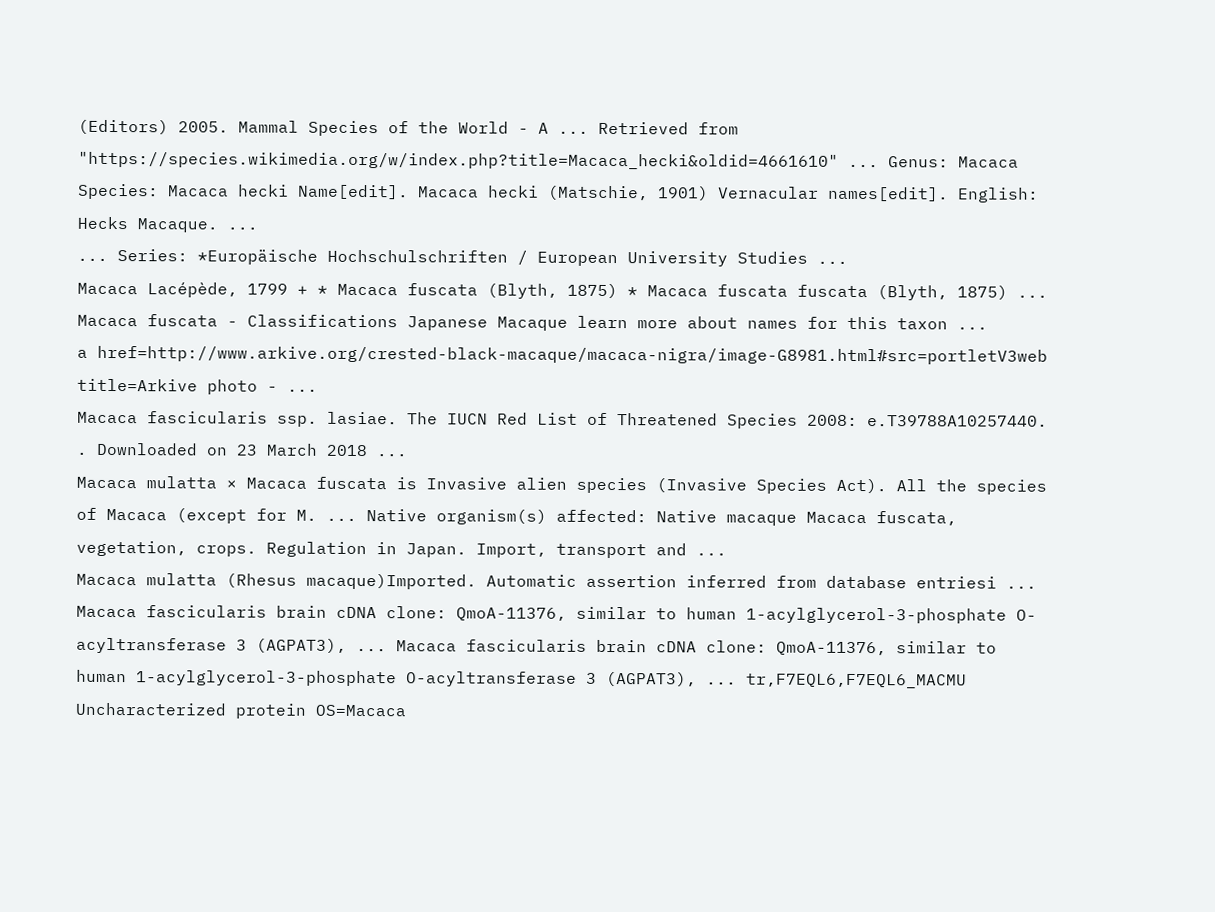(Editors) 2005. Mammal Species of the World - A ... Retrieved from "https://species.wikimedia.org/w/index.php?title=Macaca_hecki&oldid=4661610" ... Genus: Macaca Species: Macaca hecki Name[edit]. Macaca hecki (Matschie, 1901) Vernacular names[edit]. English: Hecks Macaque. ...
... Series: *Europäische Hochschulschriften / European University Studies ...
Macaca Lacépède, 1799 + * Macaca fuscata (Blyth, 1875) * Macaca fuscata fuscata (Blyth, 1875) ... Macaca fuscata - Classifications Japanese Macaque learn more about names for this taxon ...
a href=http://www.arkive.org/crested-black-macaque/macaca-nigra/image-G8981.html#src=portletV3web title=Arkive photo - ...
Macaca fascicularis ssp. lasiae. The IUCN Red List of Threatened Species 2008: e.T39788A10257440. . Downloaded on 23 March 2018 ...
Macaca mulatta × Macaca fuscata is Invasive alien species (Invasive Species Act). All the species of Macaca (except for M. ... Native organism(s) affected: Native macaque Macaca fuscata, vegetation, crops. Regulation in Japan. Import, transport and ...
Macaca mulatta (Rhesus macaque)Imported. Automatic assertion inferred from database entriesi ... Macaca fascicularis brain cDNA clone: QmoA-11376, similar to human 1-acylglycerol-3-phosphate O-acyltransferase 3 (AGPAT3), ... Macaca fascicularis brain cDNA clone: QmoA-11376, similar to human 1-acylglycerol-3-phosphate O-acyltransferase 3 (AGPAT3), ... tr,F7EQL6,F7EQL6_MACMU Uncharacterized protein OS=Macaca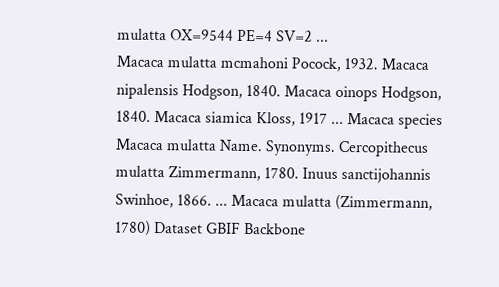mulatta OX=9544 PE=4 SV=2 ...
Macaca mulatta mcmahoni Pocock, 1932. Macaca nipalensis Hodgson, 1840. Macaca oinops Hodgson, 1840. Macaca siamica Kloss, 1917 ... Macaca species Macaca mulatta Name. Synonyms. Cercopithecus mulatta Zimmermann, 1780. Inuus sanctijohannis Swinhoe, 1866. ... Macaca mulatta (Zimmermann, 1780) Dataset GBIF Backbone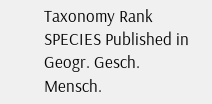Taxonomy Rank SPECIES Published in Geogr. Gesch. Mensch.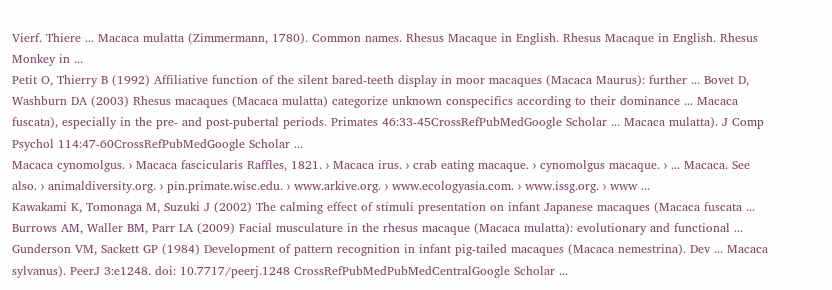Vierf. Thiere ... Macaca mulatta (Zimmermann, 1780). Common names. Rhesus Macaque in English. Rhesus Macaque in English. Rhesus Monkey in ...
Petit O, Thierry B (1992) Affiliative function of the silent bared-teeth display in moor macaques (Macaca Maurus): further ... Bovet D, Washburn DA (2003) Rhesus macaques (Macaca mulatta) categorize unknown conspecifics according to their dominance ... Macaca fuscata), especially in the pre- and post-pubertal periods. Primates 46:33-45CrossRefPubMedGoogle Scholar ... Macaca mulatta). J Comp Psychol 114:47-60CrossRefPubMedGoogle Scholar ...
Macaca cynomolgus. › Macaca fascicularis Raffles, 1821. › Macaca irus. › crab eating macaque. › cynomolgus macaque. › ... Macaca. See also. › animaldiversity.org. › pin.primate.wisc.edu. › www.arkive.org. › www.ecologyasia.com. › www.issg.org. › www ...
Kawakami K, Tomonaga M, Suzuki J (2002) The calming effect of stimuli presentation on infant Japanese macaques (Macaca fuscata ... Burrows AM, Waller BM, Parr LA (2009) Facial musculature in the rhesus macaque (Macaca mulatta): evolutionary and functional ... Gunderson VM, Sackett GP (1984) Development of pattern recognition in infant pig-tailed macaques (Macaca nemestrina). Dev ... Macaca sylvanus). PeerJ 3:e1248. doi: 10.7717/peerj.1248 CrossRefPubMedPubMedCentralGoogle Scholar ...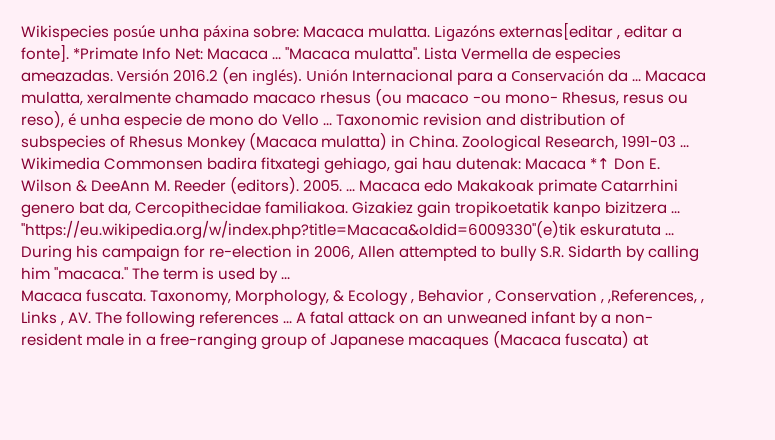Wikispecies posúe unha páxina sobre: Macaca mulatta. Ligazóns externas[editar , editar a fonte]. *Primate Info Net: Macaca ... "Macaca mulatta". Lista Vermella de especies ameazadas. Versión 2016.2 (en inglés). Unión Internacional para a Conservación da ... Macaca mulatta, xeralmente chamado macaco rhesus (ou macaco -ou mono- Rhesus, resus ou reso), é unha especie de mono do Vello ... Taxonomic revision and distribution of subspecies of Rhesus Monkey (Macaca mulatta) in China. Zoological Research, 1991-03 ...
Wikimedia Commonsen badira fitxategi gehiago, gai hau dutenak: Macaca *↑ Don E. Wilson & DeeAnn M. Reeder (editors). 2005. ... Macaca edo Makakoak primate Catarrhini genero bat da, Cercopithecidae familiakoa. Gizakiez gain tropikoetatik kanpo bizitzera ... "https://eu.wikipedia.org/w/index.php?title=Macaca&oldid=6009330"(e)tik eskuratuta ...
During his campaign for re-election in 2006, Allen attempted to bully S.R. Sidarth by calling him "macaca." The term is used by ...
Macaca fuscata. Taxonomy, Morphology, & Ecology , Behavior , Conservation , ,References, , Links , AV. The following references ... A fatal attack on an unweaned infant by a non-resident male in a free-ranging group of Japanese macaques (Macaca fuscata) at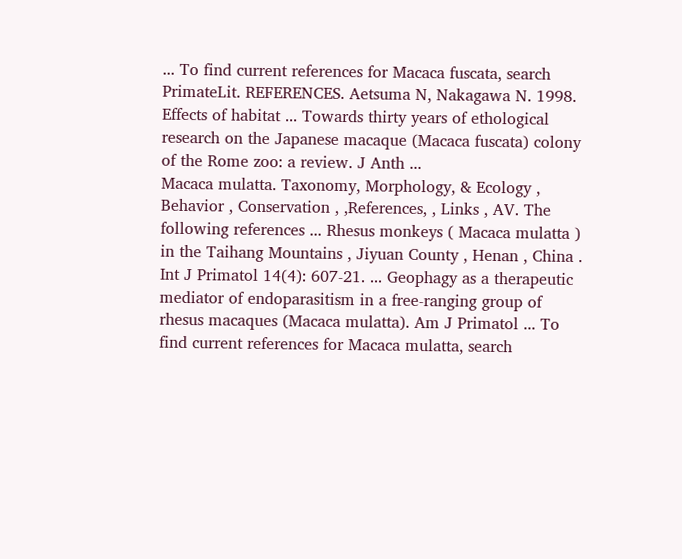... To find current references for Macaca fuscata, search PrimateLit. REFERENCES. Aetsuma N, Nakagawa N. 1998. Effects of habitat ... Towards thirty years of ethological research on the Japanese macaque (Macaca fuscata) colony of the Rome zoo: a review. J Anth ...
Macaca mulatta. Taxonomy, Morphology, & Ecology , Behavior , Conservation , ,References, , Links , AV. The following references ... Rhesus monkeys ( Macaca mulatta ) in the Taihang Mountains , Jiyuan County , Henan , China . Int J Primatol 14(4): 607-21. ... Geophagy as a therapeutic mediator of endoparasitism in a free-ranging group of rhesus macaques (Macaca mulatta). Am J Primatol ... To find current references for Macaca mulatta, search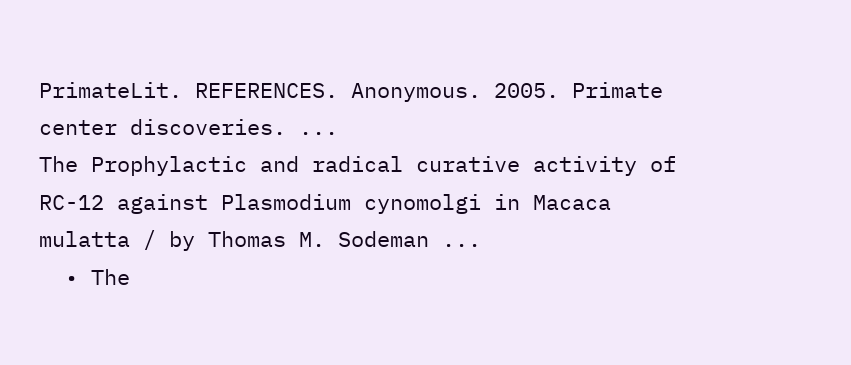PrimateLit. REFERENCES. Anonymous. 2005. Primate center discoveries. ...
The Prophylactic and radical curative activity of RC-12 against Plasmodium cynomolgi in Macaca mulatta / by Thomas M. Sodeman ...
  • The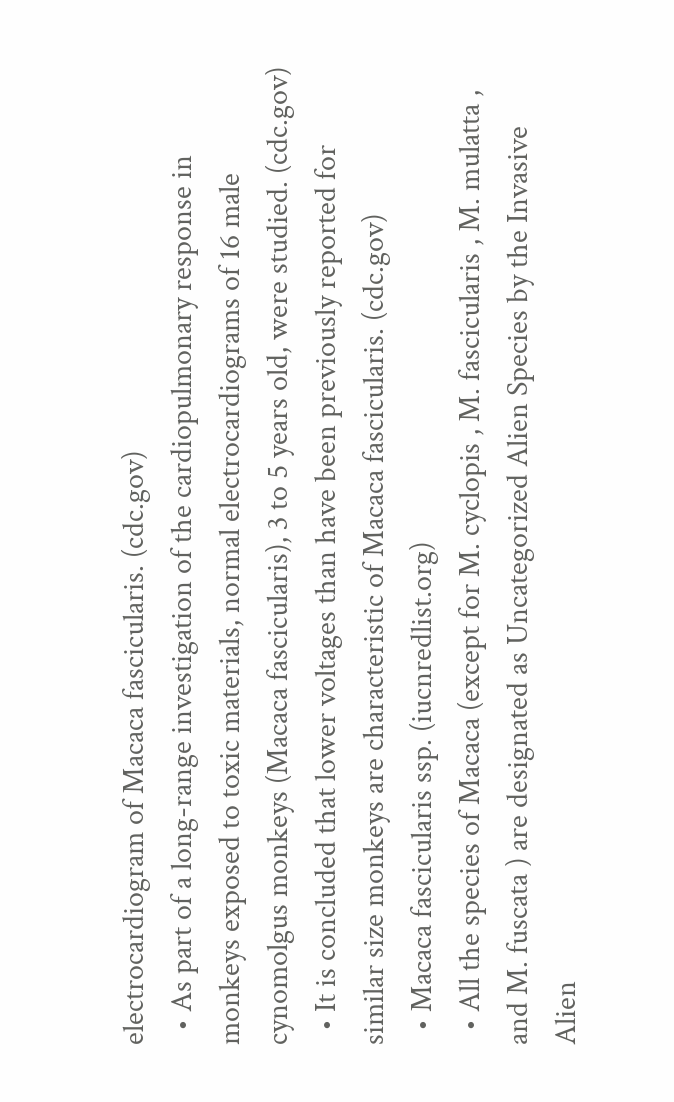electrocardiogram of Macaca fascicularis. (cdc.gov)
  • As part of a long-range investigation of the cardiopulmonary response in monkeys exposed to toxic materials, normal electrocardiograms of 16 male cynomolgus monkeys (Macaca fascicularis), 3 to 5 years old, were studied. (cdc.gov)
  • It is concluded that lower voltages than have been previously reported for similar size monkeys are characteristic of Macaca fascicularis. (cdc.gov)
  • Macaca fascicularis ssp. (iucnredlist.org)
  • All the species of Macaca (except for M. cyclopis , M. fascicularis , M. mulatta , and M. fuscata ) are designated as Uncategorized Alien Species by the Invasive Alien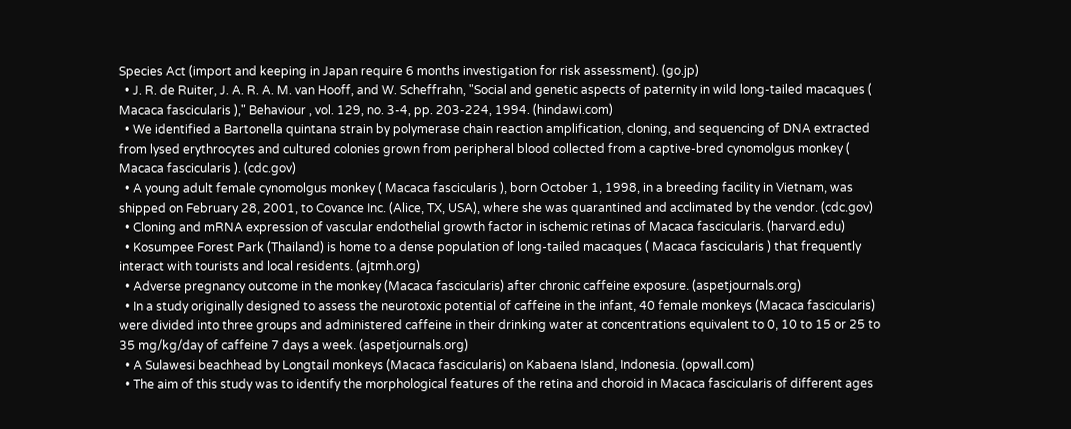Species Act (import and keeping in Japan require 6 months investigation for risk assessment). (go.jp)
  • J. R. de Ruiter, J. A. R. A. M. van Hooff, and W. Scheffrahn, "Social and genetic aspects of paternity in wild long-tailed macaques ( Macaca fascicularis )," Behaviour , vol. 129, no. 3-4, pp. 203-224, 1994. (hindawi.com)
  • We identified a Bartonella quintana strain by polymerase chain reaction amplification, cloning, and sequencing of DNA extracted from lysed erythrocytes and cultured colonies grown from peripheral blood collected from a captive-bred cynomolgus monkey ( Macaca fascicularis ). (cdc.gov)
  • A young adult female cynomolgus monkey ( Macaca fascicularis ), born October 1, 1998, in a breeding facility in Vietnam, was shipped on February 28, 2001, to Covance Inc. (Alice, TX, USA), where she was quarantined and acclimated by the vendor. (cdc.gov)
  • Cloning and mRNA expression of vascular endothelial growth factor in ischemic retinas of Macaca fascicularis. (harvard.edu)
  • Kosumpee Forest Park (Thailand) is home to a dense population of long-tailed macaques ( Macaca fascicularis ) that frequently interact with tourists and local residents. (ajtmh.org)
  • Adverse pregnancy outcome in the monkey (Macaca fascicularis) after chronic caffeine exposure. (aspetjournals.org)
  • In a study originally designed to assess the neurotoxic potential of caffeine in the infant, 40 female monkeys (Macaca fascicularis) were divided into three groups and administered caffeine in their drinking water at concentrations equivalent to 0, 10 to 15 or 25 to 35 mg/kg/day of caffeine 7 days a week. (aspetjournals.org)
  • A Sulawesi beachhead by Longtail monkeys (Macaca fascicularis) on Kabaena Island, Indonesia. (opwall.com)
  • The aim of this study was to identify the morphological features of the retina and choroid in Macaca fascicularis of different ages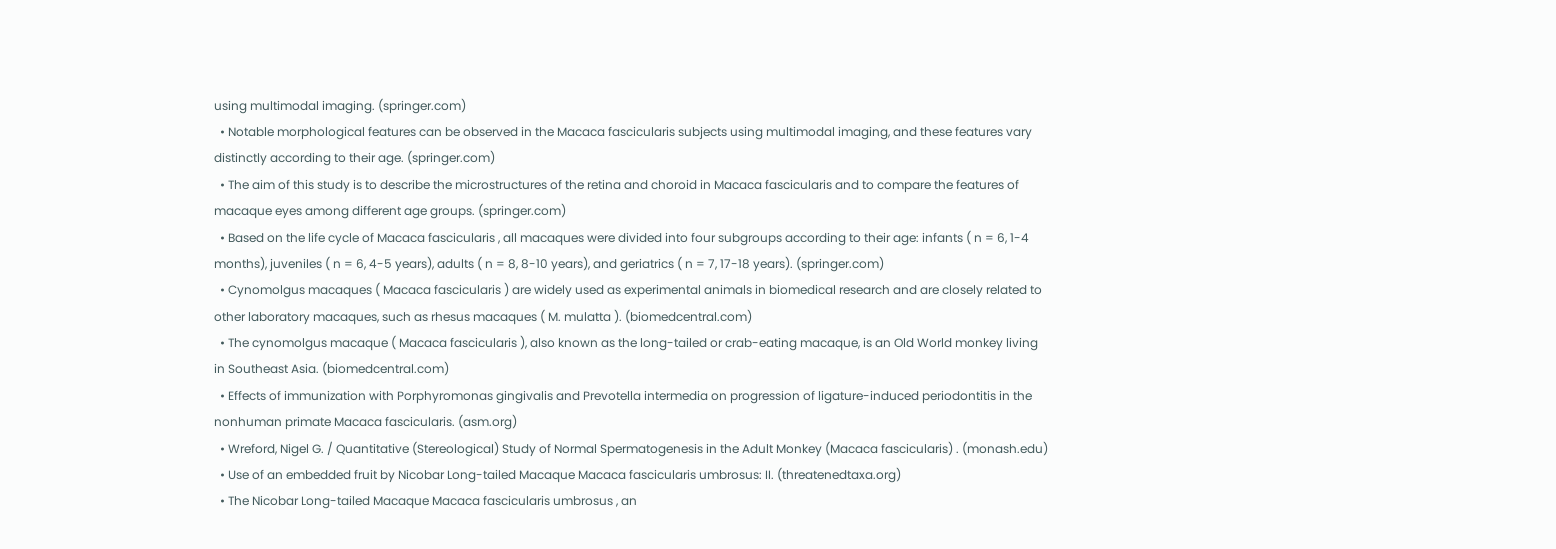using multimodal imaging. (springer.com)
  • Notable morphological features can be observed in the Macaca fascicularis subjects using multimodal imaging, and these features vary distinctly according to their age. (springer.com)
  • The aim of this study is to describe the microstructures of the retina and choroid in Macaca fascicularis and to compare the features of macaque eyes among different age groups. (springer.com)
  • Based on the life cycle of Macaca fascicularis , all macaques were divided into four subgroups according to their age: infants ( n = 6, 1-4 months), juveniles ( n = 6, 4-5 years), adults ( n = 8, 8-10 years), and geriatrics ( n = 7, 17-18 years). (springer.com)
  • Cynomolgus macaques ( Macaca fascicularis ) are widely used as experimental animals in biomedical research and are closely related to other laboratory macaques, such as rhesus macaques ( M. mulatta ). (biomedcentral.com)
  • The cynomolgus macaque ( Macaca fascicularis ), also known as the long-tailed or crab-eating macaque, is an Old World monkey living in Southeast Asia. (biomedcentral.com)
  • Effects of immunization with Porphyromonas gingivalis and Prevotella intermedia on progression of ligature-induced periodontitis in the nonhuman primate Macaca fascicularis. (asm.org)
  • Wreford, Nigel G. / Quantitative (Stereological) Study of Normal Spermatogenesis in the Adult Monkey (Macaca fascicularis) . (monash.edu)
  • Use of an embedded fruit by Nicobar Long-tailed Macaque Macaca fascicularis umbrosus: II. (threatenedtaxa.org)
  • The Nicobar Long-tailed Macaque Macaca fascicularis umbrosus , an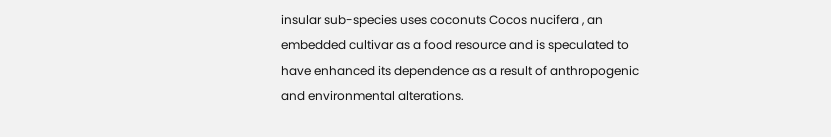insular sub-species uses coconuts Cocos nucifera , an embedded cultivar as a food resource and is speculated to have enhanced its dependence as a result of anthropogenic and environmental alterations.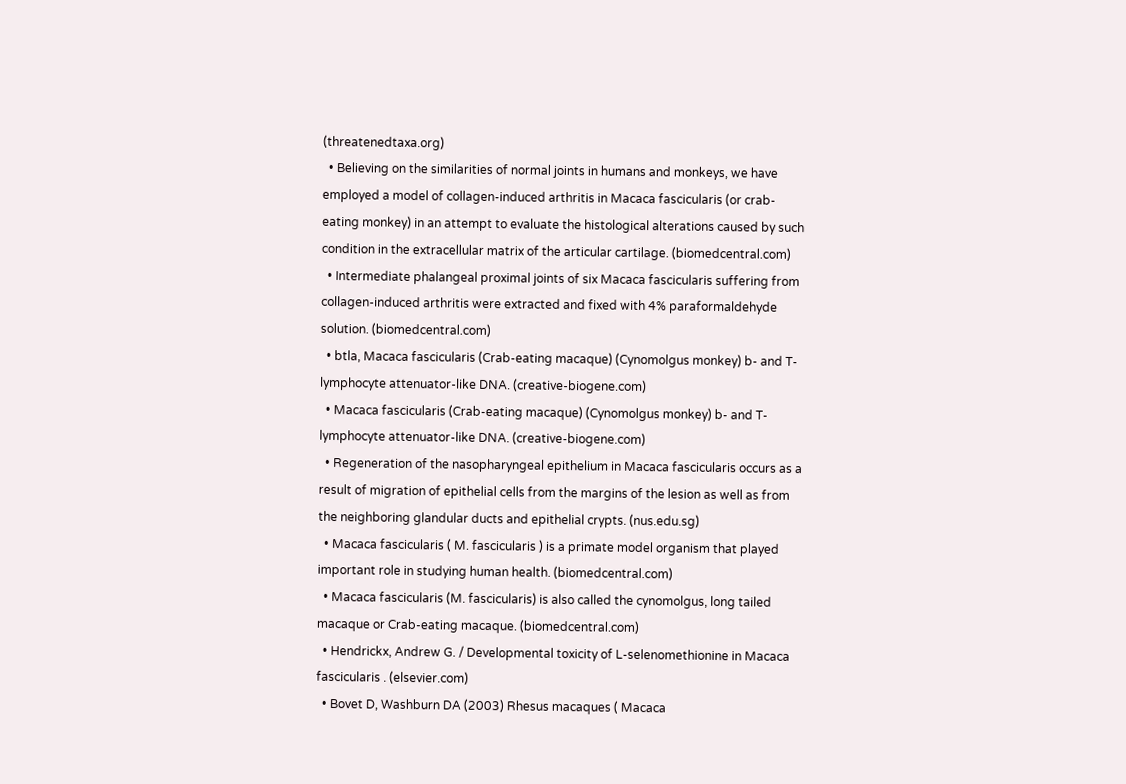(threatenedtaxa.org)
  • Believing on the similarities of normal joints in humans and monkeys, we have employed a model of collagen-induced arthritis in Macaca fascicularis (or crab-eating monkey) in an attempt to evaluate the histological alterations caused by such condition in the extracellular matrix of the articular cartilage. (biomedcentral.com)
  • Intermediate phalangeal proximal joints of six Macaca fascicularis suffering from collagen-induced arthritis were extracted and fixed with 4% paraformaldehyde solution. (biomedcentral.com)
  • btla, Macaca fascicularis (Crab-eating macaque) (Cynomolgus monkey) b- and T-lymphocyte attenuator-like DNA. (creative-biogene.com)
  • Macaca fascicularis (Crab-eating macaque) (Cynomolgus monkey) b- and T-lymphocyte attenuator-like DNA. (creative-biogene.com)
  • Regeneration of the nasopharyngeal epithelium in Macaca fascicularis occurs as a result of migration of epithelial cells from the margins of the lesion as well as from the neighboring glandular ducts and epithelial crypts. (nus.edu.sg)
  • Macaca fascicularis ( M. fascicularis ) is a primate model organism that played important role in studying human health. (biomedcentral.com)
  • Macaca fascicularis (M. fascicularis) is also called the cynomolgus, long tailed macaque or Crab-eating macaque. (biomedcentral.com)
  • Hendrickx, Andrew G. / Developmental toxicity of L-selenomethionine in Macaca fascicularis . (elsevier.com)
  • Bovet D, Washburn DA (2003) Rhesus macaques ( Macaca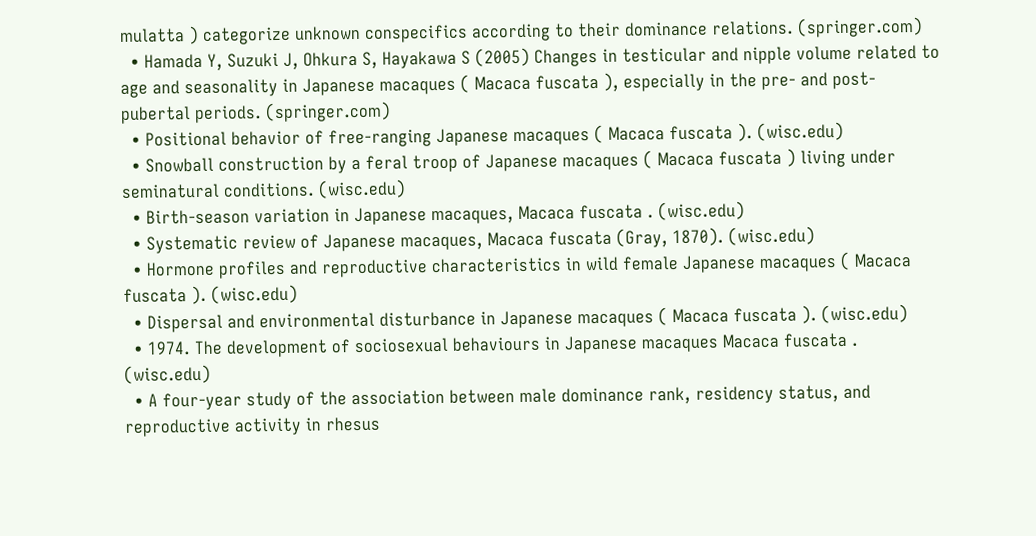mulatta ) categorize unknown conspecifics according to their dominance relations. (springer.com)
  • Hamada Y, Suzuki J, Ohkura S, Hayakawa S (2005) Changes in testicular and nipple volume related to age and seasonality in Japanese macaques ( Macaca fuscata ), especially in the pre- and post-pubertal periods. (springer.com)
  • Positional behavior of free-ranging Japanese macaques ( Macaca fuscata ). (wisc.edu)
  • Snowball construction by a feral troop of Japanese macaques ( Macaca fuscata ) living under seminatural conditions. (wisc.edu)
  • Birth-season variation in Japanese macaques, Macaca fuscata . (wisc.edu)
  • Systematic review of Japanese macaques, Macaca fuscata (Gray, 1870). (wisc.edu)
  • Hormone profiles and reproductive characteristics in wild female Japanese macaques ( Macaca fuscata ). (wisc.edu)
  • Dispersal and environmental disturbance in Japanese macaques ( Macaca fuscata ). (wisc.edu)
  • 1974. The development of sociosexual behaviours in Japanese macaques Macaca fuscata . (wisc.edu)
  • A four-year study of the association between male dominance rank, residency status, and reproductive activity in rhesus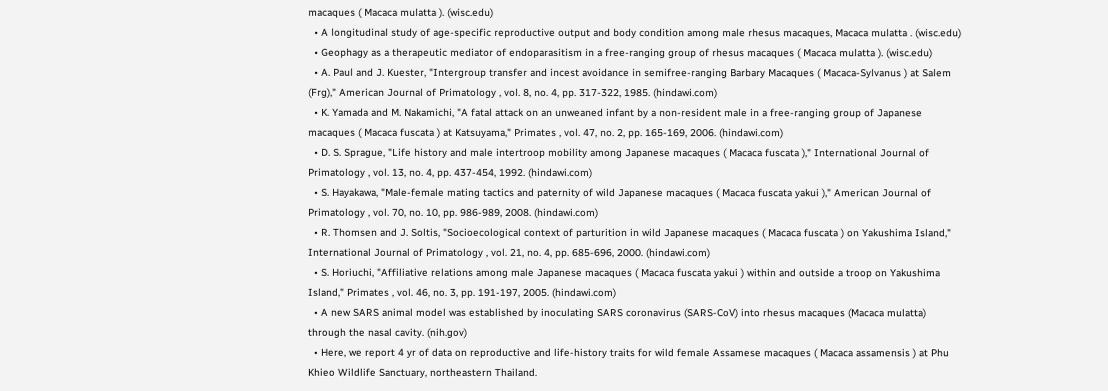macaques ( Macaca mulatta ). (wisc.edu)
  • A longitudinal study of age-specific reproductive output and body condition among male rhesus macaques, Macaca mulatta . (wisc.edu)
  • Geophagy as a therapeutic mediator of endoparasitism in a free-ranging group of rhesus macaques ( Macaca mulatta ). (wisc.edu)
  • A. Paul and J. Kuester, "Intergroup transfer and incest avoidance in semifree-ranging Barbary Macaques ( Macaca-Sylvanus ) at Salem (Frg)," American Journal of Primatology , vol. 8, no. 4, pp. 317-322, 1985. (hindawi.com)
  • K. Yamada and M. Nakamichi, "A fatal attack on an unweaned infant by a non-resident male in a free-ranging group of Japanese macaques ( Macaca fuscata ) at Katsuyama," Primates , vol. 47, no. 2, pp. 165-169, 2006. (hindawi.com)
  • D. S. Sprague, "Life history and male intertroop mobility among Japanese macaques ( Macaca fuscata )," International Journal of Primatology , vol. 13, no. 4, pp. 437-454, 1992. (hindawi.com)
  • S. Hayakawa, "Male-female mating tactics and paternity of wild Japanese macaques ( Macaca fuscata yakui )," American Journal of Primatology , vol. 70, no. 10, pp. 986-989, 2008. (hindawi.com)
  • R. Thomsen and J. Soltis, "Socioecological context of parturition in wild Japanese macaques ( Macaca fuscata ) on Yakushima Island," International Journal of Primatology , vol. 21, no. 4, pp. 685-696, 2000. (hindawi.com)
  • S. Horiuchi, "Affiliative relations among male Japanese macaques ( Macaca fuscata yakui ) within and outside a troop on Yakushima Island," Primates , vol. 46, no. 3, pp. 191-197, 2005. (hindawi.com)
  • A new SARS animal model was established by inoculating SARS coronavirus (SARS-CoV) into rhesus macaques (Macaca mulatta) through the nasal cavity. (nih.gov)
  • Here, we report 4 yr of data on reproductive and life-history traits for wild female Assamese macaques ( Macaca assamensis ) at Phu Khieo Wildlife Sanctuary, northeastern Thailand.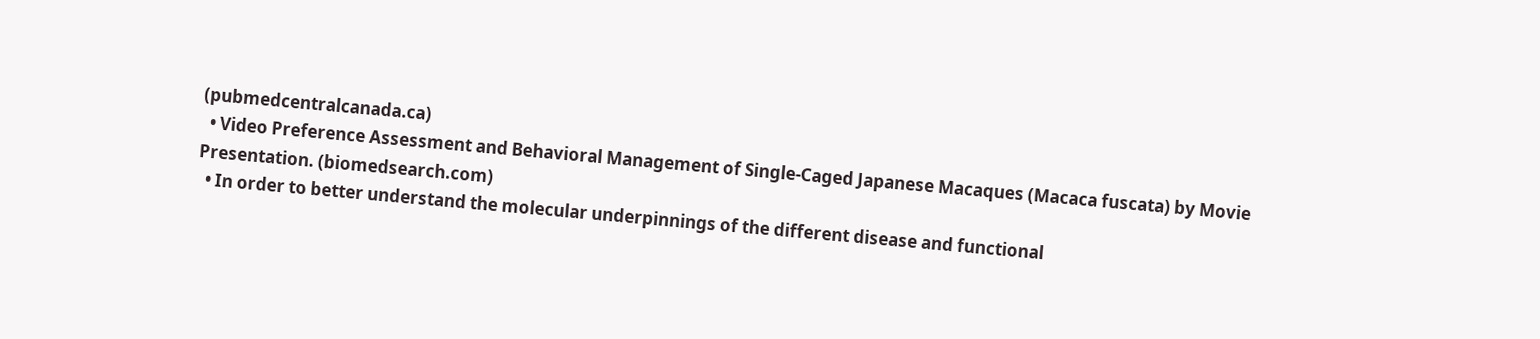(pubmedcentralcanada.ca)
  • Video Preference Assessment and Behavioral Management of Single-Caged Japanese Macaques (Macaca fuscata) by Movie Presentation. (biomedsearch.com)
  • In order to better understand the molecular underpinnings of the different disease and functional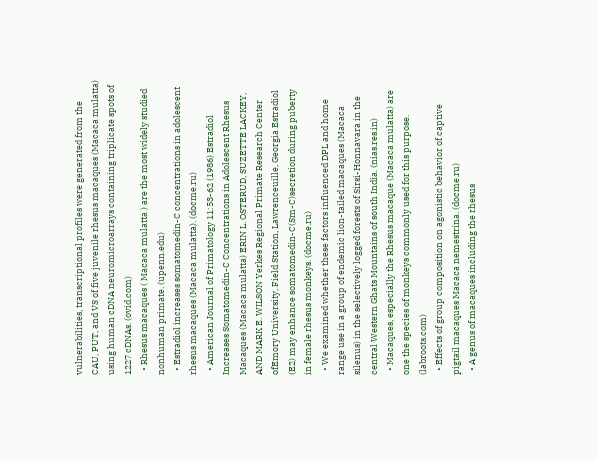vulnerabilities, transcriptional profiles were generated from the CAU, PUT, and VS of five juvenile rhesus macaques (Macaca mulatta) using human cDNA neuromicroarrays containing triplicate spots of 1227 cDNAs. (ovid.com)
  • Rhesus macaques ( Macaca mulatta ) are the most widely studied nonhuman primate. (upenn.edu)
  • Estradiol increases somatomedin-C concentrations in adolescent rhesus macaques (Macaca mulatta). (docme.ru)
  • American Journal of Primatology 11:53-62 (1986) Estradiol Increases Somatomedin-C Concentrations in Adolescent Rhesus Macaques (Macaca mulatta) ERIN L. OSTERUD, SUZETTE LACKEY, AND MARK E. WILSON Yerkes Regional Primate Research Center ofEmory University, Field Station, Lawrenceuille, Georgia Estradiol (E2) may enhance somatomedin-C(Sm-C)secretion during puberty in female rhesus monkeys. (docme.ru)
  • We examined whether these factors influenced DPL and home range use in a group of endemic lion-tailed macaques (Macaca silenus) in the selectively logged forests of Sirsi-Honnavara in the central Western Ghats Mountains of south India. (nias.res.in)
  • Macaques, especially the Rhesus macaque (Macaca mulatta) are one the species of monkeys commonly used for this purpose. (labroots.com)
  • Effects of group composition on agonistic behavior of captive pigtail macaques Macaca nemestrina. (docme.ru)
  • A genus of macaques including the rhesus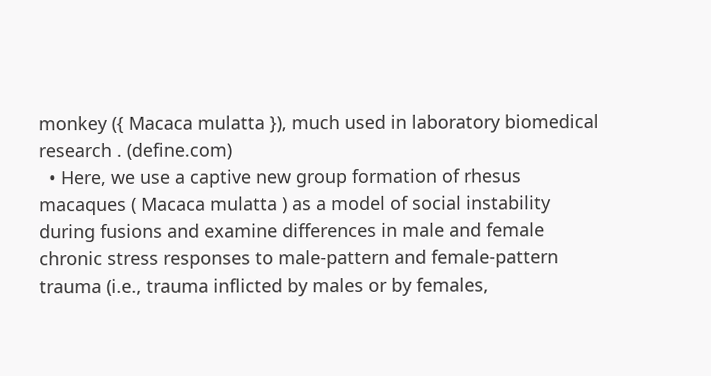monkey ({ Macaca mulatta }), much used in laboratory biomedical research . (define.com)
  • Here, we use a captive new group formation of rhesus macaques ( Macaca mulatta ) as a model of social instability during fusions and examine differences in male and female chronic stress responses to male-pattern and female-pattern trauma (i.e., trauma inflicted by males or by females,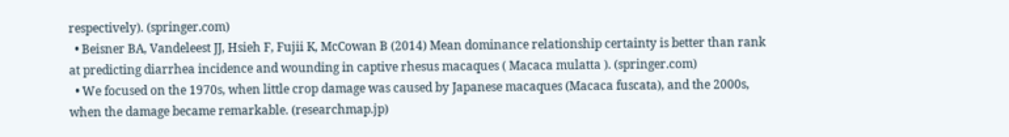respectively). (springer.com)
  • Beisner BA, Vandeleest JJ, Hsieh F, Fujii K, McCowan B (2014) Mean dominance relationship certainty is better than rank at predicting diarrhea incidence and wounding in captive rhesus macaques ( Macaca mulatta ). (springer.com)
  • We focused on the 1970s, when little crop damage was caused by Japanese macaques (Macaca fuscata), and the 2000s, when the damage became remarkable. (researchmap.jp)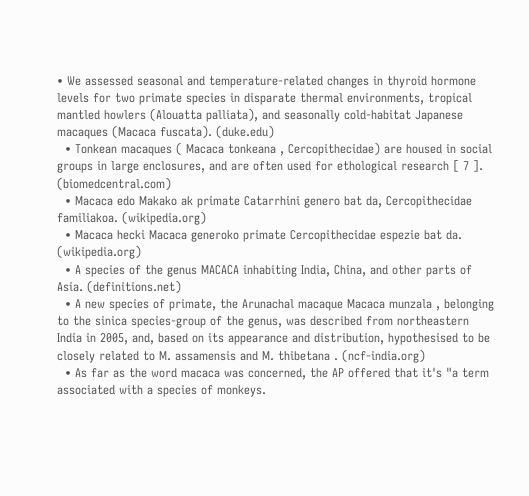• We assessed seasonal and temperature-related changes in thyroid hormone levels for two primate species in disparate thermal environments, tropical mantled howlers (Alouatta palliata), and seasonally cold-habitat Japanese macaques (Macaca fuscata). (duke.edu)
  • Tonkean macaques ( Macaca tonkeana , Cercopithecidae) are housed in social groups in large enclosures, and are often used for ethological research [ 7 ]. (biomedcentral.com)
  • Macaca edo Makako ak primate Catarrhini genero bat da, Cercopithecidae familiakoa. (wikipedia.org)
  • Macaca hecki Macaca generoko primate Cercopithecidae espezie bat da. (wikipedia.org)
  • A species of the genus MACACA inhabiting India, China, and other parts of Asia. (definitions.net)
  • A new species of primate, the Arunachal macaque Macaca munzala , belonging to the sinica species-group of the genus, was described from northeastern India in 2005, and, based on its appearance and distribution, hypothesised to be closely related to M. assamensis and M. thibetana . (ncf-india.org)
  • As far as the word macaca was concerned, the AP offered that it's "a term associated with a species of monkeys.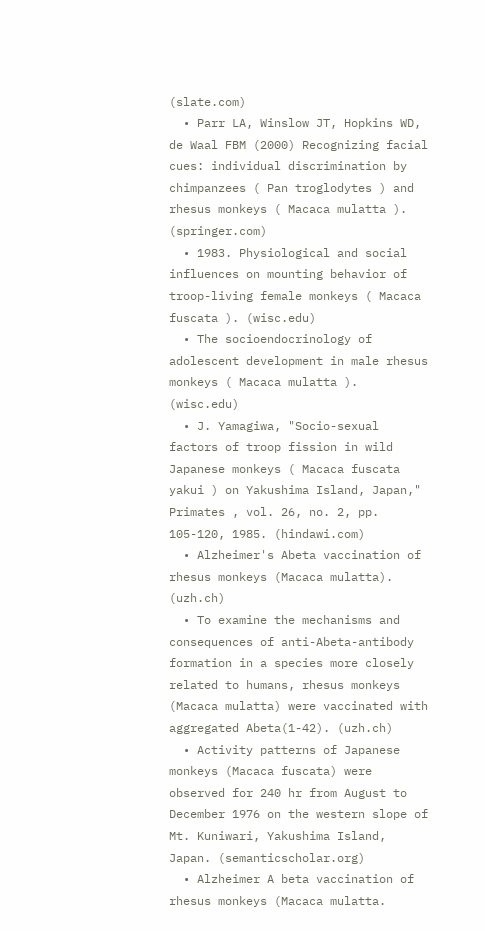(slate.com)
  • Parr LA, Winslow JT, Hopkins WD, de Waal FBM (2000) Recognizing facial cues: individual discrimination by chimpanzees ( Pan troglodytes ) and rhesus monkeys ( Macaca mulatta ). (springer.com)
  • 1983. Physiological and social influences on mounting behavior of troop-living female monkeys ( Macaca fuscata ). (wisc.edu)
  • The socioendocrinology of adolescent development in male rhesus monkeys ( Macaca mulatta ). (wisc.edu)
  • J. Yamagiwa, "Socio-sexual factors of troop fission in wild Japanese monkeys ( Macaca fuscata yakui ) on Yakushima Island, Japan," Primates , vol. 26, no. 2, pp. 105-120, 1985. (hindawi.com)
  • Alzheimer's Abeta vaccination of rhesus monkeys (Macaca mulatta). (uzh.ch)
  • To examine the mechanisms and consequences of anti-Abeta-antibody formation in a species more closely related to humans, rhesus monkeys (Macaca mulatta) were vaccinated with aggregated Abeta(1-42). (uzh.ch)
  • Activity patterns of Japanese monkeys (Macaca fuscata) were observed for 240 hr from August to December 1976 on the western slope of Mt. Kuniwari, Yakushima Island, Japan. (semanticscholar.org)
  • Alzheimer A beta vaccination of rhesus monkeys (Macaca mulatta.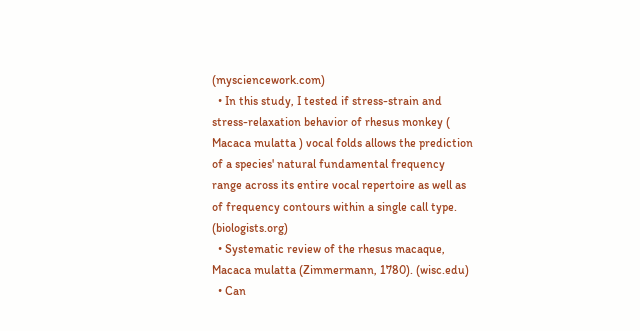(mysciencework.com)
  • In this study, I tested if stress-strain and stress-relaxation behavior of rhesus monkey ( Macaca mulatta ) vocal folds allows the prediction of a species' natural fundamental frequency range across its entire vocal repertoire as well as of frequency contours within a single call type. (biologists.org)
  • Systematic review of the rhesus macaque, Macaca mulatta (Zimmermann, 1780). (wisc.edu)
  • Can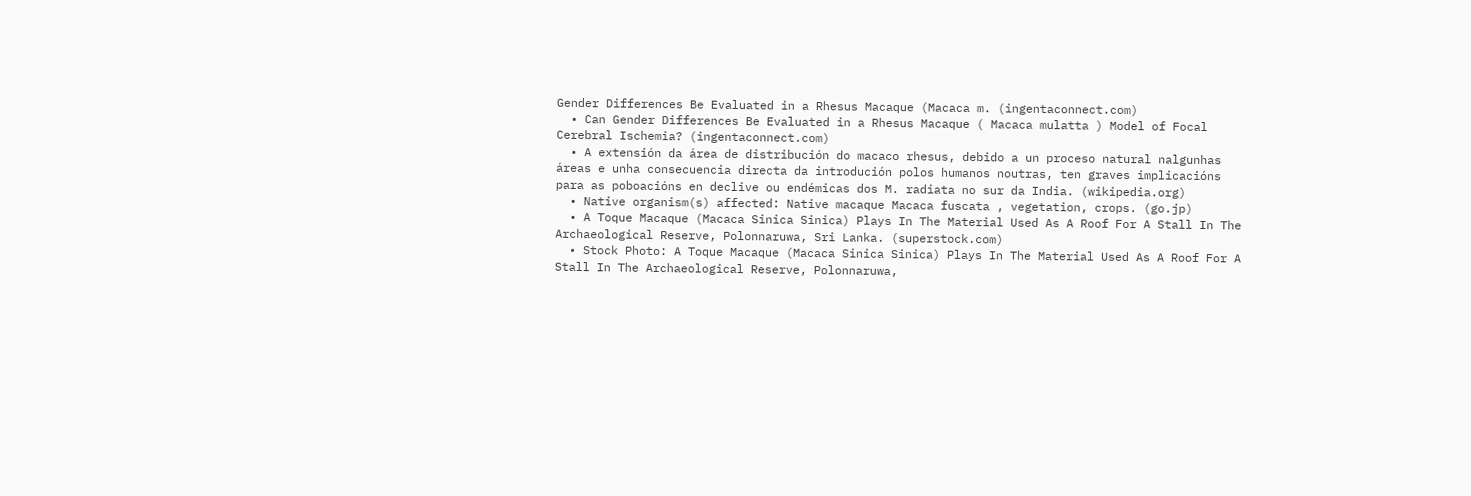Gender Differences Be Evaluated in a Rhesus Macaque (Macaca m. (ingentaconnect.com)
  • Can Gender Differences Be Evaluated in a Rhesus Macaque ( Macaca mulatta ) Model of Focal Cerebral Ischemia? (ingentaconnect.com)
  • A extensión da área de distribución do macaco rhesus, debido a un proceso natural nalgunhas áreas e unha consecuencia directa da introdución polos humanos noutras, ten graves implicacións para as poboacións en declive ou endémicas dos M. radiata no sur da India. (wikipedia.org)
  • Native organism(s) affected: Native macaque Macaca fuscata , vegetation, crops. (go.jp)
  • A Toque Macaque (Macaca Sinica Sinica) Plays In The Material Used As A Roof For A Stall In The Archaeological Reserve, Polonnaruwa, Sri Lanka. (superstock.com)
  • Stock Photo: A Toque Macaque (Macaca Sinica Sinica) Plays In The Material Used As A Roof For A Stall In The Archaeological Reserve, Polonnaruwa,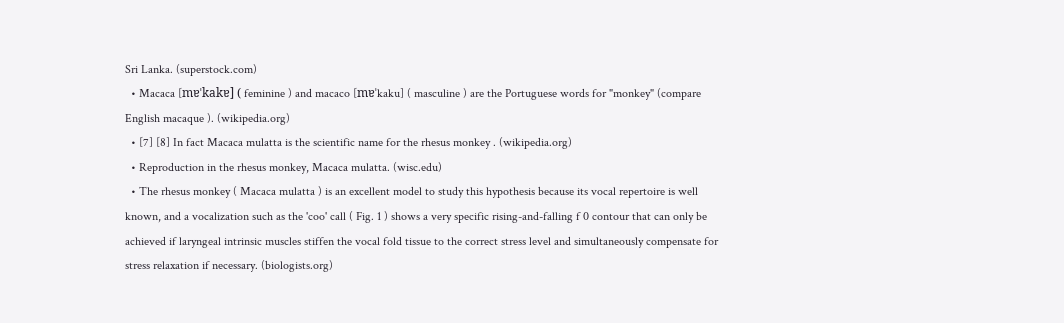Sri Lanka. (superstock.com)
  • Macaca [mɐˈkakɐ] ( feminine ) and macaco [mɐˈkaku] ( masculine ) are the Portuguese words for "monkey" (compare English macaque ). (wikipedia.org)
  • [7] [8] In fact Macaca mulatta is the scientific name for the rhesus monkey . (wikipedia.org)
  • Reproduction in the rhesus monkey, Macaca mulatta. (wisc.edu)
  • The rhesus monkey ( Macaca mulatta ) is an excellent model to study this hypothesis because its vocal repertoire is well known, and a vocalization such as the 'coo' call ( Fig. 1 ) shows a very specific rising-and-falling f 0 contour that can only be achieved if laryngeal intrinsic muscles stiffen the vocal fold tissue to the correct stress level and simultaneously compensate for stress relaxation if necessary. (biologists.org)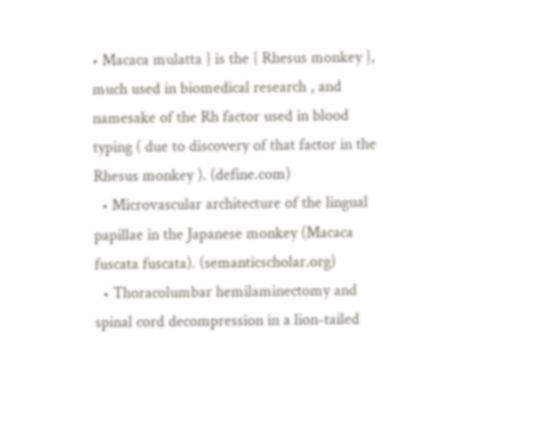• Macaca mulatta } is the { Rhesus monkey }, much used in biomedical research , and namesake of the Rh factor used in blood typing ( due to discovery of that factor in the Rhesus monkey ). (define.com)
  • Microvascular architecture of the lingual papillae in the Japanese monkey (Macaca fuscata fuscata). (semanticscholar.org)
  • Thoracolumbar hemilaminectomy and spinal cord decompression in a lion-tailed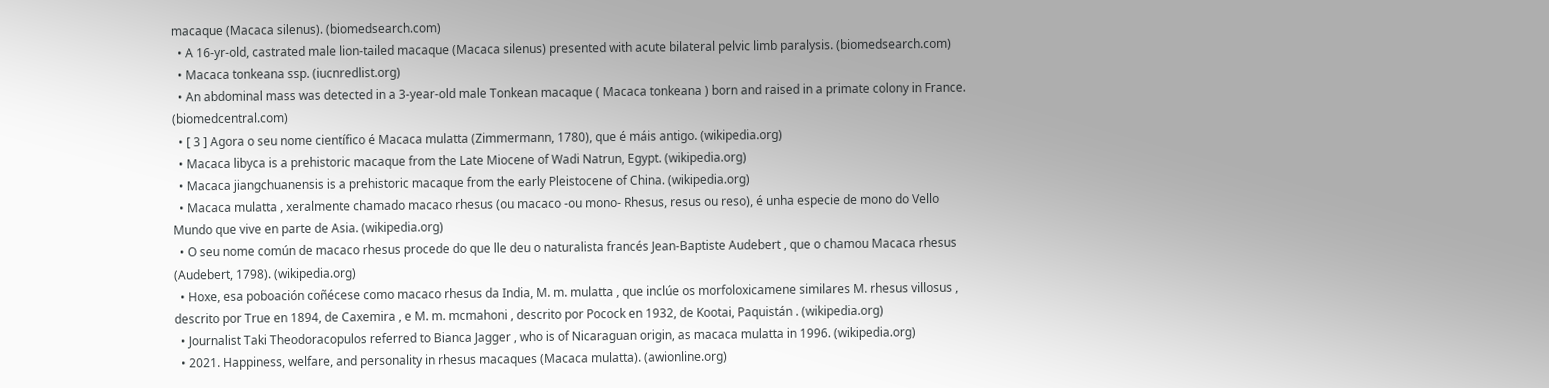macaque (Macaca silenus). (biomedsearch.com)
  • A 16-yr-old, castrated male lion-tailed macaque (Macaca silenus) presented with acute bilateral pelvic limb paralysis. (biomedsearch.com)
  • Macaca tonkeana ssp. (iucnredlist.org)
  • An abdominal mass was detected in a 3-year-old male Tonkean macaque ( Macaca tonkeana ) born and raised in a primate colony in France. (biomedcentral.com)
  • [ 3 ] Agora o seu nome científico é Macaca mulatta (Zimmermann, 1780), que é máis antigo. (wikipedia.org)
  • Macaca libyca is a prehistoric macaque from the Late Miocene of Wadi Natrun, Egypt. (wikipedia.org)
  • Macaca jiangchuanensis is a prehistoric macaque from the early Pleistocene of China. (wikipedia.org)
  • Macaca mulatta , xeralmente chamado macaco rhesus (ou macaco -ou mono- Rhesus, resus ou reso), é unha especie de mono do Vello Mundo que vive en parte de Asia. (wikipedia.org)
  • O seu nome común de macaco rhesus procede do que lle deu o naturalista francés Jean-Baptiste Audebert , que o chamou Macaca rhesus (Audebert, 1798). (wikipedia.org)
  • Hoxe, esa poboación coñécese como macaco rhesus da India, M. m. mulatta , que inclúe os morfoloxicamene similares M. rhesus villosus , descrito por True en 1894, de Caxemira , e M. m. mcmahoni , descrito por Pocock en 1932, de Kootai, Paquistán . (wikipedia.org)
  • Journalist Taki Theodoracopulos referred to Bianca Jagger , who is of Nicaraguan origin, as macaca mulatta in 1996. (wikipedia.org)
  • 2021. Happiness, welfare, and personality in rhesus macaques (Macaca mulatta). (awionline.org)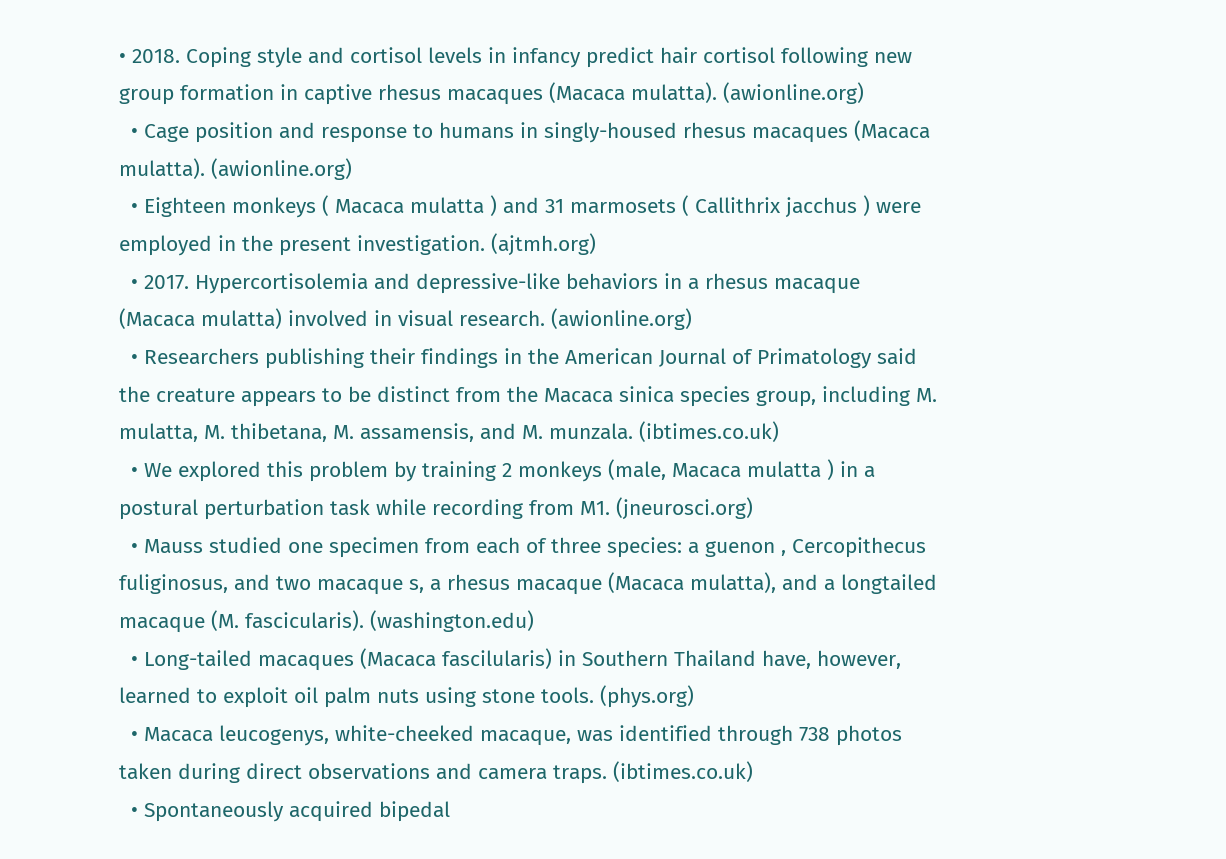• 2018. Coping style and cortisol levels in infancy predict hair cortisol following new group formation in captive rhesus macaques (Macaca mulatta). (awionline.org)
  • Cage position and response to humans in singly-housed rhesus macaques (Macaca mulatta). (awionline.org)
  • Eighteen monkeys ( Macaca mulatta ) and 31 marmosets ( Callithrix jacchus ) were employed in the present investigation. (ajtmh.org)
  • 2017. Hypercortisolemia and depressive-like behaviors in a rhesus macaque (Macaca mulatta) involved in visual research. (awionline.org)
  • Researchers publishing their findings in the American Journal of Primatology said the creature appears to be distinct from the Macaca sinica species group, including M. mulatta, M. thibetana, M. assamensis, and M. munzala. (ibtimes.co.uk)
  • We explored this problem by training 2 monkeys (male, Macaca mulatta ) in a postural perturbation task while recording from M1. (jneurosci.org)
  • Mauss studied one specimen from each of three species: a guenon , Cercopithecus fuliginosus, and two macaque s, a rhesus macaque (Macaca mulatta), and a longtailed macaque (M. fascicularis). (washington.edu)
  • Long-tailed macaques (Macaca fascilularis) in Southern Thailand have, however, learned to exploit oil palm nuts using stone tools. (phys.org)
  • Macaca leucogenys, white-cheeked macaque, was identified through 738 photos taken during direct observations and camera traps. (ibtimes.co.uk)
  • Spontaneously acquired bipedal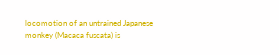locomotion of an untrained Japanese monkey (Macaca fuscata) is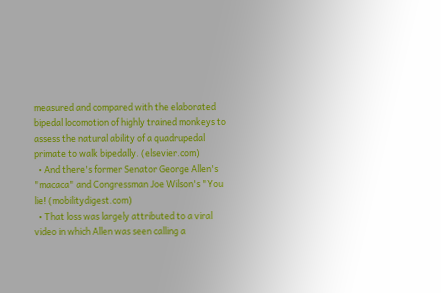measured and compared with the elaborated bipedal locomotion of highly trained monkeys to assess the natural ability of a quadrupedal primate to walk bipedally. (elsevier.com)
  • And there's former Senator George Allen's "macaca" and Congressman Joe Wilson's "You lie! (mobilitydigest.com)
  • That loss was largely attributed to a viral video in which Allen was seen calling a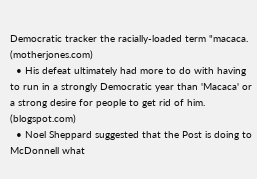Democratic tracker the racially-loaded term "macaca. (motherjones.com)
  • His defeat ultimately had more to do with having to run in a strongly Democratic year than 'Macaca' or a strong desire for people to get rid of him. (blogspot.com)
  • Noel Sheppard suggested that the Post is doing to McDonnell what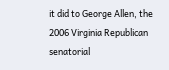it did to George Allen, the 2006 Virginia Republican senatorial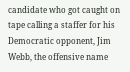candidate who got caught on tape calling a staffer for his Democratic opponent, Jim Webb, the offensive name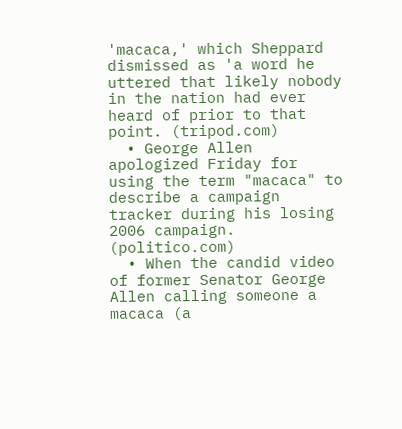'macaca,' which Sheppard dismissed as 'a word he uttered that likely nobody in the nation had ever heard of prior to that point. (tripod.com)
  • George Allen apologized Friday for using the term "macaca" to describe a campaign tracker during his losing 2006 campaign. (politico.com)
  • When the candid video of former Senator George Allen calling someone a macaca (a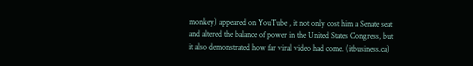monkey) appeared on YouTube , it not only cost him a Senate seat and altered the balance of power in the United States Congress, but it also demonstrated how far viral video had come. (itbusiness.ca)